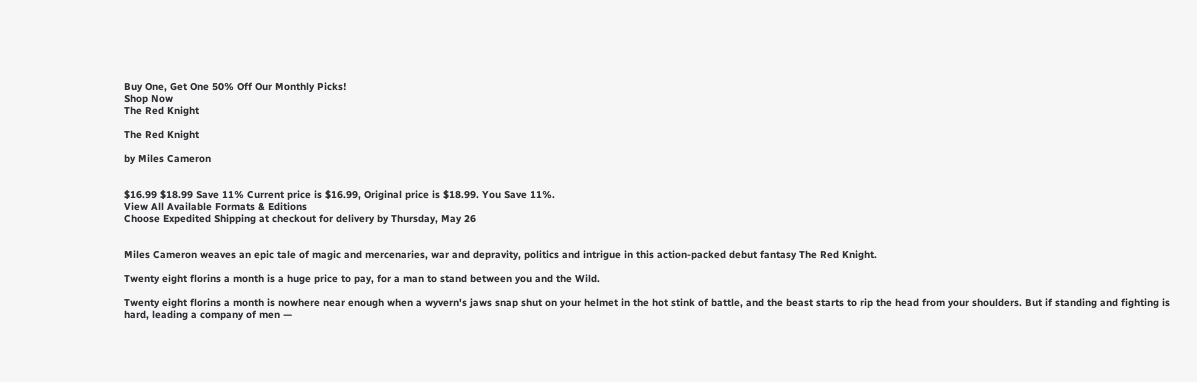Buy One, Get One 50% Off Our Monthly Picks!
Shop Now
The Red Knight

The Red Knight

by Miles Cameron


$16.99 $18.99 Save 11% Current price is $16.99, Original price is $18.99. You Save 11%.
View All Available Formats & Editions
Choose Expedited Shipping at checkout for delivery by Thursday, May 26


Miles Cameron weaves an epic tale of magic and mercenaries, war and depravity, politics and intrigue in this action-packed debut fantasy The Red Knight.

Twenty eight florins a month is a huge price to pay, for a man to stand between you and the Wild.

Twenty eight florins a month is nowhere near enough when a wyvern's jaws snap shut on your helmet in the hot stink of battle, and the beast starts to rip the head from your shoulders. But if standing and fighting is hard, leading a company of men —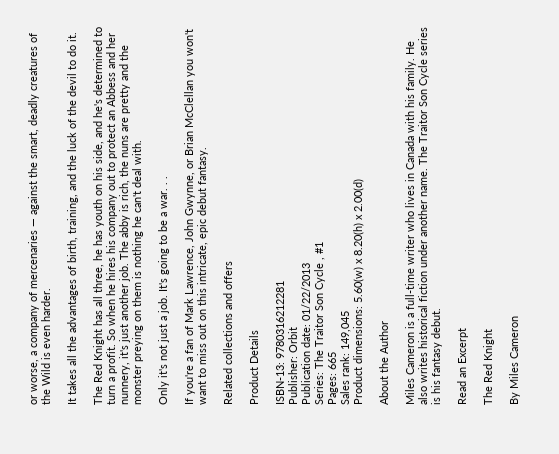or worse, a company of mercenaries — against the smart, deadly creatures of the Wild is even harder.

It takes all the advantages of birth, training, and the luck of the devil to do it.

The Red Knight has all three, he has youth on his side, and he's determined to turn a profit. So when he hires his company out to protect an Abbess and her nunnery, it's just another job. The abby is rich, the nuns are pretty and the monster preying on them is nothing he can't deal with.

Only it's not just a job. It's going to be a war. . .

If you're a fan of Mark Lawrence, John Gwynne, or Brian McClellan you won't want to miss out on this intricate, epic debut fantasy.

Related collections and offers

Product Details

ISBN-13: 9780316212281
Publisher: Orbit
Publication date: 01/22/2013
Series: The Traitor Son Cycle , #1
Pages: 665
Sales rank: 149,045
Product dimensions: 5.60(w) x 8.20(h) x 2.00(d)

About the Author

Miles Cameron is a full-time writer who lives in Canada with his family. He also writes historical fiction under another name. The Traitor Son Cycle series is his fantasy debut.

Read an Excerpt

The Red Knight

By Miles Cameron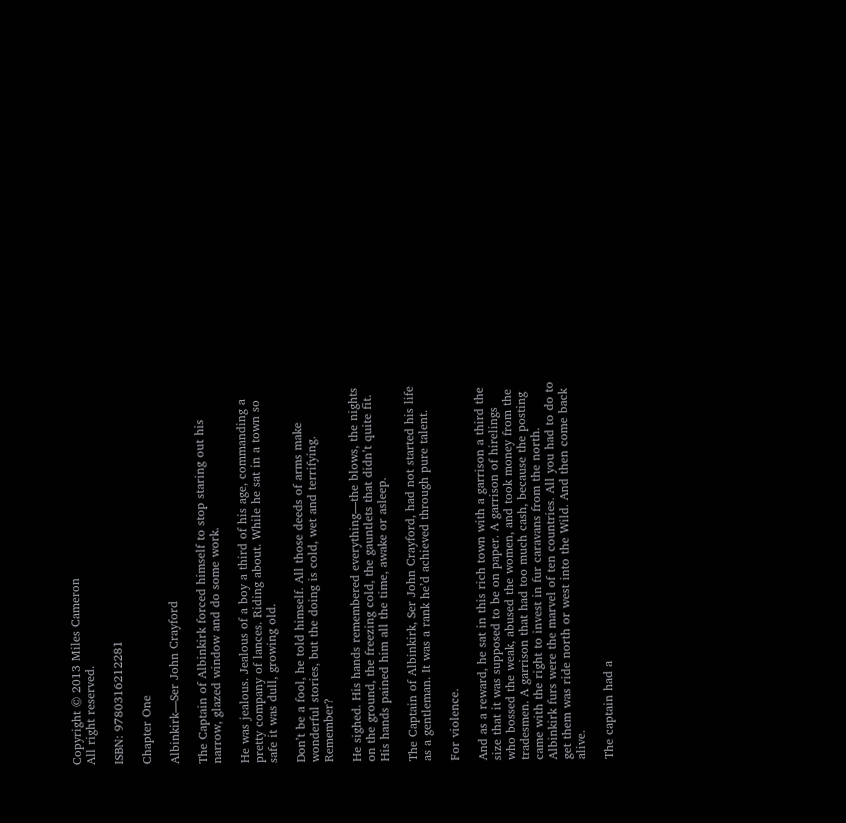Copyright © 2013 Miles Cameron
All right reserved.

ISBN: 9780316212281

Chapter One

Albinkirk—Ser John Crayford

The Captain of Albinkirk forced himself to stop staring out his narrow, glazed window and do some work.

He was jealous. Jealous of a boy a third of his age, commanding a pretty company of lances. Riding about. While he sat in a town so safe it was dull, growing old.

Don’t be a fool, he told himself. All those deeds of arms make wonderful stories, but the doing is cold, wet and terrifying. Remember?

He sighed. His hands remembered everything—the blows, the nights on the ground, the freezing cold, the gauntlets that didn’t quite fit. His hands pained him all the time, awake or asleep.

The Captain of Albinkirk, Ser John Crayford, had not started his life as a gentleman. It was a rank he’d achieved through pure talent.

For violence.

And as a reward, he sat in this rich town with a garrison a third the size that it was supposed to be on paper. A garrison of hirelings who bossed the weak, abused the women, and took money from the tradesmen. A garrison that had too much cash, because the posting came with the right to invest in fur caravans from the north. Albinkirk furs were the marvel of ten countries. All you had to do to get them was ride north or west into the Wild. And then come back alive.

The captain had a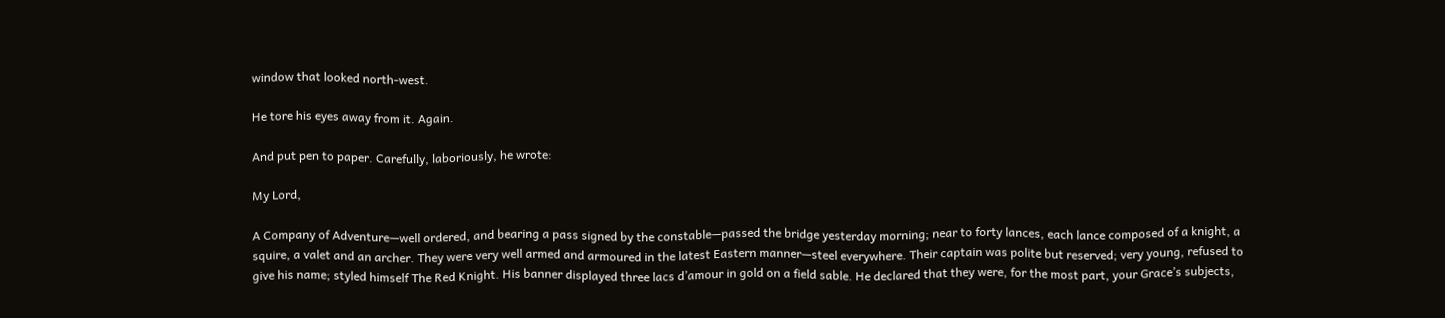window that looked north-west.

He tore his eyes away from it. Again.

And put pen to paper. Carefully, laboriously, he wrote:

My Lord,

A Company of Adventure—well ordered, and bearing a pass signed by the constable—passed the bridge yesterday morning; near to forty lances, each lance composed of a knight, a squire, a valet and an archer. They were very well armed and armoured in the latest Eastern manner—steel everywhere. Their captain was polite but reserved; very young, refused to give his name; styled himself The Red Knight. His banner displayed three lacs d’amour in gold on a field sable. He declared that they were, for the most part, your Grace’s subjects,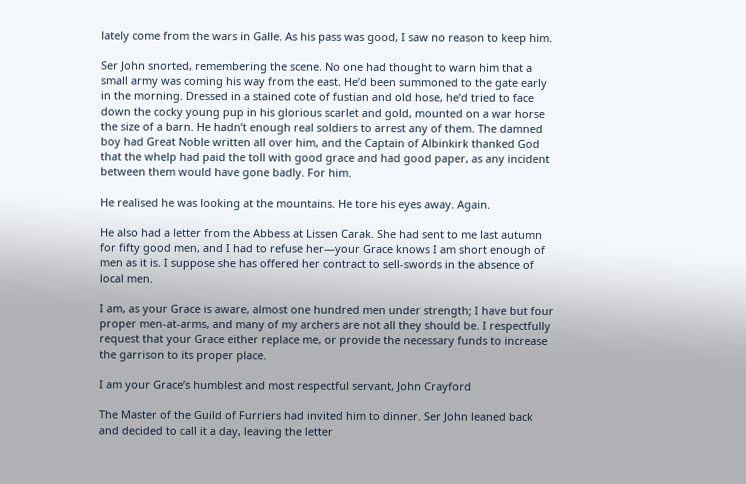lately come from the wars in Galle. As his pass was good, I saw no reason to keep him.

Ser John snorted, remembering the scene. No one had thought to warn him that a small army was coming his way from the east. He’d been summoned to the gate early in the morning. Dressed in a stained cote of fustian and old hose, he’d tried to face down the cocky young pup in his glorious scarlet and gold, mounted on a war horse the size of a barn. He hadn’t enough real soldiers to arrest any of them. The damned boy had Great Noble written all over him, and the Captain of Albinkirk thanked God that the whelp had paid the toll with good grace and had good paper, as any incident between them would have gone badly. For him.

He realised he was looking at the mountains. He tore his eyes away. Again.

He also had a letter from the Abbess at Lissen Carak. She had sent to me last autumn for fifty good men, and I had to refuse her—your Grace knows I am short enough of men as it is. I suppose she has offered her contract to sell-swords in the absence of local men.

I am, as your Grace is aware, almost one hundred men under strength; I have but four proper men-at-arms, and many of my archers are not all they should be. I respectfully request that your Grace either replace me, or provide the necessary funds to increase the garrison to its proper place.

I am your Grace’s humblest and most respectful servant, John Crayford

The Master of the Guild of Furriers had invited him to dinner. Ser John leaned back and decided to call it a day, leaving the letter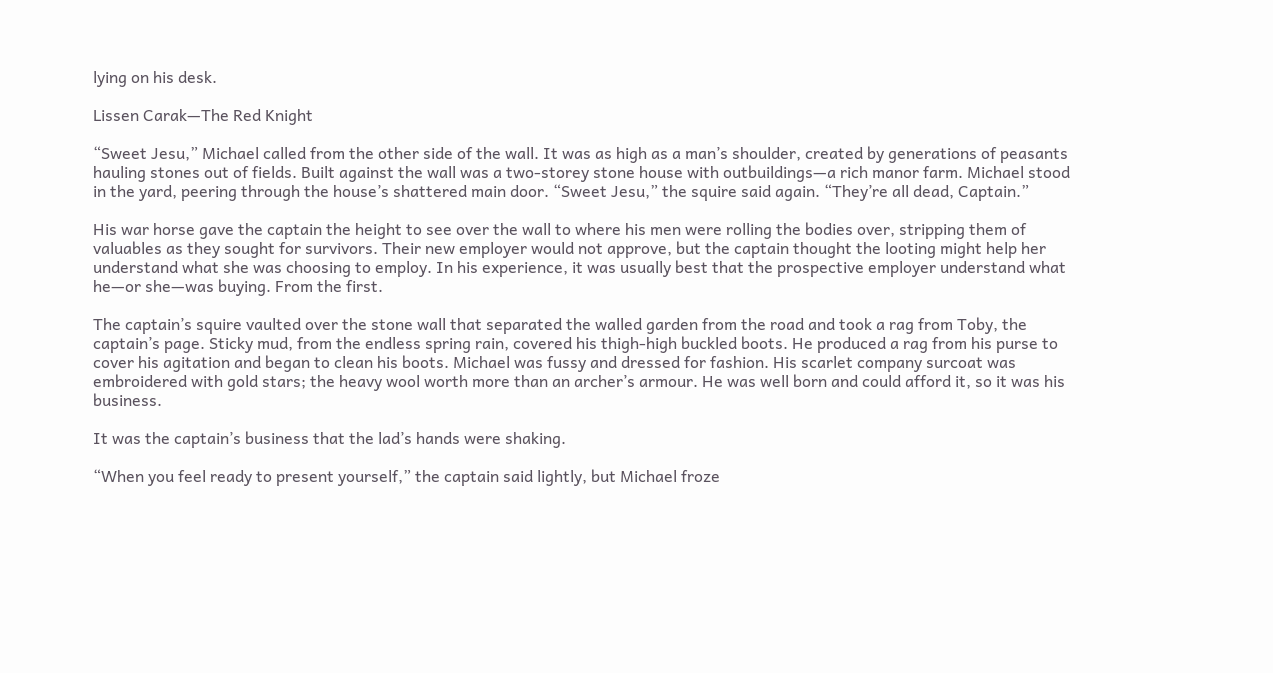lying on his desk.

Lissen Carak—The Red Knight

“Sweet Jesu,” Michael called from the other side of the wall. It was as high as a man’s shoulder, created by generations of peasants hauling stones out of fields. Built against the wall was a two-storey stone house with outbuildings—a rich manor farm. Michael stood in the yard, peering through the house’s shattered main door. “Sweet Jesu,” the squire said again. “They’re all dead, Captain.”

His war horse gave the captain the height to see over the wall to where his men were rolling the bodies over, stripping them of valuables as they sought for survivors. Their new employer would not approve, but the captain thought the looting might help her understand what she was choosing to employ. In his experience, it was usually best that the prospective employer understand what he—or she—was buying. From the first.

The captain’s squire vaulted over the stone wall that separated the walled garden from the road and took a rag from Toby, the captain’s page. Sticky mud, from the endless spring rain, covered his thigh-high buckled boots. He produced a rag from his purse to cover his agitation and began to clean his boots. Michael was fussy and dressed for fashion. His scarlet company surcoat was embroidered with gold stars; the heavy wool worth more than an archer’s armour. He was well born and could afford it, so it was his business.

It was the captain’s business that the lad’s hands were shaking.

“When you feel ready to present yourself,” the captain said lightly, but Michael froze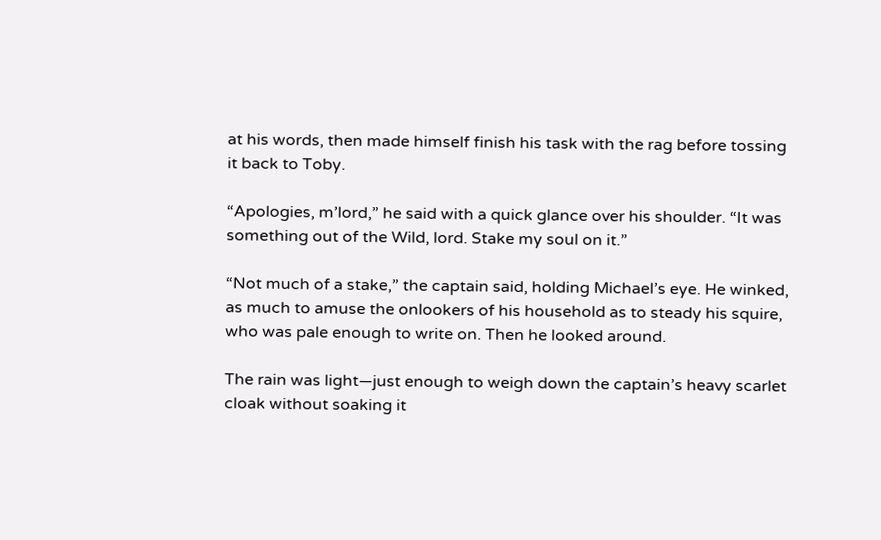at his words, then made himself finish his task with the rag before tossing it back to Toby.

“Apologies, m’lord,” he said with a quick glance over his shoulder. “It was something out of the Wild, lord. Stake my soul on it.”

“Not much of a stake,” the captain said, holding Michael’s eye. He winked, as much to amuse the onlookers of his household as to steady his squire, who was pale enough to write on. Then he looked around.

The rain was light—just enough to weigh down the captain’s heavy scarlet cloak without soaking it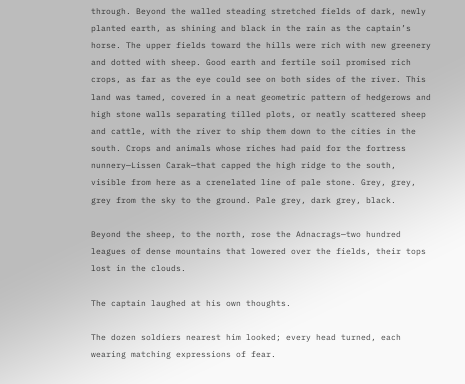through. Beyond the walled steading stretched fields of dark, newly planted earth, as shining and black in the rain as the captain’s horse. The upper fields toward the hills were rich with new greenery and dotted with sheep. Good earth and fertile soil promised rich crops, as far as the eye could see on both sides of the river. This land was tamed, covered in a neat geometric pattern of hedgerows and high stone walls separating tilled plots, or neatly scattered sheep and cattle, with the river to ship them down to the cities in the south. Crops and animals whose riches had paid for the fortress nunnery—Lissen Carak—that capped the high ridge to the south, visible from here as a crenelated line of pale stone. Grey, grey, grey from the sky to the ground. Pale grey, dark grey, black.

Beyond the sheep, to the north, rose the Adnacrags—two hundred leagues of dense mountains that lowered over the fields, their tops lost in the clouds.

The captain laughed at his own thoughts.

The dozen soldiers nearest him looked; every head turned, each wearing matching expressions of fear.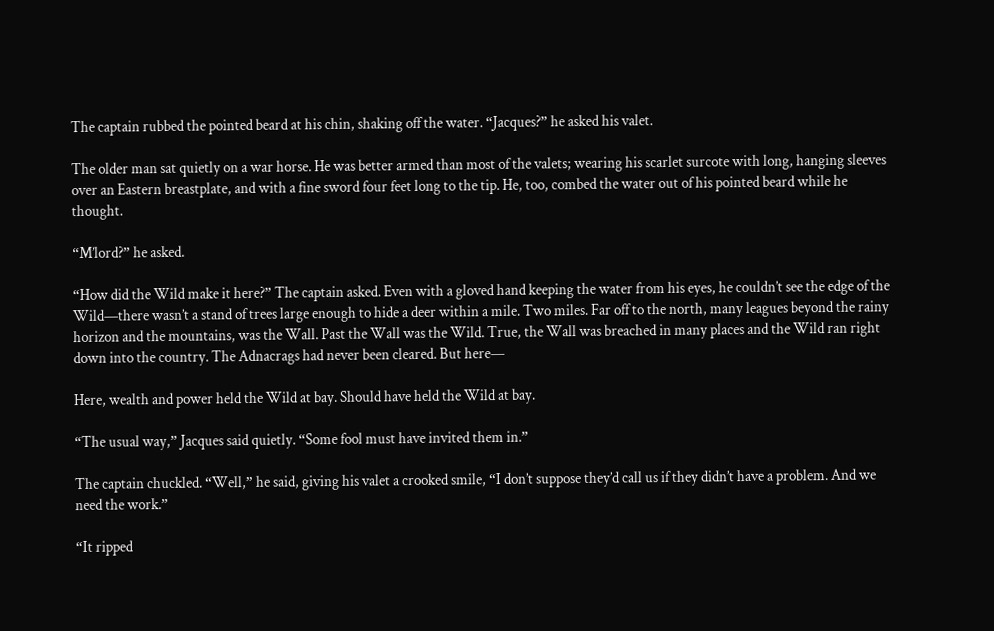The captain rubbed the pointed beard at his chin, shaking off the water. “Jacques?” he asked his valet.

The older man sat quietly on a war horse. He was better armed than most of the valets; wearing his scarlet surcote with long, hanging sleeves over an Eastern breastplate, and with a fine sword four feet long to the tip. He, too, combed the water out of his pointed beard while he thought.

“M’lord?” he asked.

“How did the Wild make it here?” The captain asked. Even with a gloved hand keeping the water from his eyes, he couldn’t see the edge of the Wild—there wasn’t a stand of trees large enough to hide a deer within a mile. Two miles. Far off to the north, many leagues beyond the rainy horizon and the mountains, was the Wall. Past the Wall was the Wild. True, the Wall was breached in many places and the Wild ran right down into the country. The Adnacrags had never been cleared. But here—

Here, wealth and power held the Wild at bay. Should have held the Wild at bay.

“The usual way,” Jacques said quietly. “Some fool must have invited them in.”

The captain chuckled. “Well,” he said, giving his valet a crooked smile, “I don’t suppose they’d call us if they didn’t have a problem. And we need the work.”

“It ripped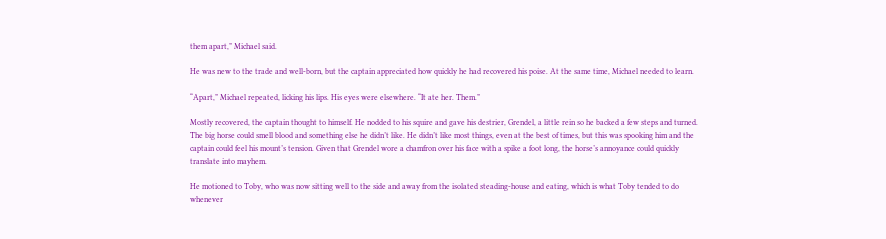them apart,” Michael said.

He was new to the trade and well-born, but the captain appreciated how quickly he had recovered his poise. At the same time, Michael needed to learn.

“Apart,” Michael repeated, licking his lips. His eyes were elsewhere. “It ate her. Them.”

Mostly recovered, the captain thought to himself. He nodded to his squire and gave his destrier, Grendel, a little rein so he backed a few steps and turned. The big horse could smell blood and something else he didn’t like. He didn’t like most things, even at the best of times, but this was spooking him and the captain could feel his mount’s tension. Given that Grendel wore a chamfron over his face with a spike a foot long, the horse’s annoyance could quickly translate into mayhem.

He motioned to Toby, who was now sitting well to the side and away from the isolated steading-house and eating, which is what Toby tended to do whenever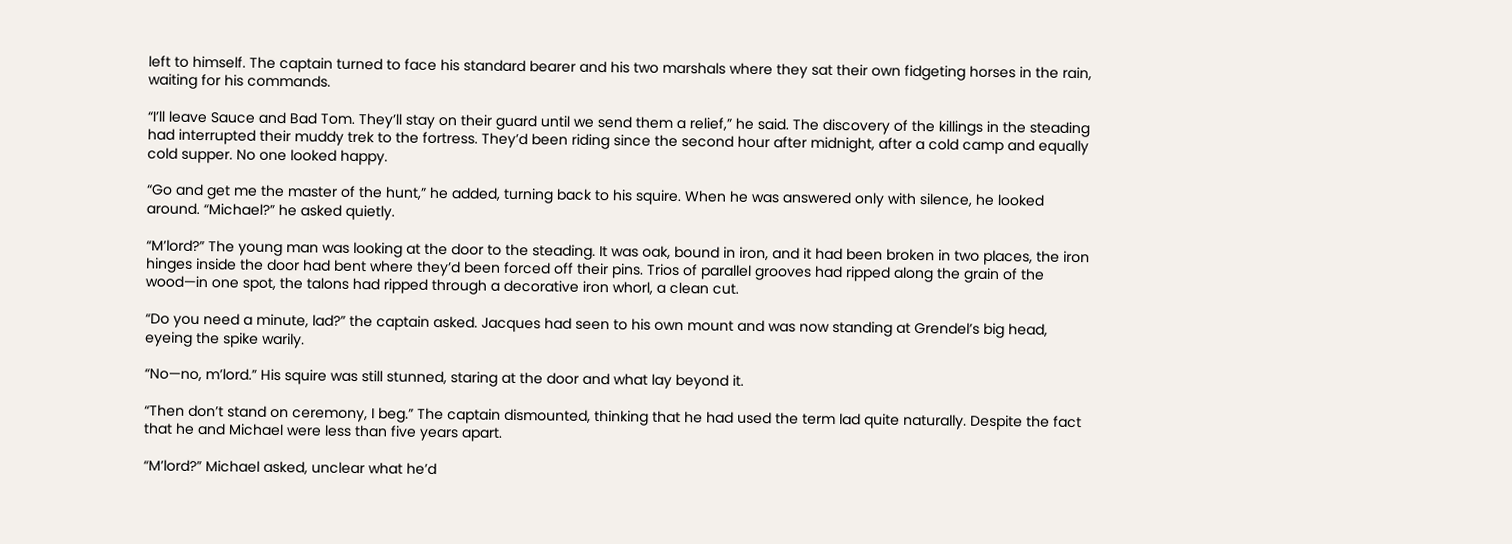left to himself. The captain turned to face his standard bearer and his two marshals where they sat their own fidgeting horses in the rain, waiting for his commands.

“I’ll leave Sauce and Bad Tom. They’ll stay on their guard until we send them a relief,” he said. The discovery of the killings in the steading had interrupted their muddy trek to the fortress. They’d been riding since the second hour after midnight, after a cold camp and equally cold supper. No one looked happy.

“Go and get me the master of the hunt,” he added, turning back to his squire. When he was answered only with silence, he looked around. “Michael?” he asked quietly.

“M’lord?” The young man was looking at the door to the steading. It was oak, bound in iron, and it had been broken in two places, the iron hinges inside the door had bent where they’d been forced off their pins. Trios of parallel grooves had ripped along the grain of the wood—in one spot, the talons had ripped through a decorative iron whorl, a clean cut.

“Do you need a minute, lad?” the captain asked. Jacques had seen to his own mount and was now standing at Grendel’s big head, eyeing the spike warily.

“No—no, m’lord.” His squire was still stunned, staring at the door and what lay beyond it.

“Then don’t stand on ceremony, I beg.” The captain dismounted, thinking that he had used the term lad quite naturally. Despite the fact that he and Michael were less than five years apart.

“M’lord?” Michael asked, unclear what he’d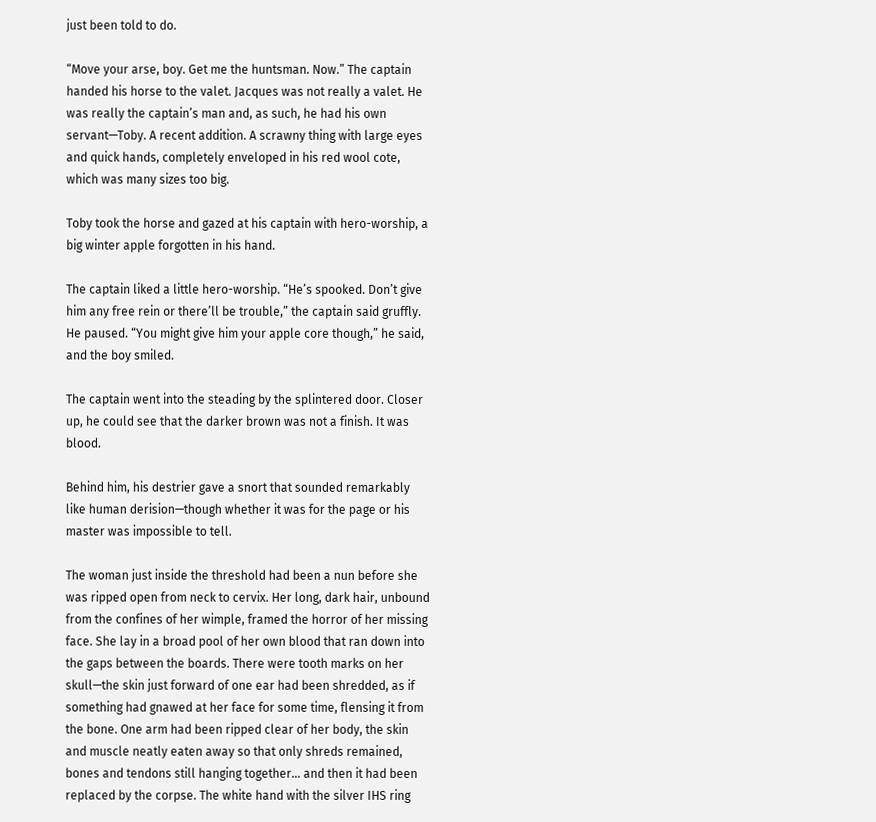just been told to do.

“Move your arse, boy. Get me the huntsman. Now.” The captain handed his horse to the valet. Jacques was not really a valet. He was really the captain’s man and, as such, he had his own servant—Toby. A recent addition. A scrawny thing with large eyes and quick hands, completely enveloped in his red wool cote, which was many sizes too big.

Toby took the horse and gazed at his captain with hero-worship, a big winter apple forgotten in his hand.

The captain liked a little hero-worship. “He’s spooked. Don’t give him any free rein or there’ll be trouble,” the captain said gruffly. He paused. “You might give him your apple core though,” he said, and the boy smiled.

The captain went into the steading by the splintered door. Closer up, he could see that the darker brown was not a finish. It was blood.

Behind him, his destrier gave a snort that sounded remarkably like human derision—though whether it was for the page or his master was impossible to tell.

The woman just inside the threshold had been a nun before she was ripped open from neck to cervix. Her long, dark hair, unbound from the confines of her wimple, framed the horror of her missing face. She lay in a broad pool of her own blood that ran down into the gaps between the boards. There were tooth marks on her skull—the skin just forward of one ear had been shredded, as if something had gnawed at her face for some time, flensing it from the bone. One arm had been ripped clear of her body, the skin and muscle neatly eaten away so that only shreds remained, bones and tendons still hanging together… and then it had been replaced by the corpse. The white hand with the silver IHS ring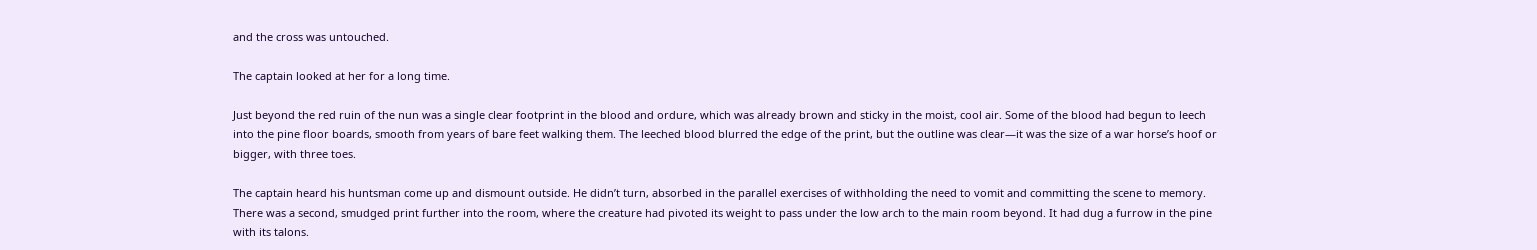and the cross was untouched.

The captain looked at her for a long time.

Just beyond the red ruin of the nun was a single clear footprint in the blood and ordure, which was already brown and sticky in the moist, cool air. Some of the blood had begun to leech into the pine floor boards, smooth from years of bare feet walking them. The leeched blood blurred the edge of the print, but the outline was clear—it was the size of a war horse’s hoof or bigger, with three toes.

The captain heard his huntsman come up and dismount outside. He didn’t turn, absorbed in the parallel exercises of withholding the need to vomit and committing the scene to memory. There was a second, smudged print further into the room, where the creature had pivoted its weight to pass under the low arch to the main room beyond. It had dug a furrow in the pine with its talons.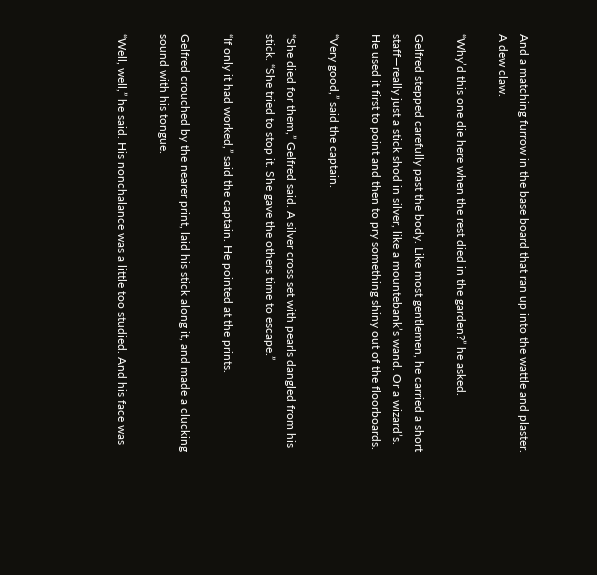And a matching furrow in the base board that ran up into the wattle and plaster. A dew claw.

“Why’d this one die here when the rest died in the garden?” he asked.

Gelfred stepped carefully past the body. Like most gentlemen, he carried a short staff—really just a stick shod in silver, like a mountebank’s wand. Or a wizard’s. He used it first to point and then to pry something shiny out of the floorboards.

“Very good,” said the captain.

“She died for them,” Gelfred said. A silver cross set with pearls dangled from his stick. “She tried to stop it. She gave the others time to escape.”

“If only it had worked,” said the captain. He pointed at the prints.

Gelfred crouched by the nearer print, laid his stick along it, and made a clucking sound with his tongue.

“Well, well,” he said. His nonchalance was a little too studied. And his face was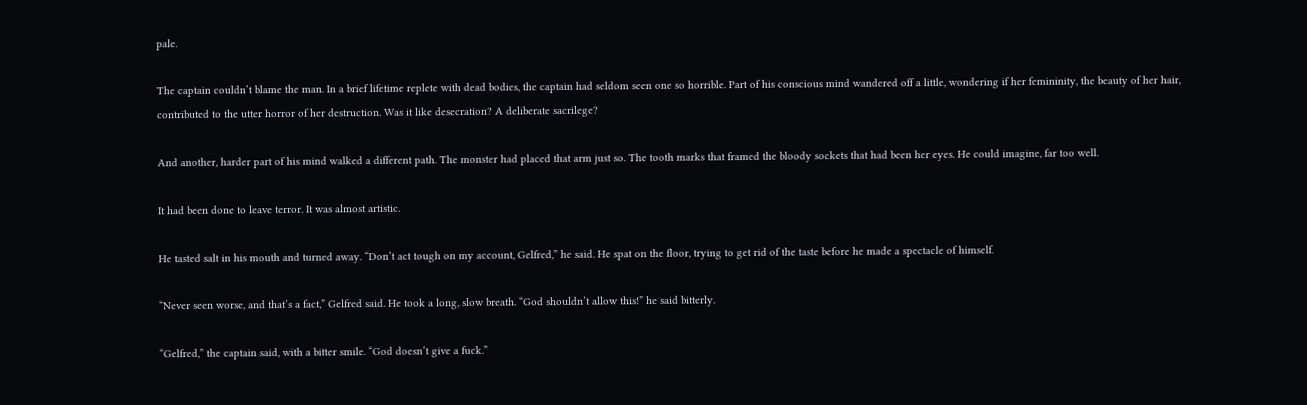pale.

The captain couldn’t blame the man. In a brief lifetime replete with dead bodies, the captain had seldom seen one so horrible. Part of his conscious mind wandered off a little, wondering if her femininity, the beauty of her hair, contributed to the utter horror of her destruction. Was it like desecration? A deliberate sacrilege?

And another, harder part of his mind walked a different path. The monster had placed that arm just so. The tooth marks that framed the bloody sockets that had been her eyes. He could imagine, far too well.

It had been done to leave terror. It was almost artistic.

He tasted salt in his mouth and turned away. “Don’t act tough on my account, Gelfred,” he said. He spat on the floor, trying to get rid of the taste before he made a spectacle of himself.

“Never seen worse, and that’s a fact,” Gelfred said. He took a long, slow breath. “God shouldn’t allow this!” he said bitterly.

“Gelfred,” the captain said, with a bitter smile. “God doesn’t give a fuck.”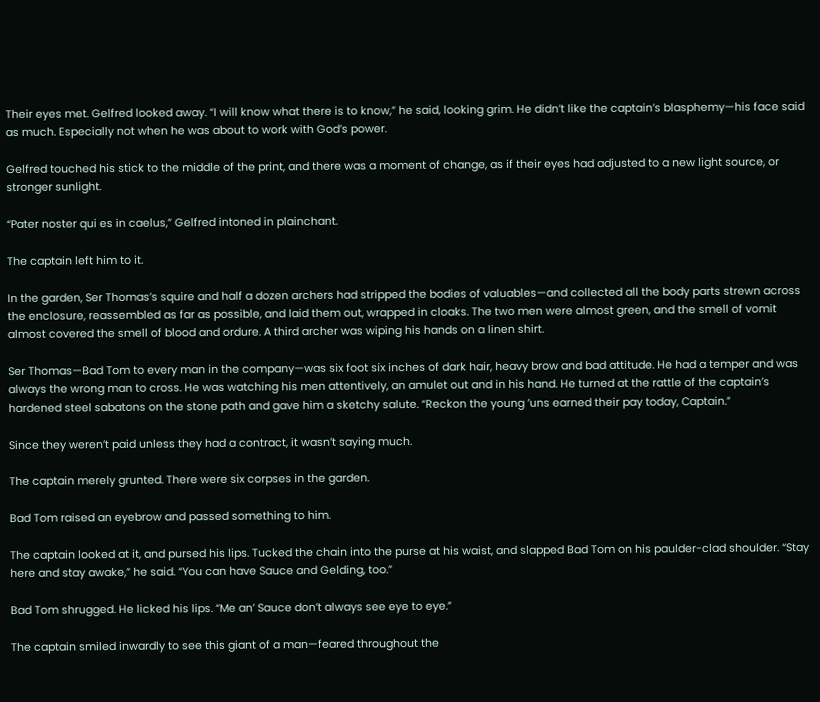Their eyes met. Gelfred looked away. “I will know what there is to know,” he said, looking grim. He didn’t like the captain’s blasphemy—his face said as much. Especially not when he was about to work with God’s power.

Gelfred touched his stick to the middle of the print, and there was a moment of change, as if their eyes had adjusted to a new light source, or stronger sunlight.

“Pater noster qui es in caelus,” Gelfred intoned in plainchant.

The captain left him to it.

In the garden, Ser Thomas’s squire and half a dozen archers had stripped the bodies of valuables—and collected all the body parts strewn across the enclosure, reassembled as far as possible, and laid them out, wrapped in cloaks. The two men were almost green, and the smell of vomit almost covered the smell of blood and ordure. A third archer was wiping his hands on a linen shirt.

Ser Thomas—Bad Tom to every man in the company—was six foot six inches of dark hair, heavy brow and bad attitude. He had a temper and was always the wrong man to cross. He was watching his men attentively, an amulet out and in his hand. He turned at the rattle of the captain’s hardened steel sabatons on the stone path and gave him a sketchy salute. “Reckon the young ’uns earned their pay today, Captain.”

Since they weren’t paid unless they had a contract, it wasn’t saying much.

The captain merely grunted. There were six corpses in the garden.

Bad Tom raised an eyebrow and passed something to him.

The captain looked at it, and pursed his lips. Tucked the chain into the purse at his waist, and slapped Bad Tom on his paulder-clad shoulder. “Stay here and stay awake,” he said. “You can have Sauce and Gelding, too.”

Bad Tom shrugged. He licked his lips. “Me an’ Sauce don’t always see eye to eye.”

The captain smiled inwardly to see this giant of a man—feared throughout the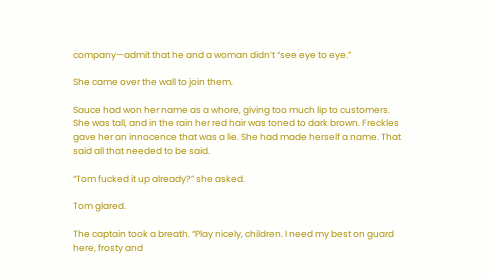company—admit that he and a woman didn’t “see eye to eye.”

She came over the wall to join them.

Sauce had won her name as a whore, giving too much lip to customers. She was tall, and in the rain her red hair was toned to dark brown. Freckles gave her an innocence that was a lie. She had made herself a name. That said all that needed to be said.

“Tom fucked it up already?” she asked.

Tom glared.

The captain took a breath. “Play nicely, children. I need my best on guard here, frosty and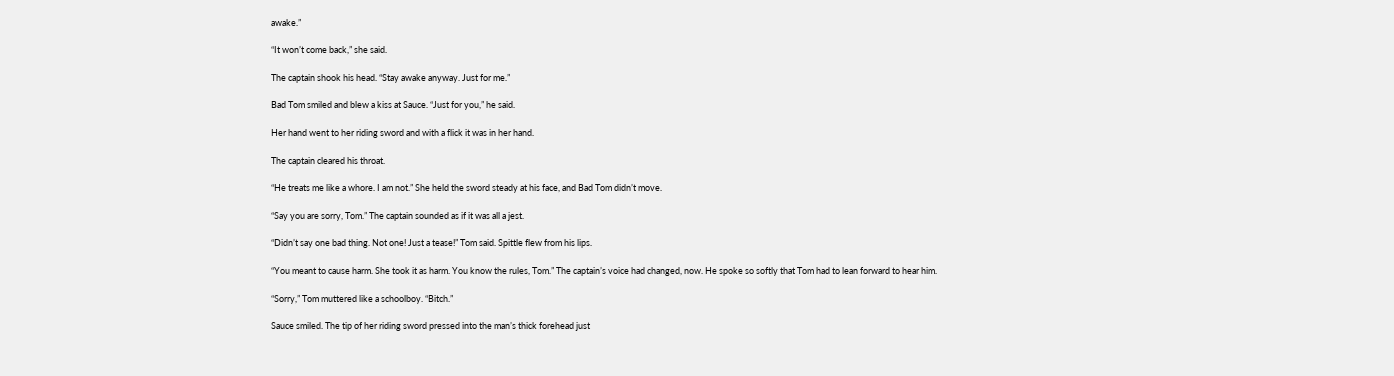awake.”

“It won’t come back,” she said.

The captain shook his head. “Stay awake anyway. Just for me.”

Bad Tom smiled and blew a kiss at Sauce. “Just for you,” he said.

Her hand went to her riding sword and with a flick it was in her hand.

The captain cleared his throat.

“He treats me like a whore. I am not.” She held the sword steady at his face, and Bad Tom didn’t move.

“Say you are sorry, Tom.” The captain sounded as if it was all a jest.

“Didn’t say one bad thing. Not one! Just a tease!” Tom said. Spittle flew from his lips.

“You meant to cause harm. She took it as harm. You know the rules, Tom.” The captain’s voice had changed, now. He spoke so softly that Tom had to lean forward to hear him.

“Sorry,” Tom muttered like a schoolboy. “Bitch.”

Sauce smiled. The tip of her riding sword pressed into the man’s thick forehead just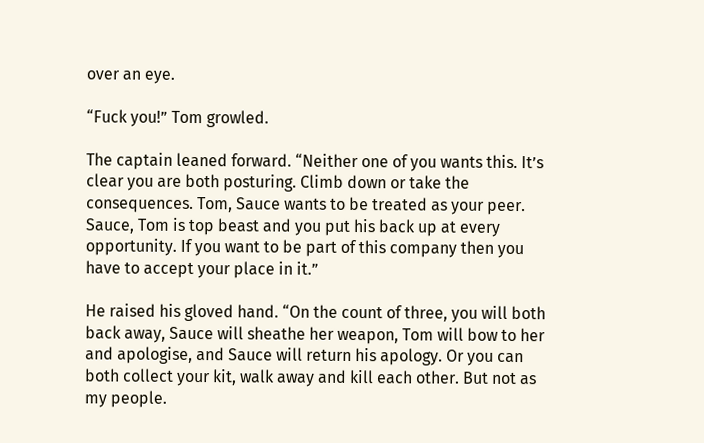over an eye.

“Fuck you!” Tom growled.

The captain leaned forward. “Neither one of you wants this. It’s clear you are both posturing. Climb down or take the consequences. Tom, Sauce wants to be treated as your peer. Sauce, Tom is top beast and you put his back up at every opportunity. If you want to be part of this company then you have to accept your place in it.”

He raised his gloved hand. “On the count of three, you will both back away, Sauce will sheathe her weapon, Tom will bow to her and apologise, and Sauce will return his apology. Or you can both collect your kit, walk away and kill each other. But not as my people.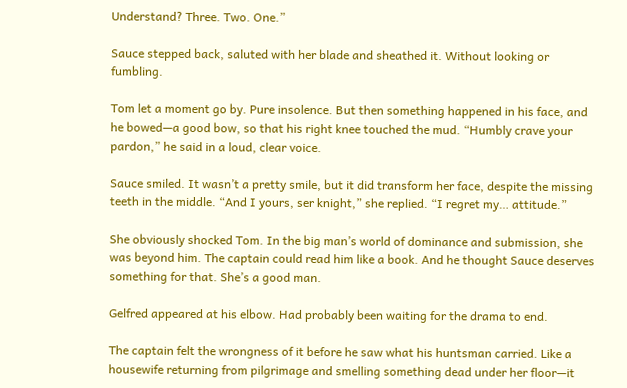Understand? Three. Two. One.”

Sauce stepped back, saluted with her blade and sheathed it. Without looking or fumbling.

Tom let a moment go by. Pure insolence. But then something happened in his face, and he bowed—a good bow, so that his right knee touched the mud. “Humbly crave your pardon,” he said in a loud, clear voice.

Sauce smiled. It wasn’t a pretty smile, but it did transform her face, despite the missing teeth in the middle. “And I yours, ser knight,” she replied. “I regret my… attitude.”

She obviously shocked Tom. In the big man’s world of dominance and submission, she was beyond him. The captain could read him like a book. And he thought Sauce deserves something for that. She’s a good man.

Gelfred appeared at his elbow. Had probably been waiting for the drama to end.

The captain felt the wrongness of it before he saw what his huntsman carried. Like a housewife returning from pilgrimage and smelling something dead under her floor—it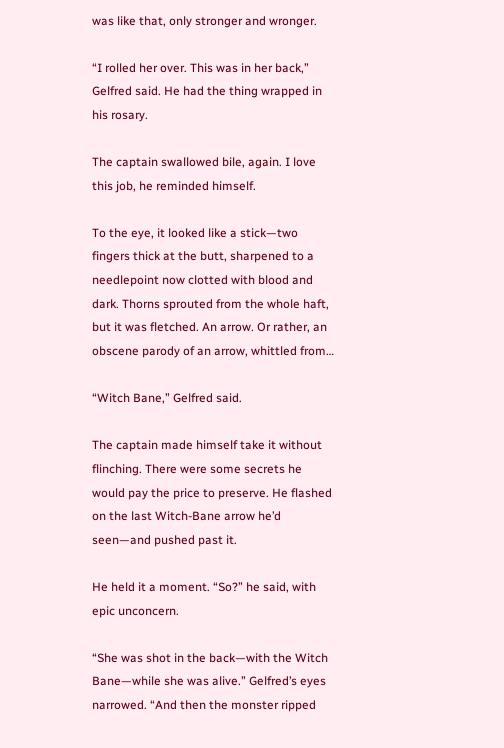was like that, only stronger and wronger.

“I rolled her over. This was in her back,” Gelfred said. He had the thing wrapped in his rosary.

The captain swallowed bile, again. I love this job, he reminded himself.

To the eye, it looked like a stick—two fingers thick at the butt, sharpened to a needlepoint now clotted with blood and dark. Thorns sprouted from the whole haft, but it was fletched. An arrow. Or rather, an obscene parody of an arrow, whittled from…

“Witch Bane,” Gelfred said.

The captain made himself take it without flinching. There were some secrets he would pay the price to preserve. He flashed on the last Witch-Bane arrow he’d seen—and pushed past it.

He held it a moment. “So?” he said, with epic unconcern.

“She was shot in the back—with the Witch Bane—while she was alive.” Gelfred’s eyes narrowed. “And then the monster ripped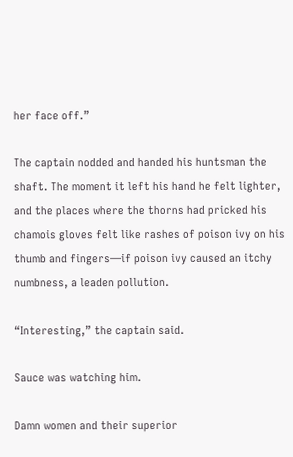her face off.”

The captain nodded and handed his huntsman the shaft. The moment it left his hand he felt lighter, and the places where the thorns had pricked his chamois gloves felt like rashes of poison ivy on his thumb and fingers—if poison ivy caused an itchy numbness, a leaden pollution.

“Interesting,” the captain said.

Sauce was watching him.

Damn women and their superior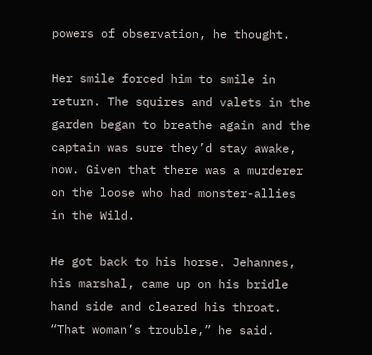powers of observation, he thought.

Her smile forced him to smile in return. The squires and valets in the garden began to breathe again and the captain was sure they’d stay awake, now. Given that there was a murderer on the loose who had monster-allies in the Wild.

He got back to his horse. Jehannes, his marshal, came up on his bridle hand side and cleared his throat. “That woman’s trouble,” he said.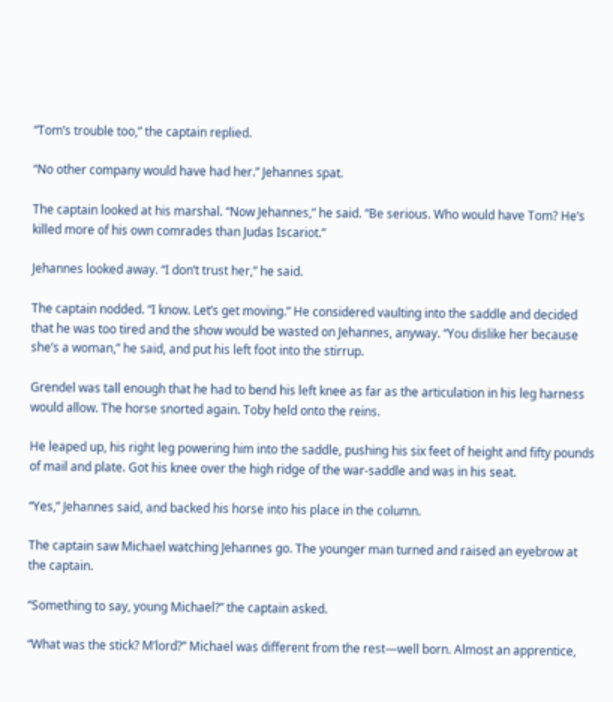“Tom’s trouble too,” the captain replied.

“No other company would have had her.” Jehannes spat.

The captain looked at his marshal. “Now Jehannes,” he said. “Be serious. Who would have Tom? He’s killed more of his own comrades than Judas Iscariot.”

Jehannes looked away. “I don’t trust her,” he said.

The captain nodded. “I know. Let’s get moving.” He considered vaulting into the saddle and decided that he was too tired and the show would be wasted on Jehannes, anyway. “You dislike her because she’s a woman,” he said, and put his left foot into the stirrup.

Grendel was tall enough that he had to bend his left knee as far as the articulation in his leg harness would allow. The horse snorted again. Toby held onto the reins.

He leaped up, his right leg powering him into the saddle, pushing his six feet of height and fifty pounds of mail and plate. Got his knee over the high ridge of the war-saddle and was in his seat.

“Yes,” Jehannes said, and backed his horse into his place in the column.

The captain saw Michael watching Jehannes go. The younger man turned and raised an eyebrow at the captain.

“Something to say, young Michael?” the captain asked.

“What was the stick? M’lord?” Michael was different from the rest—well born. Almost an apprentice,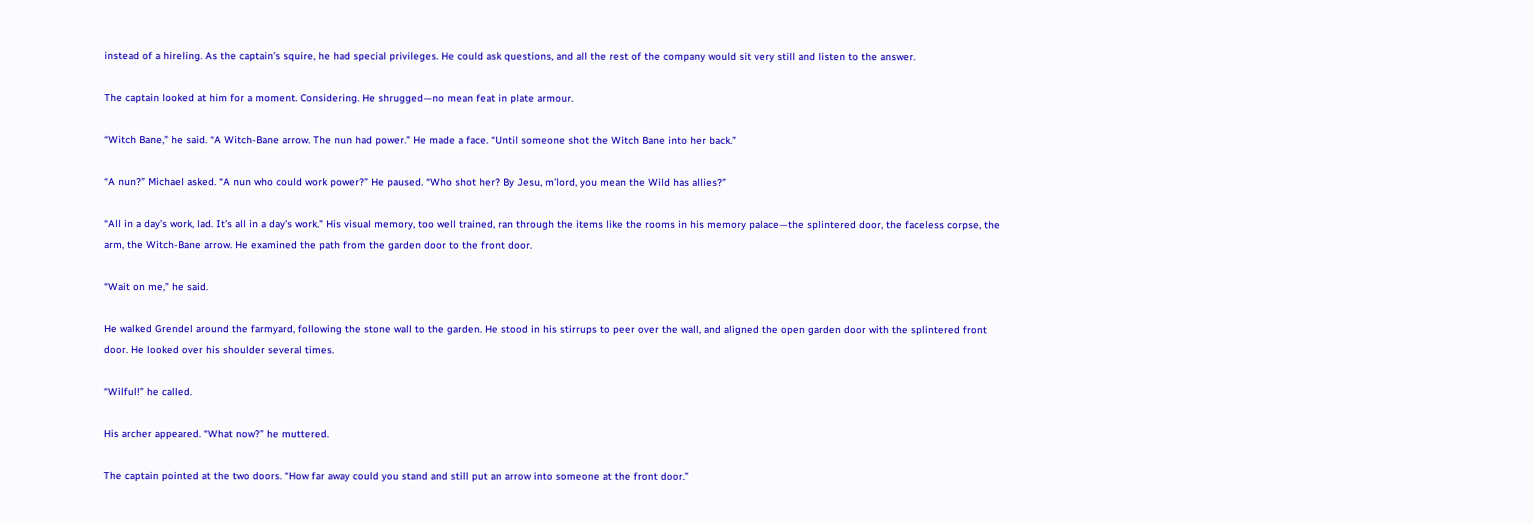instead of a hireling. As the captain’s squire, he had special privileges. He could ask questions, and all the rest of the company would sit very still and listen to the answer.

The captain looked at him for a moment. Considering. He shrugged—no mean feat in plate armour.

“Witch Bane,” he said. “A Witch-Bane arrow. The nun had power.” He made a face. “Until someone shot the Witch Bane into her back.”

“A nun?” Michael asked. “A nun who could work power?” He paused. “Who shot her? By Jesu, m’lord, you mean the Wild has allies?”

“All in a day’s work, lad. It’s all in a day’s work.” His visual memory, too well trained, ran through the items like the rooms in his memory palace—the splintered door, the faceless corpse, the arm, the Witch-Bane arrow. He examined the path from the garden door to the front door.

“Wait on me,” he said.

He walked Grendel around the farmyard, following the stone wall to the garden. He stood in his stirrups to peer over the wall, and aligned the open garden door with the splintered front door. He looked over his shoulder several times.

“Wilful!” he called.

His archer appeared. “What now?” he muttered.

The captain pointed at the two doors. “How far away could you stand and still put an arrow into someone at the front door.”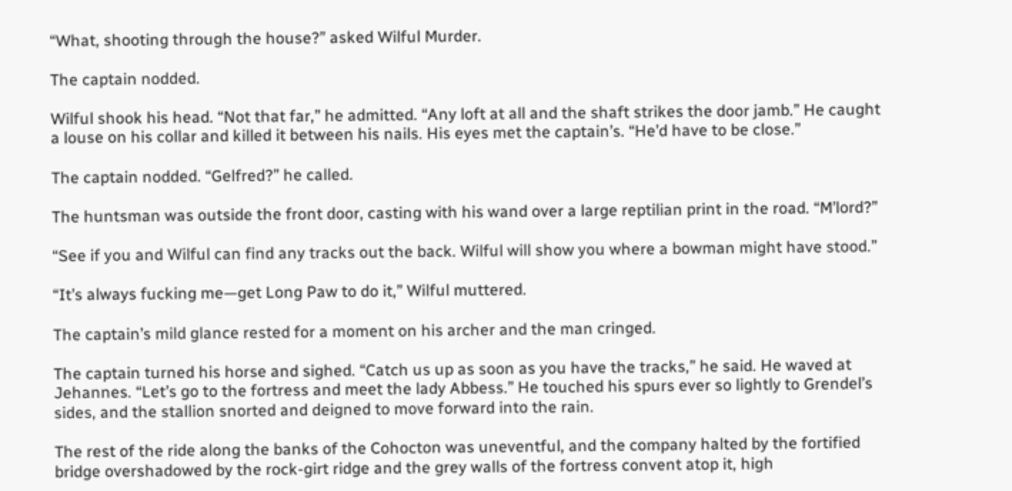“What, shooting through the house?” asked Wilful Murder.

The captain nodded.

Wilful shook his head. “Not that far,” he admitted. “Any loft at all and the shaft strikes the door jamb.” He caught a louse on his collar and killed it between his nails. His eyes met the captain’s. “He’d have to be close.”

The captain nodded. “Gelfred?” he called.

The huntsman was outside the front door, casting with his wand over a large reptilian print in the road. “M’lord?”

“See if you and Wilful can find any tracks out the back. Wilful will show you where a bowman might have stood.”

“It’s always fucking me—get Long Paw to do it,” Wilful muttered.

The captain’s mild glance rested for a moment on his archer and the man cringed.

The captain turned his horse and sighed. “Catch us up as soon as you have the tracks,” he said. He waved at Jehannes. “Let’s go to the fortress and meet the lady Abbess.” He touched his spurs ever so lightly to Grendel’s sides, and the stallion snorted and deigned to move forward into the rain.

The rest of the ride along the banks of the Cohocton was uneventful, and the company halted by the fortified bridge overshadowed by the rock-girt ridge and the grey walls of the fortress convent atop it, high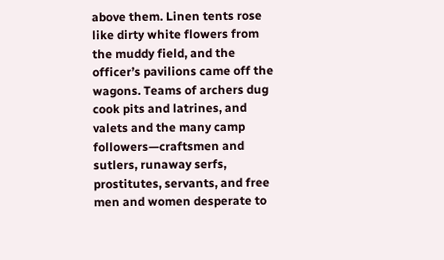above them. Linen tents rose like dirty white flowers from the muddy field, and the officer’s pavilions came off the wagons. Teams of archers dug cook pits and latrines, and valets and the many camp followers—craftsmen and sutlers, runaway serfs, prostitutes, servants, and free men and women desperate to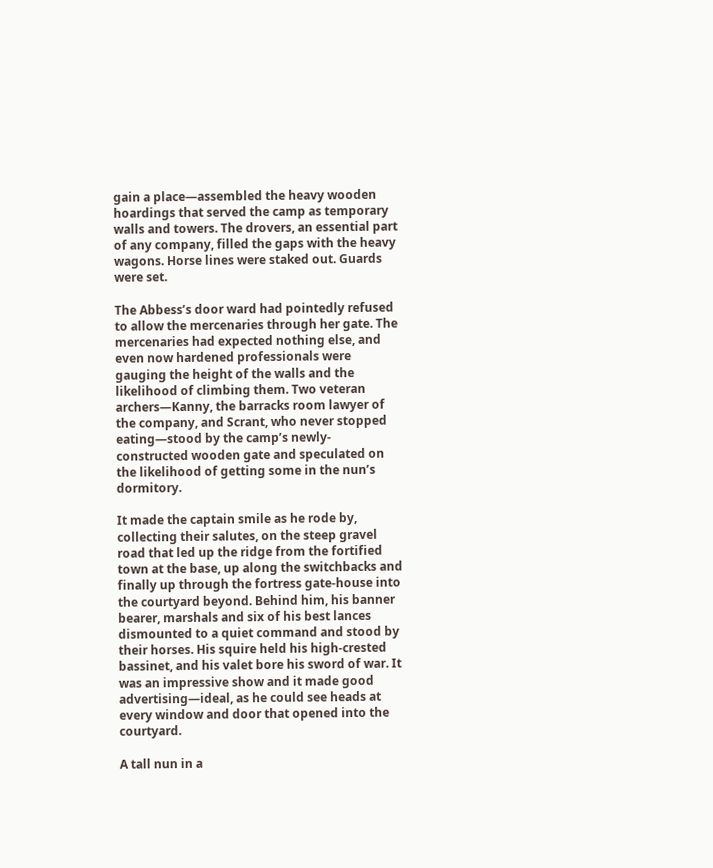gain a place—assembled the heavy wooden hoardings that served the camp as temporary walls and towers. The drovers, an essential part of any company, filled the gaps with the heavy wagons. Horse lines were staked out. Guards were set.

The Abbess’s door ward had pointedly refused to allow the mercenaries through her gate. The mercenaries had expected nothing else, and even now hardened professionals were gauging the height of the walls and the likelihood of climbing them. Two veteran archers—Kanny, the barracks room lawyer of the company, and Scrant, who never stopped eating—stood by the camp’s newly-constructed wooden gate and speculated on the likelihood of getting some in the nun’s dormitory.

It made the captain smile as he rode by, collecting their salutes, on the steep gravel road that led up the ridge from the fortified town at the base, up along the switchbacks and finally up through the fortress gate-house into the courtyard beyond. Behind him, his banner bearer, marshals and six of his best lances dismounted to a quiet command and stood by their horses. His squire held his high-crested bassinet, and his valet bore his sword of war. It was an impressive show and it made good advertising—ideal, as he could see heads at every window and door that opened into the courtyard.

A tall nun in a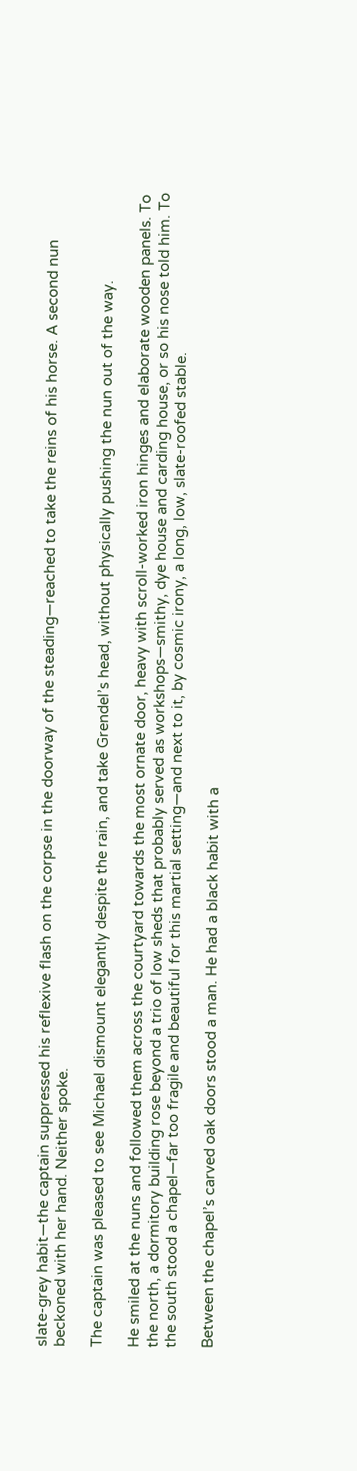slate-grey habit—the captain suppressed his reflexive flash on the corpse in the doorway of the steading—reached to take the reins of his horse. A second nun beckoned with her hand. Neither spoke.

The captain was pleased to see Michael dismount elegantly despite the rain, and take Grendel’s head, without physically pushing the nun out of the way.

He smiled at the nuns and followed them across the courtyard towards the most ornate door, heavy with scroll-worked iron hinges and elaborate wooden panels. To the north, a dormitory building rose beyond a trio of low sheds that probably served as workshops—smithy, dye house and carding house, or so his nose told him. To the south stood a chapel—far too fragile and beautiful for this martial setting—and next to it, by cosmic irony, a long, low, slate-roofed stable.

Between the chapel’s carved oak doors stood a man. He had a black habit with a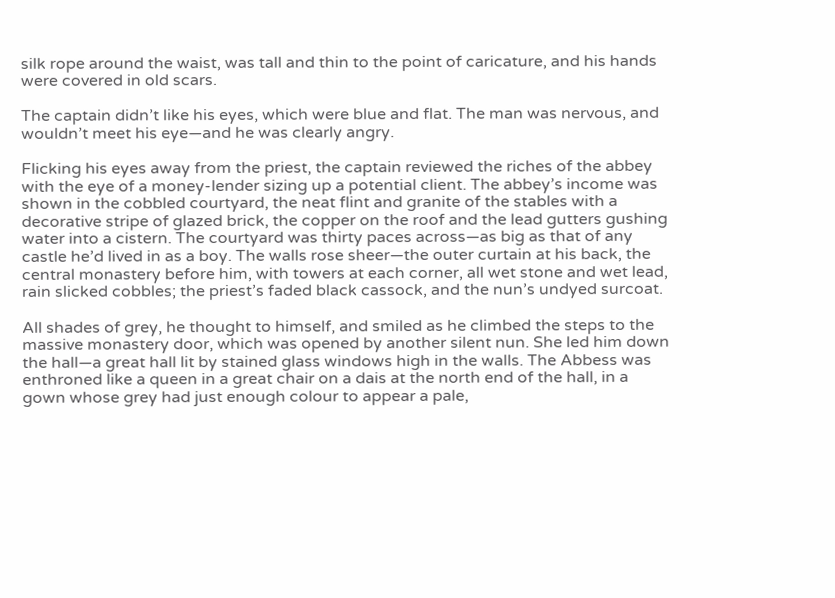silk rope around the waist, was tall and thin to the point of caricature, and his hands were covered in old scars.

The captain didn’t like his eyes, which were blue and flat. The man was nervous, and wouldn’t meet his eye—and he was clearly angry.

Flicking his eyes away from the priest, the captain reviewed the riches of the abbey with the eye of a money-lender sizing up a potential client. The abbey’s income was shown in the cobbled courtyard, the neat flint and granite of the stables with a decorative stripe of glazed brick, the copper on the roof and the lead gutters gushing water into a cistern. The courtyard was thirty paces across—as big as that of any castle he’d lived in as a boy. The walls rose sheer—the outer curtain at his back, the central monastery before him, with towers at each corner, all wet stone and wet lead, rain slicked cobbles; the priest’s faded black cassock, and the nun’s undyed surcoat.

All shades of grey, he thought to himself, and smiled as he climbed the steps to the massive monastery door, which was opened by another silent nun. She led him down the hall—a great hall lit by stained glass windows high in the walls. The Abbess was enthroned like a queen in a great chair on a dais at the north end of the hall, in a gown whose grey had just enough colour to appear a pale,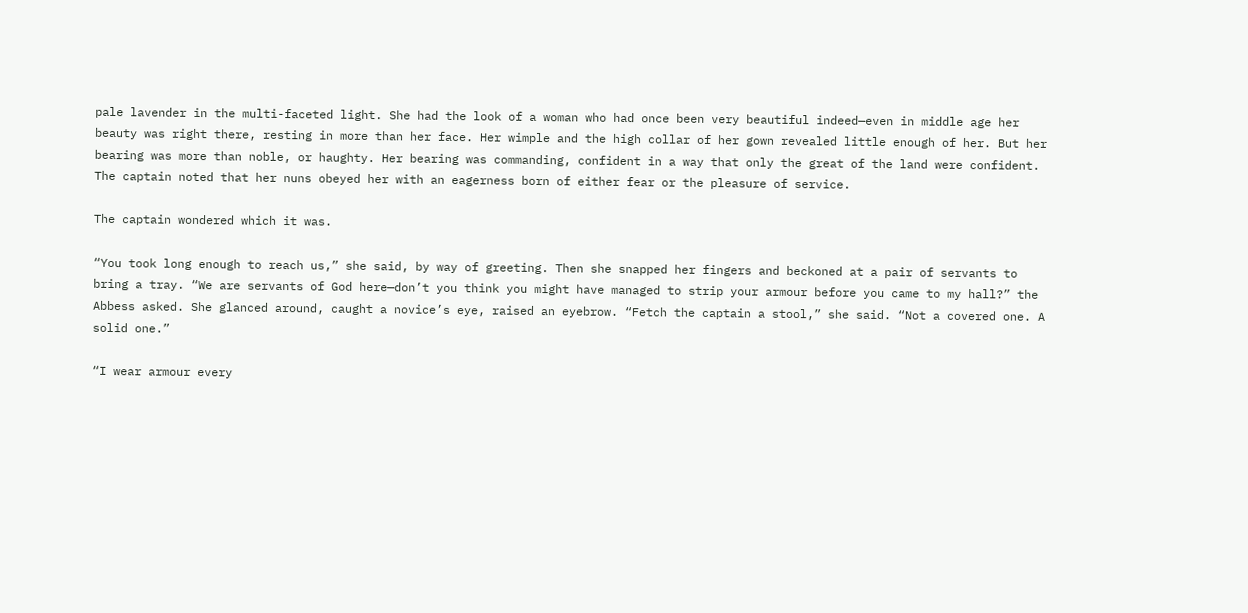pale lavender in the multi-faceted light. She had the look of a woman who had once been very beautiful indeed—even in middle age her beauty was right there, resting in more than her face. Her wimple and the high collar of her gown revealed little enough of her. But her bearing was more than noble, or haughty. Her bearing was commanding, confident in a way that only the great of the land were confident. The captain noted that her nuns obeyed her with an eagerness born of either fear or the pleasure of service.

The captain wondered which it was.

“You took long enough to reach us,” she said, by way of greeting. Then she snapped her fingers and beckoned at a pair of servants to bring a tray. “We are servants of God here—don’t you think you might have managed to strip your armour before you came to my hall?” the Abbess asked. She glanced around, caught a novice’s eye, raised an eyebrow. “Fetch the captain a stool,” she said. “Not a covered one. A solid one.”

“I wear armour every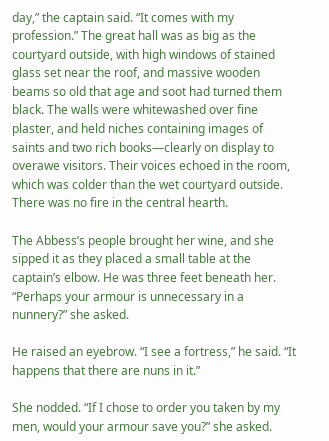day,” the captain said. “It comes with my profession.” The great hall was as big as the courtyard outside, with high windows of stained glass set near the roof, and massive wooden beams so old that age and soot had turned them black. The walls were whitewashed over fine plaster, and held niches containing images of saints and two rich books—clearly on display to overawe visitors. Their voices echoed in the room, which was colder than the wet courtyard outside. There was no fire in the central hearth.

The Abbess’s people brought her wine, and she sipped it as they placed a small table at the captain’s elbow. He was three feet beneath her. “Perhaps your armour is unnecessary in a nunnery?” she asked.

He raised an eyebrow. “I see a fortress,” he said. “It happens that there are nuns in it.”

She nodded. “If I chose to order you taken by my men, would your armour save you?” she asked.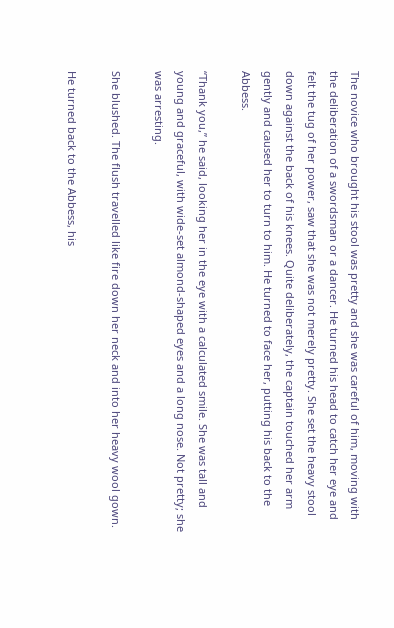The novice who brought his stool was pretty and she was careful of him, moving with the deliberation of a swordsman or a dancer. He turned his head to catch her eye and felt the tug of her power, saw that she was not merely pretty. She set the heavy stool down against the back of his knees. Quite deliberately, the captain touched her arm gently and caused her to turn to him. He turned to face her, putting his back to the Abbess.

“Thank you,” he said, looking her in the eye with a calculated smile. She was tall and young and graceful, with wide-set almond-shaped eyes and a long nose. Not pretty; she was arresting.

She blushed. The flush travelled like fire down her neck and into her heavy wool gown.

He turned back to the Abbess, his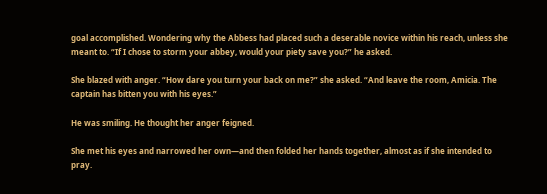goal accomplished. Wondering why the Abbess had placed such a deserable novice within his reach, unless she meant to. “If I chose to storm your abbey, would your piety save you?” he asked.

She blazed with anger. “How dare you turn your back on me?” she asked. “And leave the room, Amicia. The captain has bitten you with his eyes.”

He was smiling. He thought her anger feigned.

She met his eyes and narrowed her own—and then folded her hands together, almost as if she intended to pray.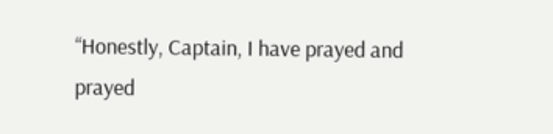“Honestly, Captain, I have prayed and prayed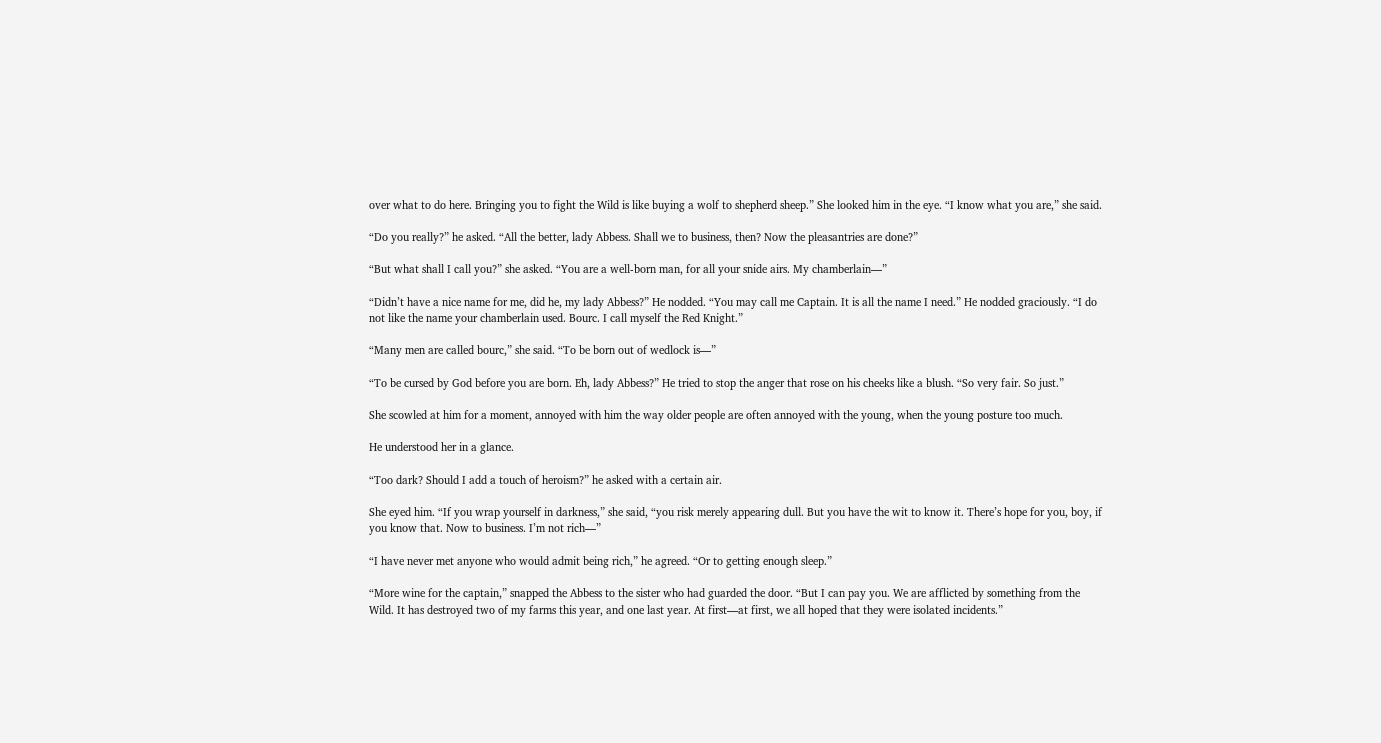over what to do here. Bringing you to fight the Wild is like buying a wolf to shepherd sheep.” She looked him in the eye. “I know what you are,” she said.

“Do you really?” he asked. “All the better, lady Abbess. Shall we to business, then? Now the pleasantries are done?”

“But what shall I call you?” she asked. “You are a well-born man, for all your snide airs. My chamberlain—”

“Didn’t have a nice name for me, did he, my lady Abbess?” He nodded. “You may call me Captain. It is all the name I need.” He nodded graciously. “I do not like the name your chamberlain used. Bourc. I call myself the Red Knight.”

“Many men are called bourc,” she said. “To be born out of wedlock is—”

“To be cursed by God before you are born. Eh, lady Abbess?” He tried to stop the anger that rose on his cheeks like a blush. “So very fair. So just.”

She scowled at him for a moment, annoyed with him the way older people are often annoyed with the young, when the young posture too much.

He understood her in a glance.

“Too dark? Should I add a touch of heroism?” he asked with a certain air.

She eyed him. “If you wrap yourself in darkness,” she said, “you risk merely appearing dull. But you have the wit to know it. There’s hope for you, boy, if you know that. Now to business. I’m not rich—”

“I have never met anyone who would admit being rich,” he agreed. “Or to getting enough sleep.”

“More wine for the captain,” snapped the Abbess to the sister who had guarded the door. “But I can pay you. We are afflicted by something from the Wild. It has destroyed two of my farms this year, and one last year. At first—at first, we all hoped that they were isolated incidents.”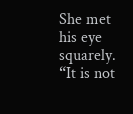She met his eye squarely. “It is not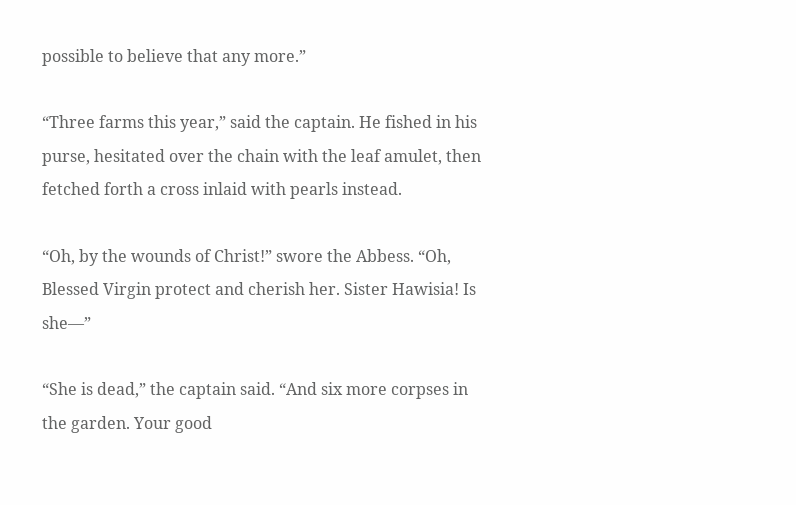possible to believe that any more.”

“Three farms this year,” said the captain. He fished in his purse, hesitated over the chain with the leaf amulet, then fetched forth a cross inlaid with pearls instead.

“Oh, by the wounds of Christ!” swore the Abbess. “Oh, Blessed Virgin protect and cherish her. Sister Hawisia! Is she—”

“She is dead,” the captain said. “And six more corpses in the garden. Your good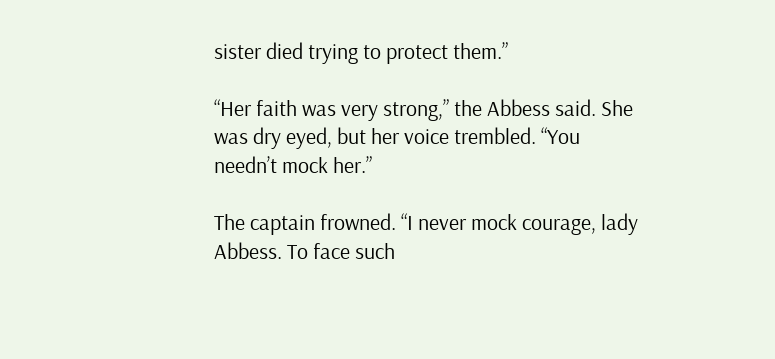sister died trying to protect them.”

“Her faith was very strong,” the Abbess said. She was dry eyed, but her voice trembled. “You needn’t mock her.”

The captain frowned. “I never mock courage, lady Abbess. To face such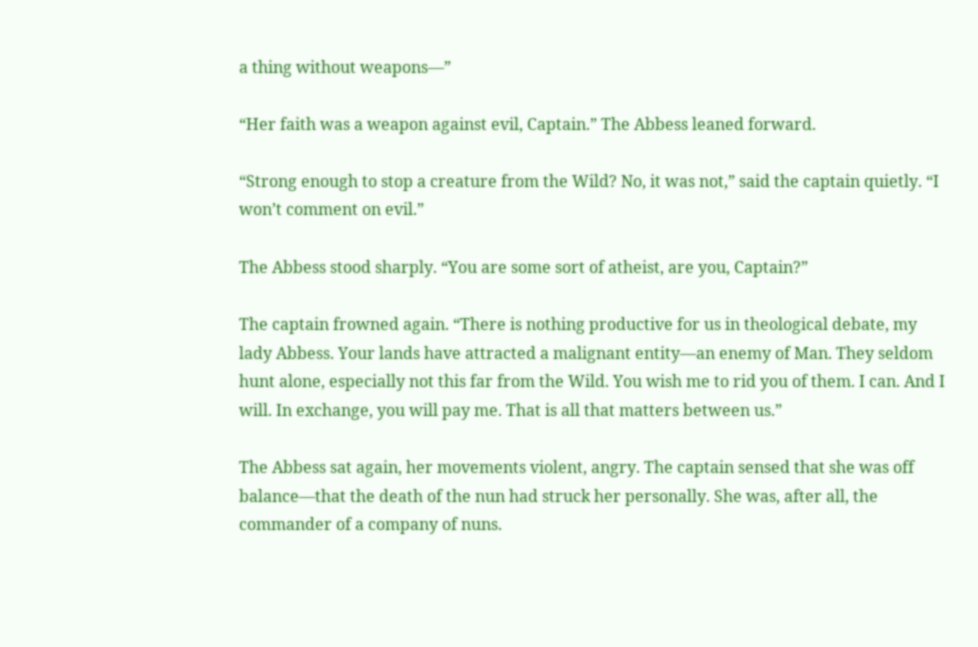a thing without weapons—”

“Her faith was a weapon against evil, Captain.” The Abbess leaned forward.

“Strong enough to stop a creature from the Wild? No, it was not,” said the captain quietly. “I won’t comment on evil.”

The Abbess stood sharply. “You are some sort of atheist, are you, Captain?”

The captain frowned again. “There is nothing productive for us in theological debate, my lady Abbess. Your lands have attracted a malignant entity—an enemy of Man. They seldom hunt alone, especially not this far from the Wild. You wish me to rid you of them. I can. And I will. In exchange, you will pay me. That is all that matters between us.”

The Abbess sat again, her movements violent, angry. The captain sensed that she was off balance—that the death of the nun had struck her personally. She was, after all, the commander of a company of nuns.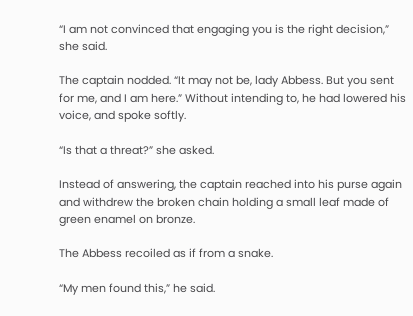“I am not convinced that engaging you is the right decision,” she said.

The captain nodded. “It may not be, lady Abbess. But you sent for me, and I am here.” Without intending to, he had lowered his voice, and spoke softly.

“Is that a threat?” she asked.

Instead of answering, the captain reached into his purse again and withdrew the broken chain holding a small leaf made of green enamel on bronze.

The Abbess recoiled as if from a snake.

“My men found this,” he said.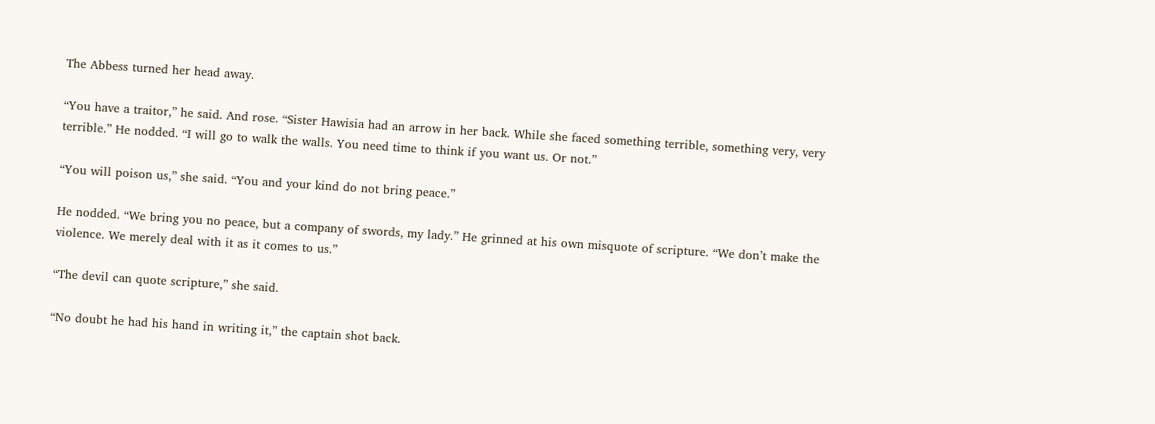The Abbess turned her head away.

“You have a traitor,” he said. And rose. “Sister Hawisia had an arrow in her back. While she faced something terrible, something very, very terrible.” He nodded. “I will go to walk the walls. You need time to think if you want us. Or not.”

“You will poison us,” she said. “You and your kind do not bring peace.”

He nodded. “We bring you no peace, but a company of swords, my lady.” He grinned at his own misquote of scripture. “We don’t make the violence. We merely deal with it as it comes to us.”

“The devil can quote scripture,” she said.

“No doubt he had his hand in writing it,” the captain shot back.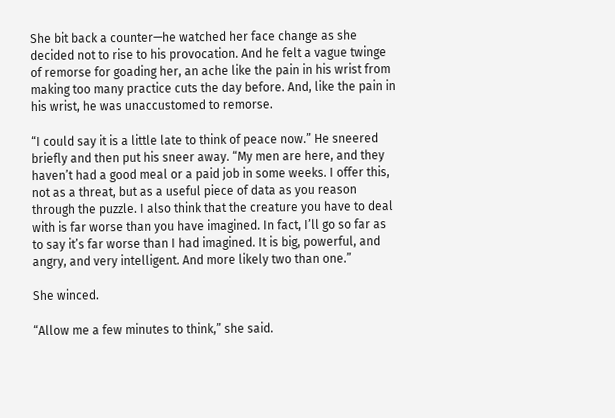She bit back a counter—he watched her face change as she decided not to rise to his provocation. And he felt a vague twinge of remorse for goading her, an ache like the pain in his wrist from making too many practice cuts the day before. And, like the pain in his wrist, he was unaccustomed to remorse.

“I could say it is a little late to think of peace now.” He sneered briefly and then put his sneer away. “My men are here, and they haven’t had a good meal or a paid job in some weeks. I offer this, not as a threat, but as a useful piece of data as you reason through the puzzle. I also think that the creature you have to deal with is far worse than you have imagined. In fact, I’ll go so far as to say it’s far worse than I had imagined. It is big, powerful, and angry, and very intelligent. And more likely two than one.”

She winced.

“Allow me a few minutes to think,” she said.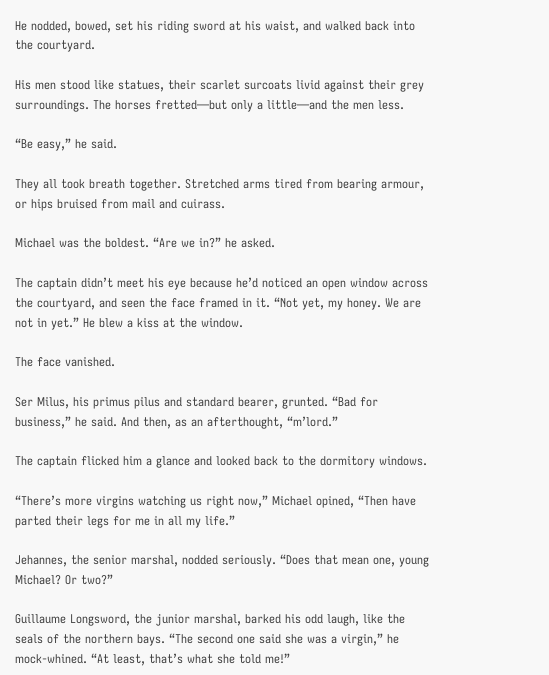He nodded, bowed, set his riding sword at his waist, and walked back into the courtyard.

His men stood like statues, their scarlet surcoats livid against their grey surroundings. The horses fretted—but only a little—and the men less.

“Be easy,” he said.

They all took breath together. Stretched arms tired from bearing armour, or hips bruised from mail and cuirass.

Michael was the boldest. “Are we in?” he asked.

The captain didn’t meet his eye because he’d noticed an open window across the courtyard, and seen the face framed in it. “Not yet, my honey. We are not in yet.” He blew a kiss at the window.

The face vanished.

Ser Milus, his primus pilus and standard bearer, grunted. “Bad for business,” he said. And then, as an afterthought, “m’lord.”

The captain flicked him a glance and looked back to the dormitory windows.

“There’s more virgins watching us right now,” Michael opined, “Then have parted their legs for me in all my life.”

Jehannes, the senior marshal, nodded seriously. “Does that mean one, young Michael? Or two?”

Guillaume Longsword, the junior marshal, barked his odd laugh, like the seals of the northern bays. “The second one said she was a virgin,” he mock-whined. “At least, that’s what she told me!”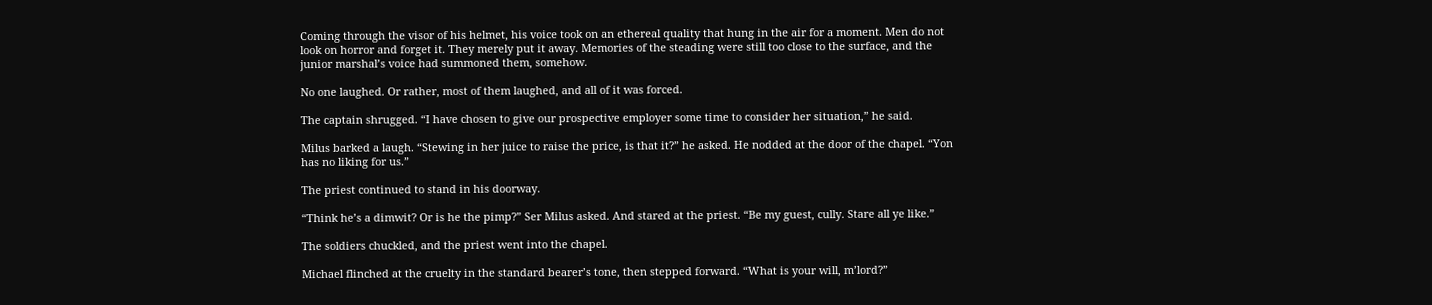Coming through the visor of his helmet, his voice took on an ethereal quality that hung in the air for a moment. Men do not look on horror and forget it. They merely put it away. Memories of the steading were still too close to the surface, and the junior marshal’s voice had summoned them, somehow.

No one laughed. Or rather, most of them laughed, and all of it was forced.

The captain shrugged. “I have chosen to give our prospective employer some time to consider her situation,” he said.

Milus barked a laugh. “Stewing in her juice to raise the price, is that it?” he asked. He nodded at the door of the chapel. “Yon has no liking for us.”

The priest continued to stand in his doorway.

“Think he’s a dimwit? Or is he the pimp?” Ser Milus asked. And stared at the priest. “Be my guest, cully. Stare all ye like.”

The soldiers chuckled, and the priest went into the chapel.

Michael flinched at the cruelty in the standard bearer’s tone, then stepped forward. “What is your will, m’lord?”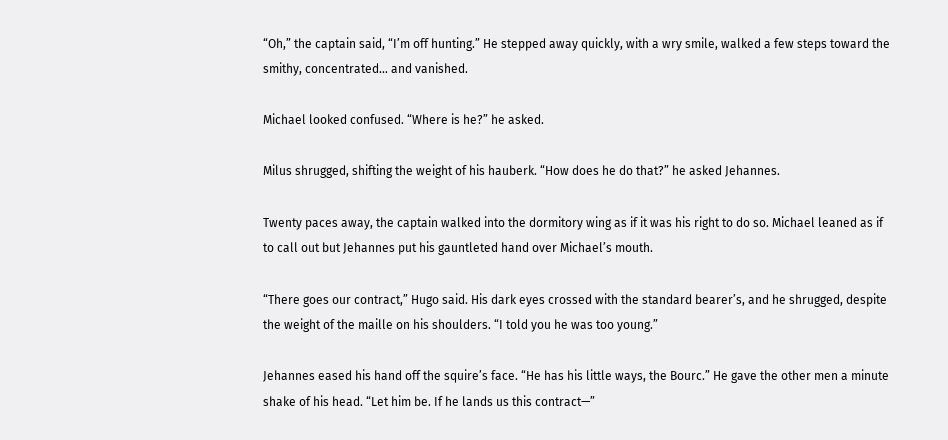“Oh,” the captain said, “I’m off hunting.” He stepped away quickly, with a wry smile, walked a few steps toward the smithy, concentrated… and vanished.

Michael looked confused. “Where is he?” he asked.

Milus shrugged, shifting the weight of his hauberk. “How does he do that?” he asked Jehannes.

Twenty paces away, the captain walked into the dormitory wing as if it was his right to do so. Michael leaned as if to call out but Jehannes put his gauntleted hand over Michael’s mouth.

“There goes our contract,” Hugo said. His dark eyes crossed with the standard bearer’s, and he shrugged, despite the weight of the maille on his shoulders. “I told you he was too young.”

Jehannes eased his hand off the squire’s face. “He has his little ways, the Bourc.” He gave the other men a minute shake of his head. “Let him be. If he lands us this contract—”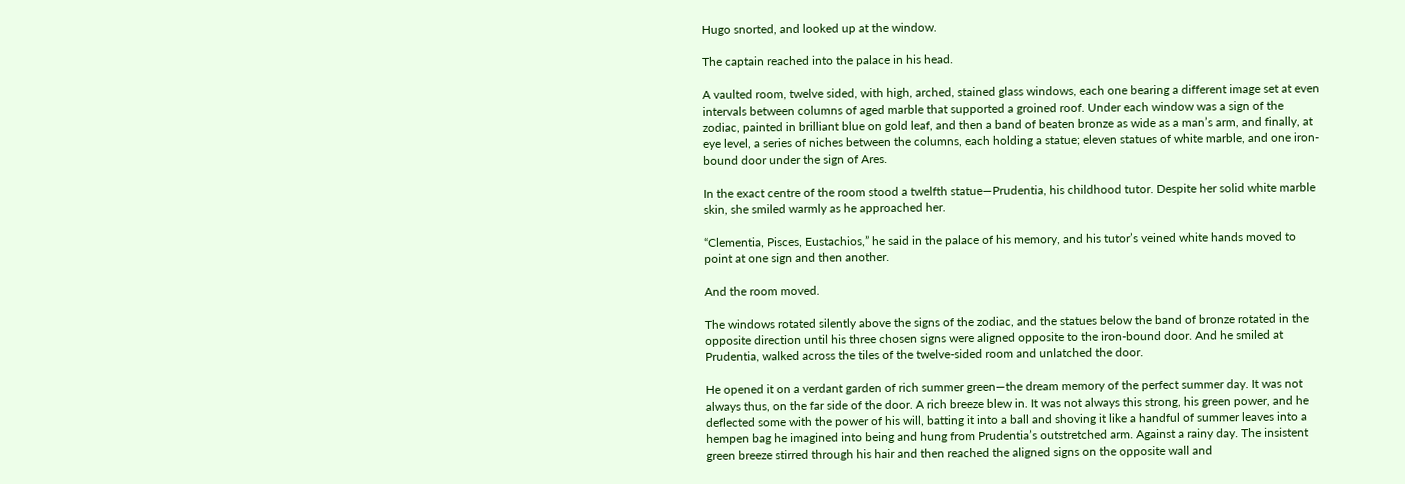Hugo snorted, and looked up at the window.

The captain reached into the palace in his head.

A vaulted room, twelve sided, with high, arched, stained glass windows, each one bearing a different image set at even intervals between columns of aged marble that supported a groined roof. Under each window was a sign of the zodiac, painted in brilliant blue on gold leaf, and then a band of beaten bronze as wide as a man’s arm, and finally, at eye level, a series of niches between the columns, each holding a statue; eleven statues of white marble, and one iron-bound door under the sign of Ares.

In the exact centre of the room stood a twelfth statue—Prudentia, his childhood tutor. Despite her solid white marble skin, she smiled warmly as he approached her.

“Clementia, Pisces, Eustachios,” he said in the palace of his memory, and his tutor’s veined white hands moved to point at one sign and then another.

And the room moved.

The windows rotated silently above the signs of the zodiac, and the statues below the band of bronze rotated in the opposite direction until his three chosen signs were aligned opposite to the iron-bound door. And he smiled at Prudentia, walked across the tiles of the twelve-sided room and unlatched the door.

He opened it on a verdant garden of rich summer green—the dream memory of the perfect summer day. It was not always thus, on the far side of the door. A rich breeze blew in. It was not always this strong, his green power, and he deflected some with the power of his will, batting it into a ball and shoving it like a handful of summer leaves into a hempen bag he imagined into being and hung from Prudentia’s outstretched arm. Against a rainy day. The insistent green breeze stirred through his hair and then reached the aligned signs on the opposite wall and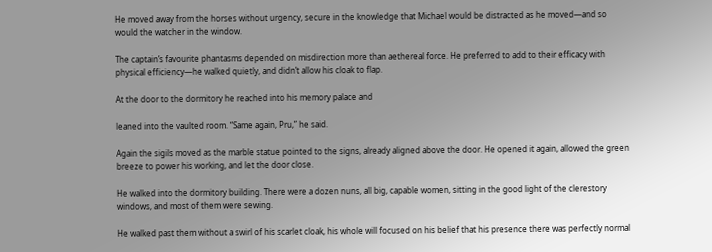He moved away from the horses without urgency, secure in the knowledge that Michael would be distracted as he moved—and so would the watcher in the window.

The captain’s favourite phantasms depended on misdirection more than aethereal force. He preferred to add to their efficacy with physical efficiency—he walked quietly, and didn’t allow his cloak to flap.

At the door to the dormitory he reached into his memory palace and

leaned into the vaulted room. “Same again, Pru,” he said.

Again the sigils moved as the marble statue pointed to the signs, already aligned above the door. He opened it again, allowed the green breeze to power his working, and let the door close.

He walked into the dormitory building. There were a dozen nuns, all big, capable women, sitting in the good light of the clerestory windows, and most of them were sewing.

He walked past them without a swirl of his scarlet cloak, his whole will focused on his belief that his presence there was perfectly normal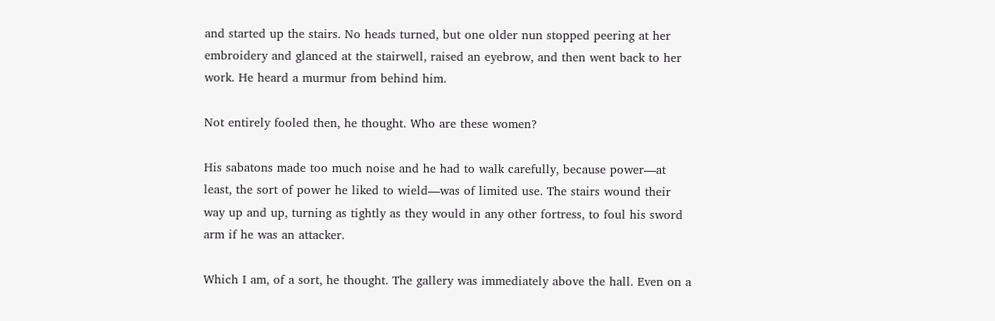and started up the stairs. No heads turned, but one older nun stopped peering at her embroidery and glanced at the stairwell, raised an eyebrow, and then went back to her work. He heard a murmur from behind him.

Not entirely fooled then, he thought. Who are these women?

His sabatons made too much noise and he had to walk carefully, because power—at least, the sort of power he liked to wield—was of limited use. The stairs wound their way up and up, turning as tightly as they would in any other fortress, to foul his sword arm if he was an attacker.

Which I am, of a sort, he thought. The gallery was immediately above the hall. Even on a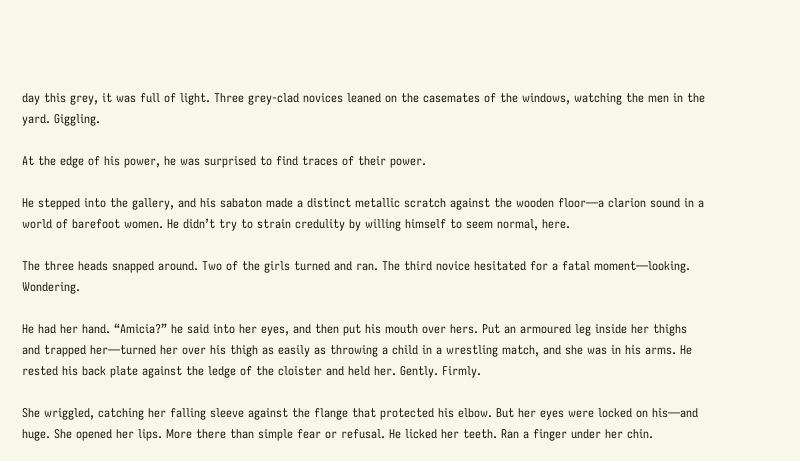day this grey, it was full of light. Three grey-clad novices leaned on the casemates of the windows, watching the men in the yard. Giggling.

At the edge of his power, he was surprised to find traces of their power.

He stepped into the gallery, and his sabaton made a distinct metallic scratch against the wooden floor—a clarion sound in a world of barefoot women. He didn’t try to strain credulity by willing himself to seem normal, here.

The three heads snapped around. Two of the girls turned and ran. The third novice hesitated for a fatal moment—looking. Wondering.

He had her hand. “Amicia?” he said into her eyes, and then put his mouth over hers. Put an armoured leg inside her thighs and trapped her—turned her over his thigh as easily as throwing a child in a wrestling match, and she was in his arms. He rested his back plate against the ledge of the cloister and held her. Gently. Firmly.

She wriggled, catching her falling sleeve against the flange that protected his elbow. But her eyes were locked on his—and huge. She opened her lips. More there than simple fear or refusal. He licked her teeth. Ran a finger under her chin.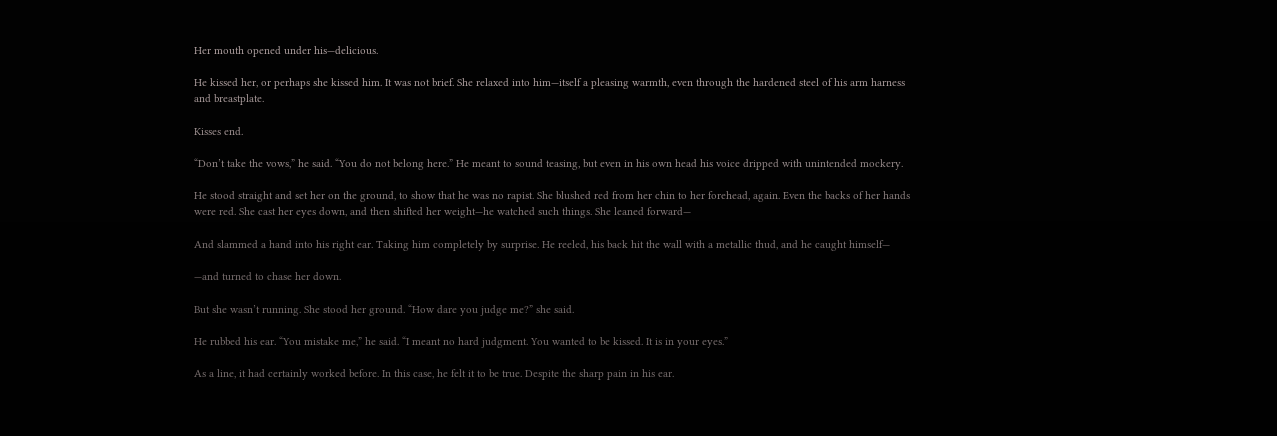Her mouth opened under his—delicious.

He kissed her, or perhaps she kissed him. It was not brief. She relaxed into him—itself a pleasing warmth, even through the hardened steel of his arm harness and breastplate.

Kisses end.

“Don’t take the vows,” he said. “You do not belong here.” He meant to sound teasing, but even in his own head his voice dripped with unintended mockery.

He stood straight and set her on the ground, to show that he was no rapist. She blushed red from her chin to her forehead, again. Even the backs of her hands were red. She cast her eyes down, and then shifted her weight—he watched such things. She leaned forward—

And slammed a hand into his right ear. Taking him completely by surprise. He reeled, his back hit the wall with a metallic thud, and he caught himself—

—and turned to chase her down.

But she wasn’t running. She stood her ground. “How dare you judge me?” she said.

He rubbed his ear. “You mistake me,” he said. “I meant no hard judgment. You wanted to be kissed. It is in your eyes.”

As a line, it had certainly worked before. In this case, he felt it to be true. Despite the sharp pain in his ear.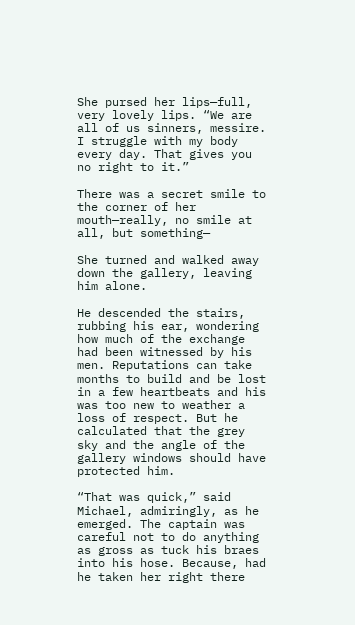She pursed her lips—full, very lovely lips. “We are all of us sinners, messire. I struggle with my body every day. That gives you no right to it.”

There was a secret smile to the corner of her mouth—really, no smile at all, but something—

She turned and walked away down the gallery, leaving him alone.

He descended the stairs, rubbing his ear, wondering how much of the exchange had been witnessed by his men. Reputations can take months to build and be lost in a few heartbeats and his was too new to weather a loss of respect. But he calculated that the grey sky and the angle of the gallery windows should have protected him.

“That was quick,” said Michael, admiringly, as he emerged. The captain was careful not to do anything as gross as tuck his braes into his hose. Because, had he taken her right there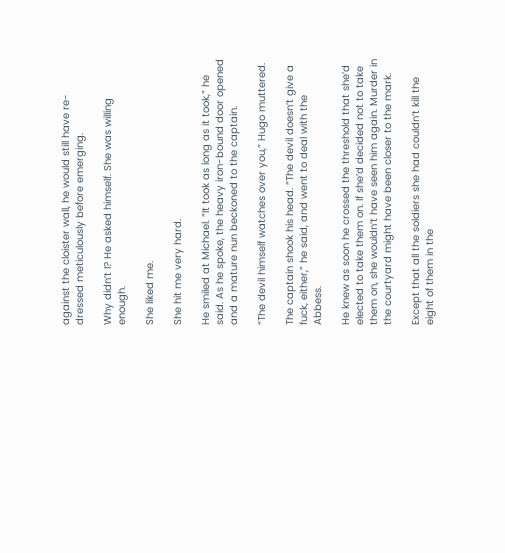against the cloister wall, he would still have re-dressed meticulously before emerging.

Why didn’t I? He asked himself. She was willing enough.

She liked me.

She hit me very hard.

He smiled at Michael. “It took as long as it took,” he said. As he spoke, the heavy iron-bound door opened and a mature nun beckoned to the captain.

“The devil himself watches over you,” Hugo muttered.

The captain shook his head. “The devil doesn’t give a fuck, either,” he said, and went to deal with the Abbess.

He knew as soon he crossed the threshold that she’d elected to take them on. If she’d decided not to take them on, she wouldn’t have seen him again. Murder in the courtyard might have been closer to the mark.

Except that all the soldiers she had couldn’t kill the eight of them in the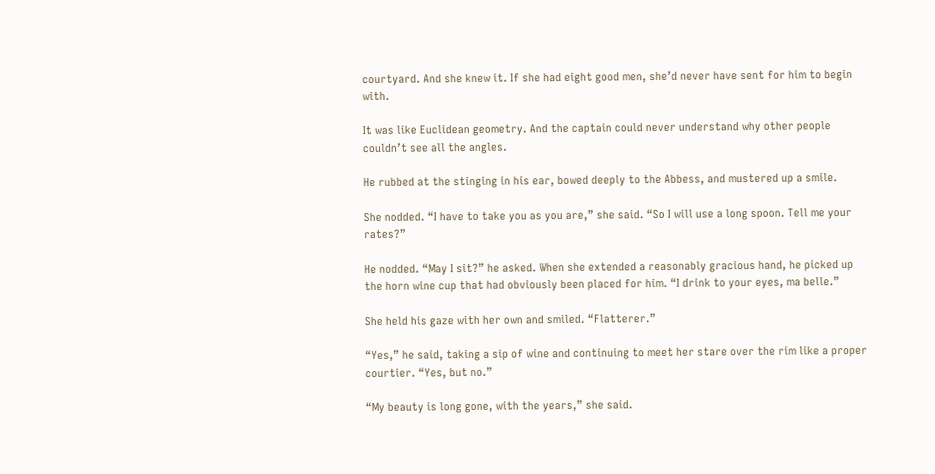courtyard. And she knew it. If she had eight good men, she’d never have sent for him to begin with.

It was like Euclidean geometry. And the captain could never understand why other people couldn’t see all the angles.

He rubbed at the stinging in his ear, bowed deeply to the Abbess, and mustered up a smile.

She nodded. “I have to take you as you are,” she said. “So I will use a long spoon. Tell me your rates?”

He nodded. “May I sit?” he asked. When she extended a reasonably gracious hand, he picked up the horn wine cup that had obviously been placed for him. “I drink to your eyes, ma belle.”

She held his gaze with her own and smiled. “Flatterer.”

“Yes,” he said, taking a sip of wine and continuing to meet her stare over the rim like a proper courtier. “Yes, but no.”

“My beauty is long gone, with the years,” she said.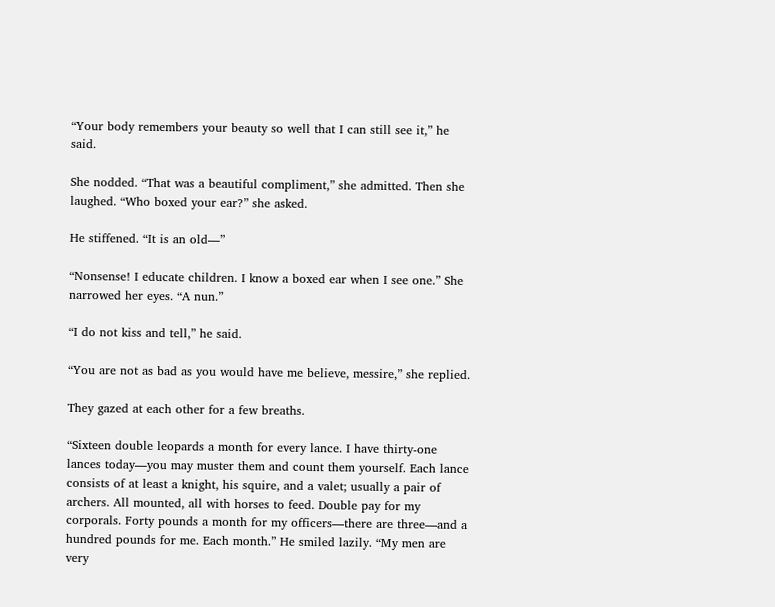“Your body remembers your beauty so well that I can still see it,” he said.

She nodded. “That was a beautiful compliment,” she admitted. Then she laughed. “Who boxed your ear?” she asked.

He stiffened. “It is an old—”

“Nonsense! I educate children. I know a boxed ear when I see one.” She narrowed her eyes. “A nun.”

“I do not kiss and tell,” he said.

“You are not as bad as you would have me believe, messire,” she replied.

They gazed at each other for a few breaths.

“Sixteen double leopards a month for every lance. I have thirty-one lances today—you may muster them and count them yourself. Each lance consists of at least a knight, his squire, and a valet; usually a pair of archers. All mounted, all with horses to feed. Double pay for my corporals. Forty pounds a month for my officers—there are three—and a hundred pounds for me. Each month.” He smiled lazily. “My men are very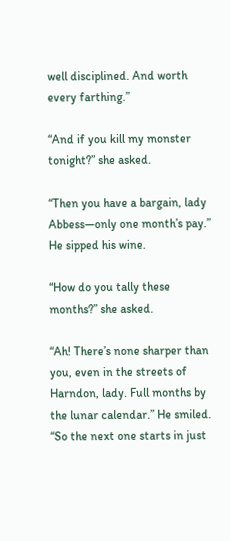well disciplined. And worth every farthing.”

“And if you kill my monster tonight?” she asked.

“Then you have a bargain, lady Abbess—only one month’s pay.” He sipped his wine.

“How do you tally these months?” she asked.

“Ah! There’s none sharper than you, even in the streets of Harndon, lady. Full months by the lunar calendar.” He smiled. “So the next one starts in just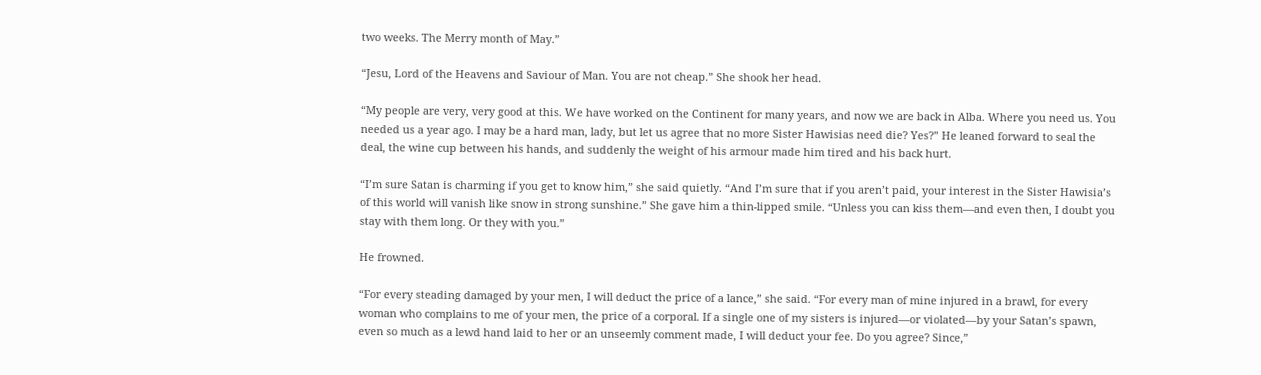two weeks. The Merry month of May.”

“Jesu, Lord of the Heavens and Saviour of Man. You are not cheap.” She shook her head.

“My people are very, very good at this. We have worked on the Continent for many years, and now we are back in Alba. Where you need us. You needed us a year ago. I may be a hard man, lady, but let us agree that no more Sister Hawisias need die? Yes?” He leaned forward to seal the deal, the wine cup between his hands, and suddenly the weight of his armour made him tired and his back hurt.

“I’m sure Satan is charming if you get to know him,” she said quietly. “And I’m sure that if you aren’t paid, your interest in the Sister Hawisia’s of this world will vanish like snow in strong sunshine.” She gave him a thin-lipped smile. “Unless you can kiss them—and even then, I doubt you stay with them long. Or they with you.”

He frowned.

“For every steading damaged by your men, I will deduct the price of a lance,” she said. “For every man of mine injured in a brawl, for every woman who complains to me of your men, the price of a corporal. If a single one of my sisters is injured—or violated—by your Satan’s spawn, even so much as a lewd hand laid to her or an unseemly comment made, I will deduct your fee. Do you agree? Since,”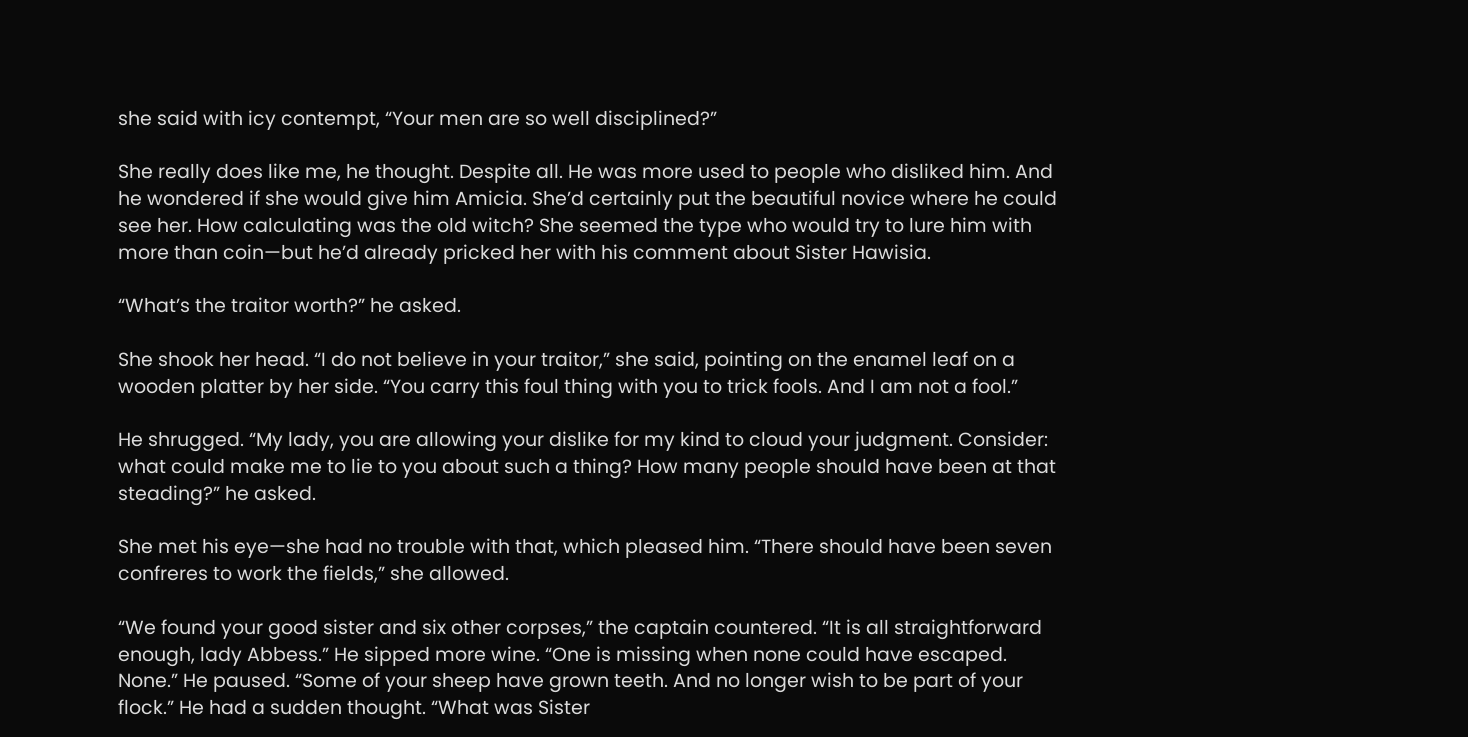she said with icy contempt, “Your men are so well disciplined?”

She really does like me, he thought. Despite all. He was more used to people who disliked him. And he wondered if she would give him Amicia. She’d certainly put the beautiful novice where he could see her. How calculating was the old witch? She seemed the type who would try to lure him with more than coin—but he’d already pricked her with his comment about Sister Hawisia.

“What’s the traitor worth?” he asked.

She shook her head. “I do not believe in your traitor,” she said, pointing on the enamel leaf on a wooden platter by her side. “You carry this foul thing with you to trick fools. And I am not a fool.”

He shrugged. “My lady, you are allowing your dislike for my kind to cloud your judgment. Consider: what could make me to lie to you about such a thing? How many people should have been at that steading?” he asked.

She met his eye—she had no trouble with that, which pleased him. “There should have been seven confreres to work the fields,” she allowed.

“We found your good sister and six other corpses,” the captain countered. “It is all straightforward enough, lady Abbess.” He sipped more wine. “One is missing when none could have escaped. None.” He paused. “Some of your sheep have grown teeth. And no longer wish to be part of your flock.” He had a sudden thought. “What was Sister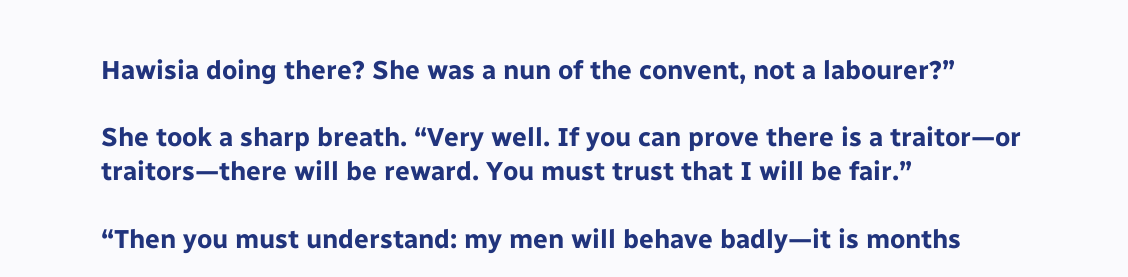Hawisia doing there? She was a nun of the convent, not a labourer?”

She took a sharp breath. “Very well. If you can prove there is a traitor—or traitors—there will be reward. You must trust that I will be fair.”

“Then you must understand: my men will behave badly—it is months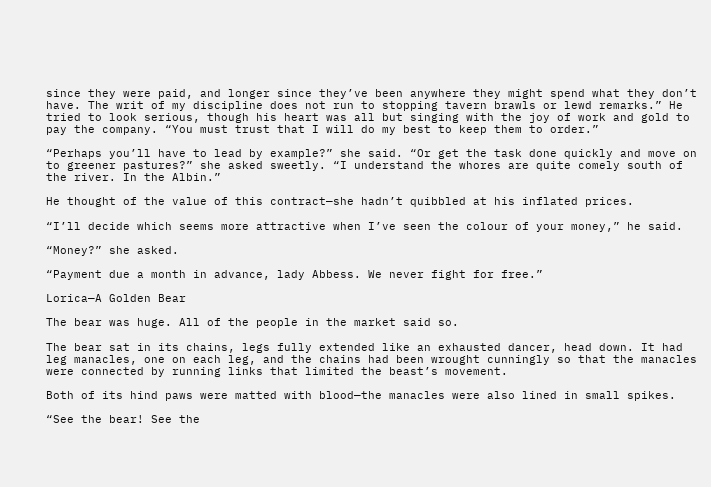since they were paid, and longer since they’ve been anywhere they might spend what they don’t have. The writ of my discipline does not run to stopping tavern brawls or lewd remarks.” He tried to look serious, though his heart was all but singing with the joy of work and gold to pay the company. “You must trust that I will do my best to keep them to order.”

“Perhaps you’ll have to lead by example?” she said. “Or get the task done quickly and move on to greener pastures?” she asked sweetly. “I understand the whores are quite comely south of the river. In the Albin.”

He thought of the value of this contract—she hadn’t quibbled at his inflated prices.

“I’ll decide which seems more attractive when I’ve seen the colour of your money,” he said.

“Money?” she asked.

“Payment due a month in advance, lady Abbess. We never fight for free.”

Lorica—A Golden Bear

The bear was huge. All of the people in the market said so.

The bear sat in its chains, legs fully extended like an exhausted dancer, head down. It had leg manacles, one on each leg, and the chains had been wrought cunningly so that the manacles were connected by running links that limited the beast’s movement.

Both of its hind paws were matted with blood—the manacles were also lined in small spikes.

“See the bear! See the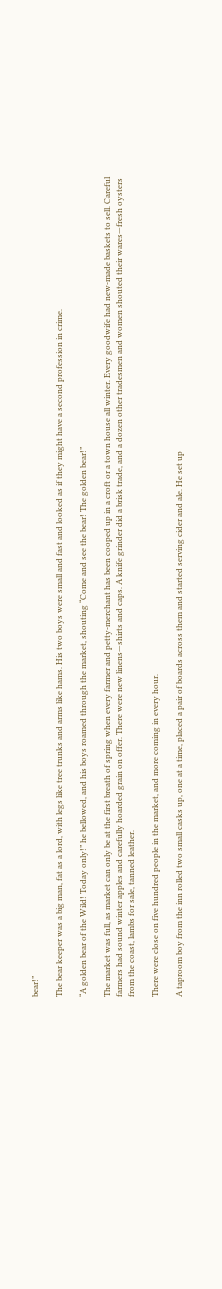bear!”

The bear keeper was a big man, fat as a lord, with legs like tree trunks and arms like hams. His two boys were small and fast and looked as if they might have a second profession in crime.

“A golden bear of the Wild! Today only!” he bellowed, and his boys roamed through the market, shouting “Come and see the bear! The golden bear!”

The market was full, as market can only be at the first breath of spring when every farmer and petty-merchant has been cooped up in a croft or a town house all winter. Every goodwife had new-made baskets to sell. Careful farmers had sound winter apples and carefully hoarded grain on offer. There were new linens—shirts and caps. A knife grinder did a brisk trade, and a dozen other tradesmen and women shouted their wares—fresh oysters from the coast, lambs for sale, tanned leather.

There were close on five hundred people in the market, and more coming in every hour.

A taproom boy from the inn rolled two small casks up, one at a time, placed a pair of boards across them and started serving cider and ale. He set up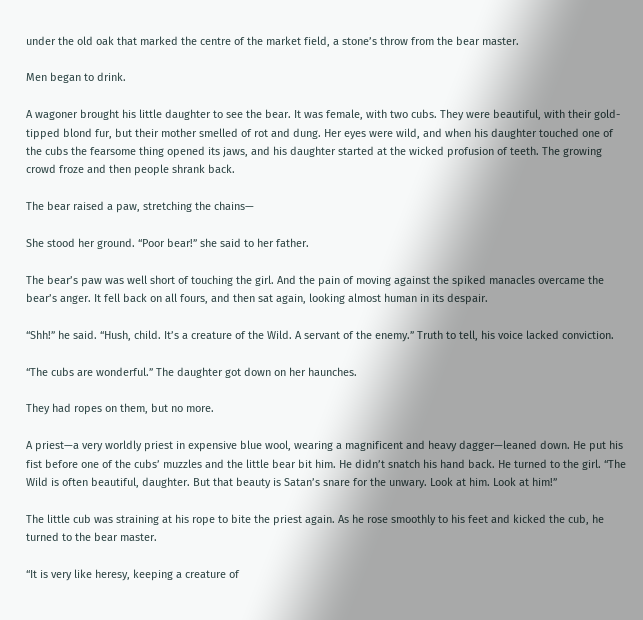under the old oak that marked the centre of the market field, a stone’s throw from the bear master.

Men began to drink.

A wagoner brought his little daughter to see the bear. It was female, with two cubs. They were beautiful, with their gold-tipped blond fur, but their mother smelled of rot and dung. Her eyes were wild, and when his daughter touched one of the cubs the fearsome thing opened its jaws, and his daughter started at the wicked profusion of teeth. The growing crowd froze and then people shrank back.

The bear raised a paw, stretching the chains—

She stood her ground. “Poor bear!” she said to her father.

The bear’s paw was well short of touching the girl. And the pain of moving against the spiked manacles overcame the bear’s anger. It fell back on all fours, and then sat again, looking almost human in its despair.

“Shh!” he said. “Hush, child. It’s a creature of the Wild. A servant of the enemy.” Truth to tell, his voice lacked conviction.

“The cubs are wonderful.” The daughter got down on her haunches.

They had ropes on them, but no more.

A priest—a very worldly priest in expensive blue wool, wearing a magnificent and heavy dagger—leaned down. He put his fist before one of the cubs’ muzzles and the little bear bit him. He didn’t snatch his hand back. He turned to the girl. “The Wild is often beautiful, daughter. But that beauty is Satan’s snare for the unwary. Look at him. Look at him!”

The little cub was straining at his rope to bite the priest again. As he rose smoothly to his feet and kicked the cub, he turned to the bear master.

“It is very like heresy, keeping a creature of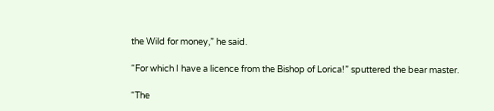the Wild for money,” he said.

“For which I have a licence from the Bishop of Lorica!” sputtered the bear master.

“The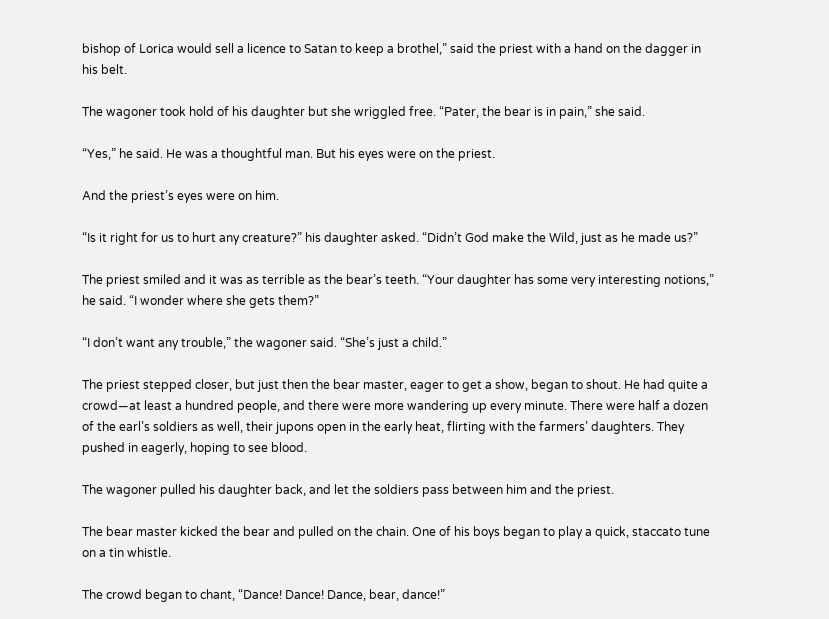bishop of Lorica would sell a licence to Satan to keep a brothel,” said the priest with a hand on the dagger in his belt.

The wagoner took hold of his daughter but she wriggled free. “Pater, the bear is in pain,” she said.

“Yes,” he said. He was a thoughtful man. But his eyes were on the priest.

And the priest’s eyes were on him.

“Is it right for us to hurt any creature?” his daughter asked. “Didn’t God make the Wild, just as he made us?”

The priest smiled and it was as terrible as the bear’s teeth. “Your daughter has some very interesting notions,” he said. “I wonder where she gets them?”

“I don’t want any trouble,” the wagoner said. “She’s just a child.”

The priest stepped closer, but just then the bear master, eager to get a show, began to shout. He had quite a crowd—at least a hundred people, and there were more wandering up every minute. There were half a dozen of the earl’s soldiers as well, their jupons open in the early heat, flirting with the farmers’ daughters. They pushed in eagerly, hoping to see blood.

The wagoner pulled his daughter back, and let the soldiers pass between him and the priest.

The bear master kicked the bear and pulled on the chain. One of his boys began to play a quick, staccato tune on a tin whistle.

The crowd began to chant, “Dance! Dance! Dance, bear, dance!”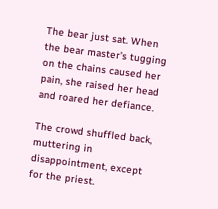The bear just sat. When the bear master’s tugging on the chains caused her pain, she raised her head and roared her defiance.

The crowd shuffled back, muttering in disappointment, except for the priest.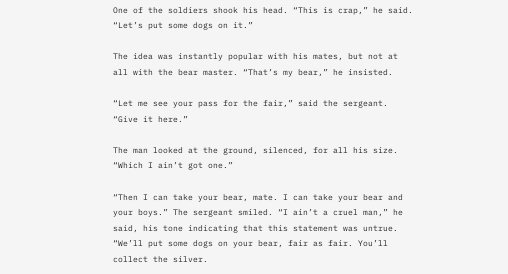One of the soldiers shook his head. “This is crap,” he said. “Let’s put some dogs on it.”

The idea was instantly popular with his mates, but not at all with the bear master. “That’s my bear,” he insisted.

“Let me see your pass for the fair,” said the sergeant. “Give it here.”

The man looked at the ground, silenced, for all his size. “Which I ain’t got one.”

“Then I can take your bear, mate. I can take your bear and your boys.” The sergeant smiled. “I ain’t a cruel man,” he said, his tone indicating that this statement was untrue. “We’ll put some dogs on your bear, fair as fair. You’ll collect the silver.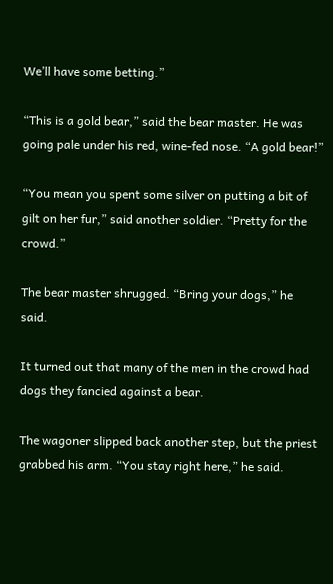We’ll have some betting.”

“This is a gold bear,” said the bear master. He was going pale under his red, wine-fed nose. “A gold bear!”

“You mean you spent some silver on putting a bit of gilt on her fur,” said another soldier. “Pretty for the crowd.”

The bear master shrugged. “Bring your dogs,” he said.

It turned out that many of the men in the crowd had dogs they fancied against a bear.

The wagoner slipped back another step, but the priest grabbed his arm. “You stay right here,” he said.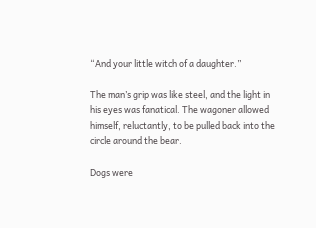“And your little witch of a daughter.”

The man’s grip was like steel, and the light in his eyes was fanatical. The wagoner allowed himself, reluctantly, to be pulled back into the circle around the bear.

Dogs were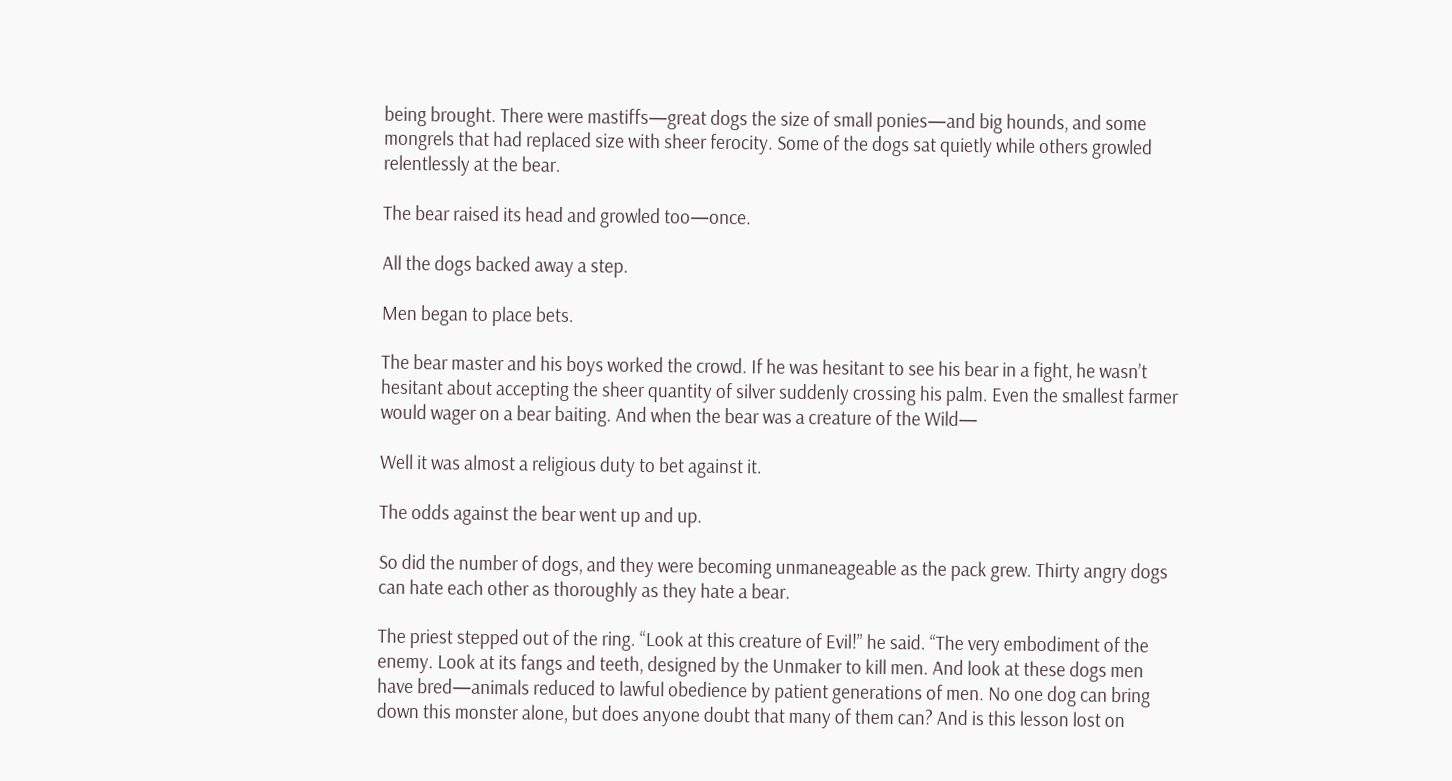being brought. There were mastiffs—great dogs the size of small ponies—and big hounds, and some mongrels that had replaced size with sheer ferocity. Some of the dogs sat quietly while others growled relentlessly at the bear.

The bear raised its head and growled too—once.

All the dogs backed away a step.

Men began to place bets.

The bear master and his boys worked the crowd. If he was hesitant to see his bear in a fight, he wasn’t hesitant about accepting the sheer quantity of silver suddenly crossing his palm. Even the smallest farmer would wager on a bear baiting. And when the bear was a creature of the Wild—

Well it was almost a religious duty to bet against it.

The odds against the bear went up and up.

So did the number of dogs, and they were becoming unmaneageable as the pack grew. Thirty angry dogs can hate each other as thoroughly as they hate a bear.

The priest stepped out of the ring. “Look at this creature of Evil!” he said. “The very embodiment of the enemy. Look at its fangs and teeth, designed by the Unmaker to kill men. And look at these dogs men have bred—animals reduced to lawful obedience by patient generations of men. No one dog can bring down this monster alone, but does anyone doubt that many of them can? And is this lesson lost on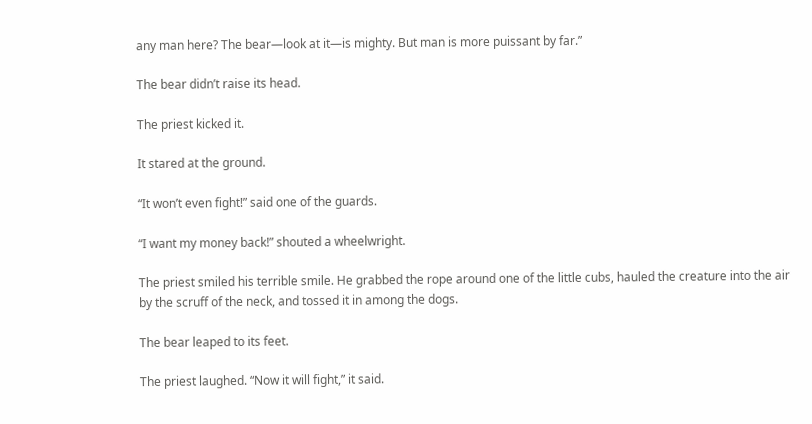any man here? The bear—look at it—is mighty. But man is more puissant by far.”

The bear didn’t raise its head.

The priest kicked it.

It stared at the ground.

“It won’t even fight!” said one of the guards.

“I want my money back!” shouted a wheelwright.

The priest smiled his terrible smile. He grabbed the rope around one of the little cubs, hauled the creature into the air by the scruff of the neck, and tossed it in among the dogs.

The bear leaped to its feet.

The priest laughed. “Now it will fight,” it said.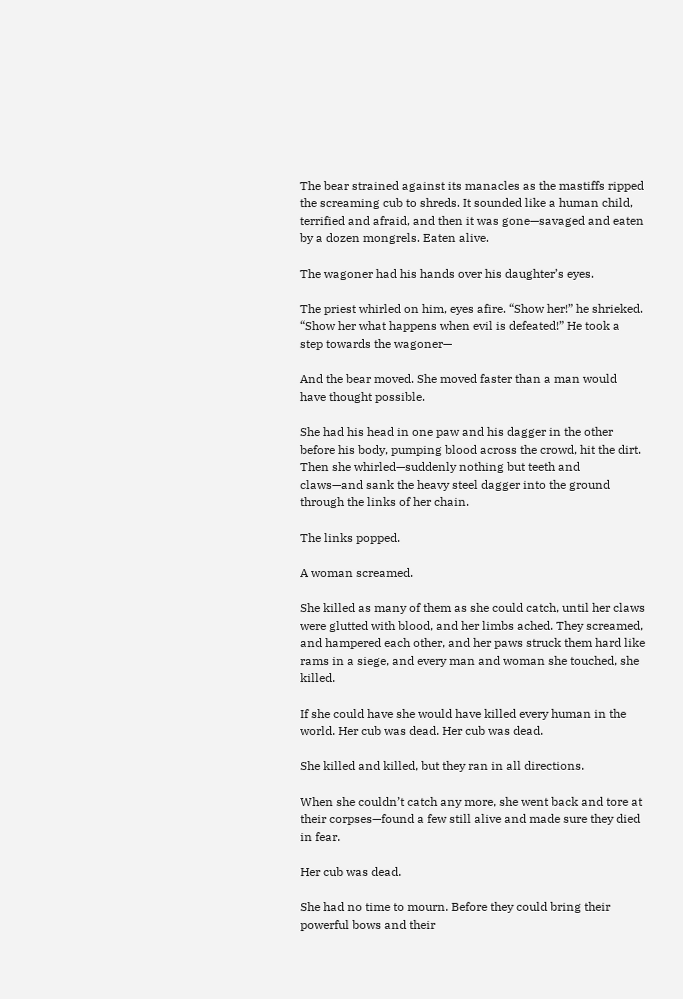The bear strained against its manacles as the mastiffs ripped the screaming cub to shreds. It sounded like a human child, terrified and afraid, and then it was gone—savaged and eaten by a dozen mongrels. Eaten alive.

The wagoner had his hands over his daughter’s eyes.

The priest whirled on him, eyes afire. “Show her!” he shrieked. “Show her what happens when evil is defeated!” He took a step towards the wagoner—

And the bear moved. She moved faster than a man would have thought possible.

She had his head in one paw and his dagger in the other before his body, pumping blood across the crowd, hit the dirt. Then she whirled—suddenly nothing but teeth and claws—and sank the heavy steel dagger into the ground through the links of her chain.

The links popped.

A woman screamed.

She killed as many of them as she could catch, until her claws were glutted with blood, and her limbs ached. They screamed, and hampered each other, and her paws struck them hard like rams in a siege, and every man and woman she touched, she killed.

If she could have she would have killed every human in the world. Her cub was dead. Her cub was dead.

She killed and killed, but they ran in all directions.

When she couldn’t catch any more, she went back and tore at their corpses—found a few still alive and made sure they died in fear.

Her cub was dead.

She had no time to mourn. Before they could bring their powerful bows and their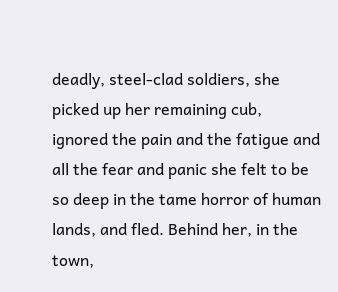deadly, steel-clad soldiers, she picked up her remaining cub, ignored the pain and the fatigue and all the fear and panic she felt to be so deep in the tame horror of human lands, and fled. Behind her, in the town,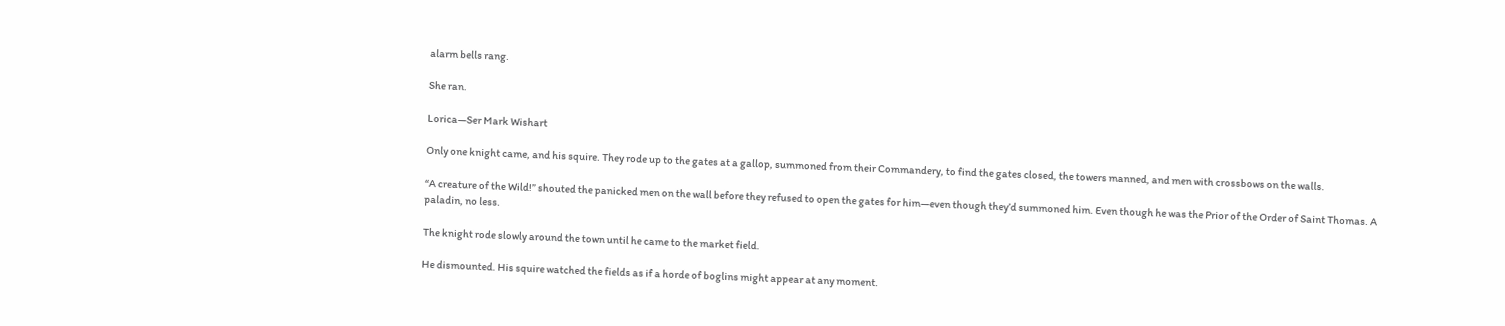alarm bells rang.

She ran.

Lorica—Ser Mark Wishart

Only one knight came, and his squire. They rode up to the gates at a gallop, summoned from their Commandery, to find the gates closed, the towers manned, and men with crossbows on the walls.

“A creature of the Wild!” shouted the panicked men on the wall before they refused to open the gates for him—even though they’d summoned him. Even though he was the Prior of the Order of Saint Thomas. A paladin, no less.

The knight rode slowly around the town until he came to the market field.

He dismounted. His squire watched the fields as if a horde of boglins might appear at any moment.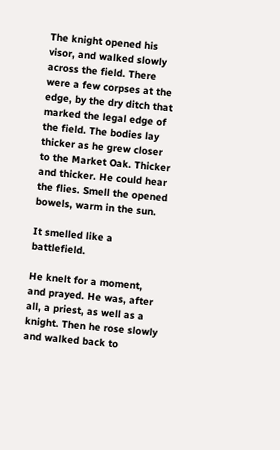The knight opened his visor, and walked slowly across the field. There were a few corpses at the edge, by the dry ditch that marked the legal edge of the field. The bodies lay thicker as he grew closer to the Market Oak. Thicker and thicker. He could hear the flies. Smell the opened bowels, warm in the sun.

It smelled like a battlefield.

He knelt for a moment, and prayed. He was, after all, a priest, as well as a knight. Then he rose slowly and walked back to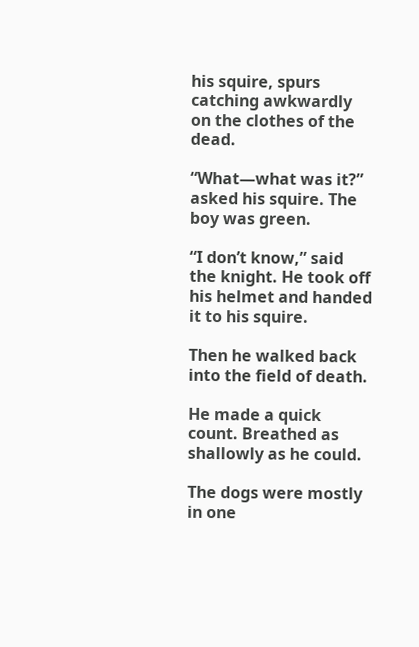his squire, spurs catching awkwardly on the clothes of the dead.

“What—what was it?” asked his squire. The boy was green.

“I don’t know,” said the knight. He took off his helmet and handed it to his squire.

Then he walked back into the field of death.

He made a quick count. Breathed as shallowly as he could.

The dogs were mostly in one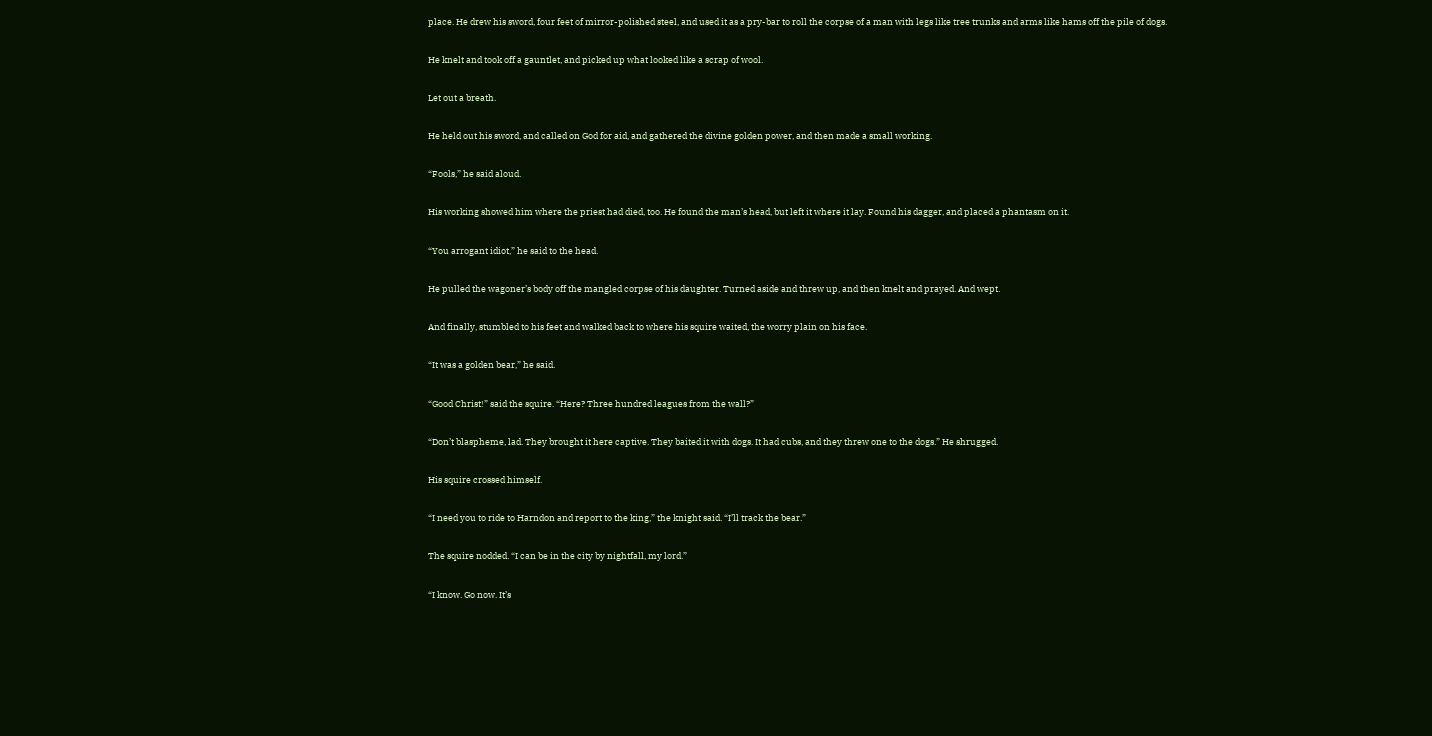place. He drew his sword, four feet of mirror-polished steel, and used it as a pry-bar to roll the corpse of a man with legs like tree trunks and arms like hams off the pile of dogs.

He knelt and took off a gauntlet, and picked up what looked like a scrap of wool.

Let out a breath.

He held out his sword, and called on God for aid, and gathered the divine golden power, and then made a small working.

“Fools,” he said aloud.

His working showed him where the priest had died, too. He found the man’s head, but left it where it lay. Found his dagger, and placed a phantasm on it.

“You arrogant idiot,” he said to the head.

He pulled the wagoner’s body off the mangled corpse of his daughter. Turned aside and threw up, and then knelt and prayed. And wept.

And finally, stumbled to his feet and walked back to where his squire waited, the worry plain on his face.

“It was a golden bear,” he said.

“Good Christ!” said the squire. “Here? Three hundred leagues from the wall?”

“Don’t blaspheme, lad. They brought it here captive. They baited it with dogs. It had cubs, and they threw one to the dogs.” He shrugged.

His squire crossed himself.

“I need you to ride to Harndon and report to the king,” the knight said. “I’ll track the bear.”

The squire nodded. “I can be in the city by nightfall, my lord.”

“I know. Go now. It’s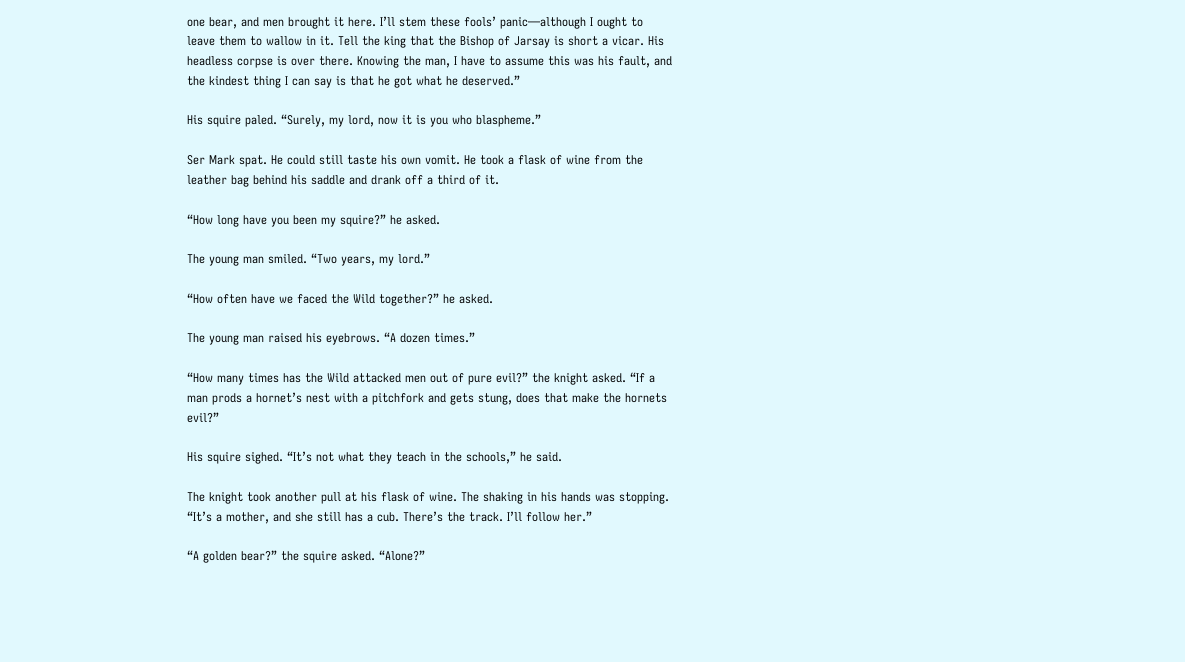one bear, and men brought it here. I’ll stem these fools’ panic—although I ought to leave them to wallow in it. Tell the king that the Bishop of Jarsay is short a vicar. His headless corpse is over there. Knowing the man, I have to assume this was his fault, and the kindest thing I can say is that he got what he deserved.”

His squire paled. “Surely, my lord, now it is you who blaspheme.”

Ser Mark spat. He could still taste his own vomit. He took a flask of wine from the leather bag behind his saddle and drank off a third of it.

“How long have you been my squire?” he asked.

The young man smiled. “Two years, my lord.”

“How often have we faced the Wild together?” he asked.

The young man raised his eyebrows. “A dozen times.”

“How many times has the Wild attacked men out of pure evil?” the knight asked. “If a man prods a hornet’s nest with a pitchfork and gets stung, does that make the hornets evil?”

His squire sighed. “It’s not what they teach in the schools,” he said.

The knight took another pull at his flask of wine. The shaking in his hands was stopping. “It’s a mother, and she still has a cub. There’s the track. I’ll follow her.”

“A golden bear?” the squire asked. “Alone?”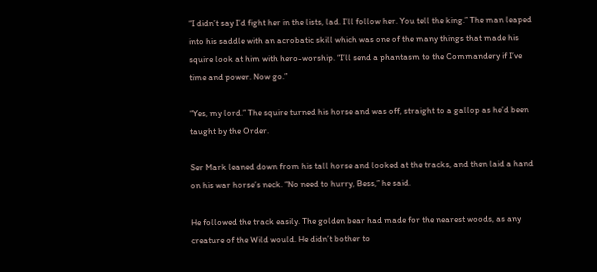“I didn’t say I’d fight her in the lists, lad. I’ll follow her. You tell the king.” The man leaped into his saddle with an acrobatic skill which was one of the many things that made his squire look at him with hero-worship. “I’ll send a phantasm to the Commandery if I’ve time and power. Now go.”

“Yes, my lord.” The squire turned his horse and was off, straight to a gallop as he’d been taught by the Order.

Ser Mark leaned down from his tall horse and looked at the tracks, and then laid a hand on his war horse’s neck. “No need to hurry, Bess,” he said.

He followed the track easily. The golden bear had made for the nearest woods, as any creature of the Wild would. He didn’t bother to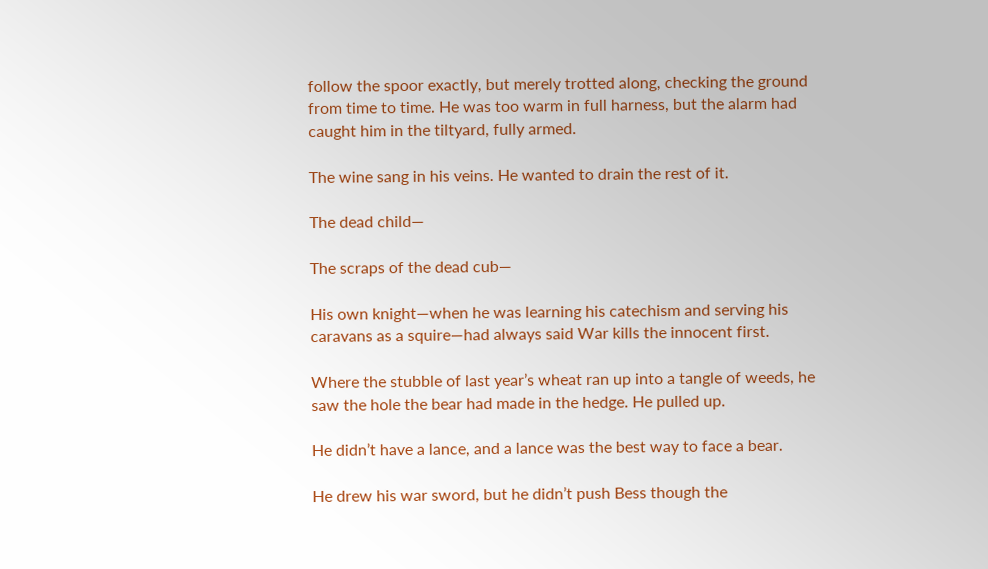follow the spoor exactly, but merely trotted along, checking the ground from time to time. He was too warm in full harness, but the alarm had caught him in the tiltyard, fully armed.

The wine sang in his veins. He wanted to drain the rest of it.

The dead child—

The scraps of the dead cub—

His own knight—when he was learning his catechism and serving his caravans as a squire—had always said War kills the innocent first.

Where the stubble of last year’s wheat ran up into a tangle of weeds, he saw the hole the bear had made in the hedge. He pulled up.

He didn’t have a lance, and a lance was the best way to face a bear.

He drew his war sword, but he didn’t push Bess though the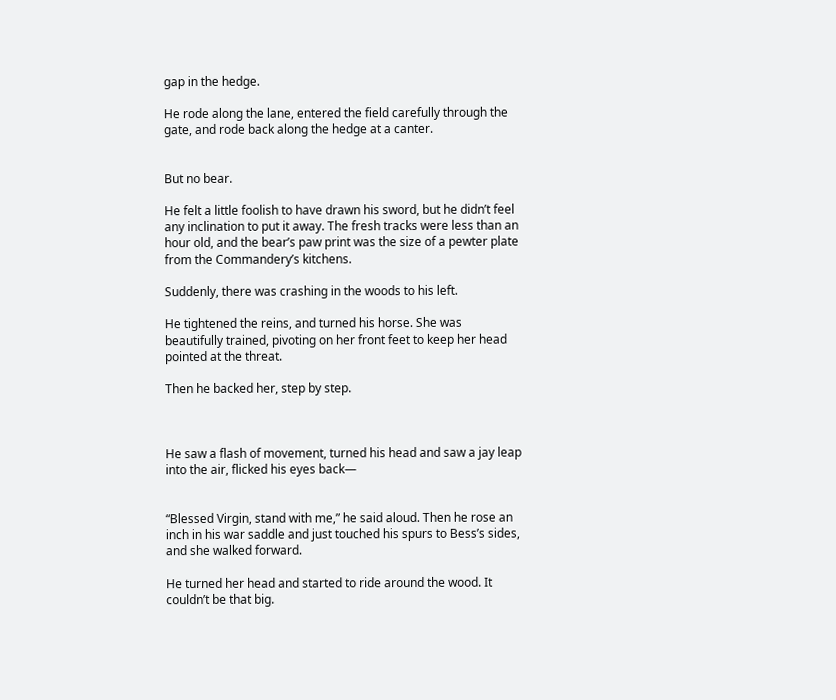gap in the hedge.

He rode along the lane, entered the field carefully through the gate, and rode back along the hedge at a canter.


But no bear.

He felt a little foolish to have drawn his sword, but he didn’t feel any inclination to put it away. The fresh tracks were less than an hour old, and the bear’s paw print was the size of a pewter plate from the Commandery’s kitchens.

Suddenly, there was crashing in the woods to his left.

He tightened the reins, and turned his horse. She was beautifully trained, pivoting on her front feet to keep her head pointed at the threat.

Then he backed her, step by step.



He saw a flash of movement, turned his head and saw a jay leap into the air, flicked his eyes back—


“Blessed Virgin, stand with me,” he said aloud. Then he rose an inch in his war saddle and just touched his spurs to Bess’s sides, and she walked forward.

He turned her head and started to ride around the wood. It couldn’t be that big.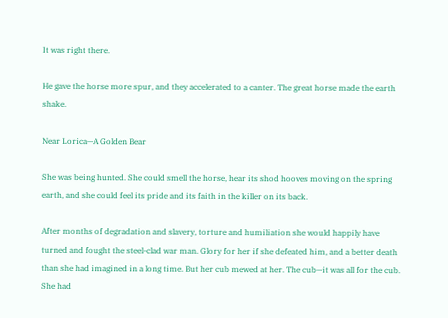It was right there.

He gave the horse more spur, and they accelerated to a canter. The great horse made the earth shake.

Near Lorica—A Golden Bear

She was being hunted. She could smell the horse, hear its shod hooves moving on the spring earth, and she could feel its pride and its faith in the killer on its back.

After months of degradation and slavery, torture and humiliation she would happily have turned and fought the steel-clad war man. Glory for her if she defeated him, and a better death than she had imagined in a long time. But her cub mewed at her. The cub—it was all for the cub. She had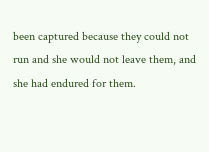been captured because they could not run and she would not leave them, and she had endured for them.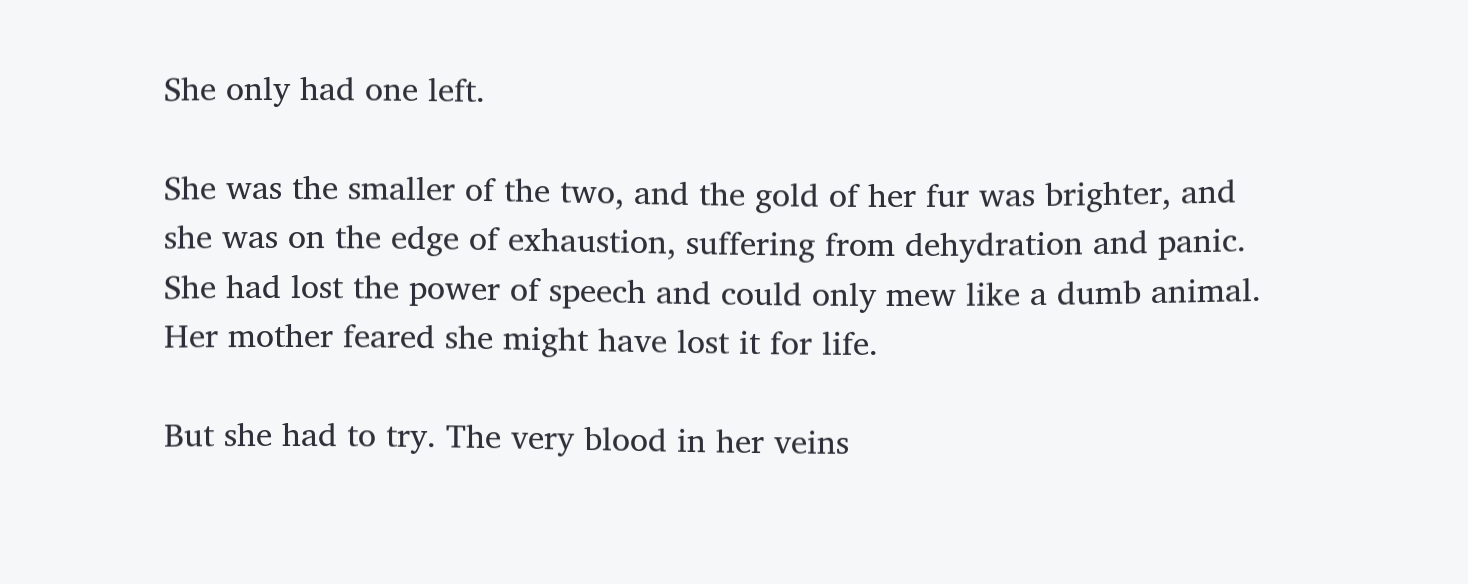She only had one left.

She was the smaller of the two, and the gold of her fur was brighter, and she was on the edge of exhaustion, suffering from dehydration and panic. She had lost the power of speech and could only mew like a dumb animal. Her mother feared she might have lost it for life.

But she had to try. The very blood in her veins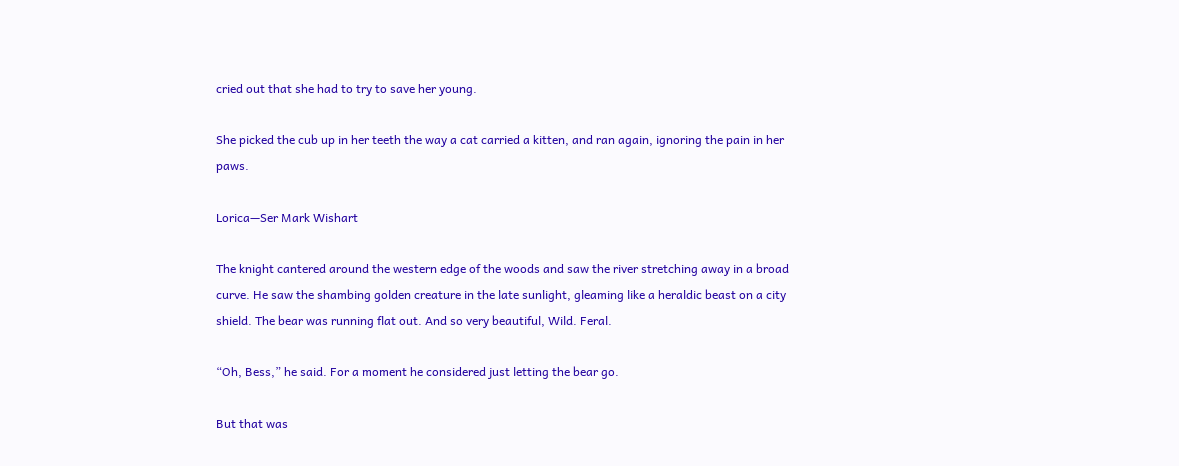cried out that she had to try to save her young.

She picked the cub up in her teeth the way a cat carried a kitten, and ran again, ignoring the pain in her paws.

Lorica—Ser Mark Wishart

The knight cantered around the western edge of the woods and saw the river stretching away in a broad curve. He saw the shambing golden creature in the late sunlight, gleaming like a heraldic beast on a city shield. The bear was running flat out. And so very beautiful, Wild. Feral.

“Oh, Bess,” he said. For a moment he considered just letting the bear go.

But that was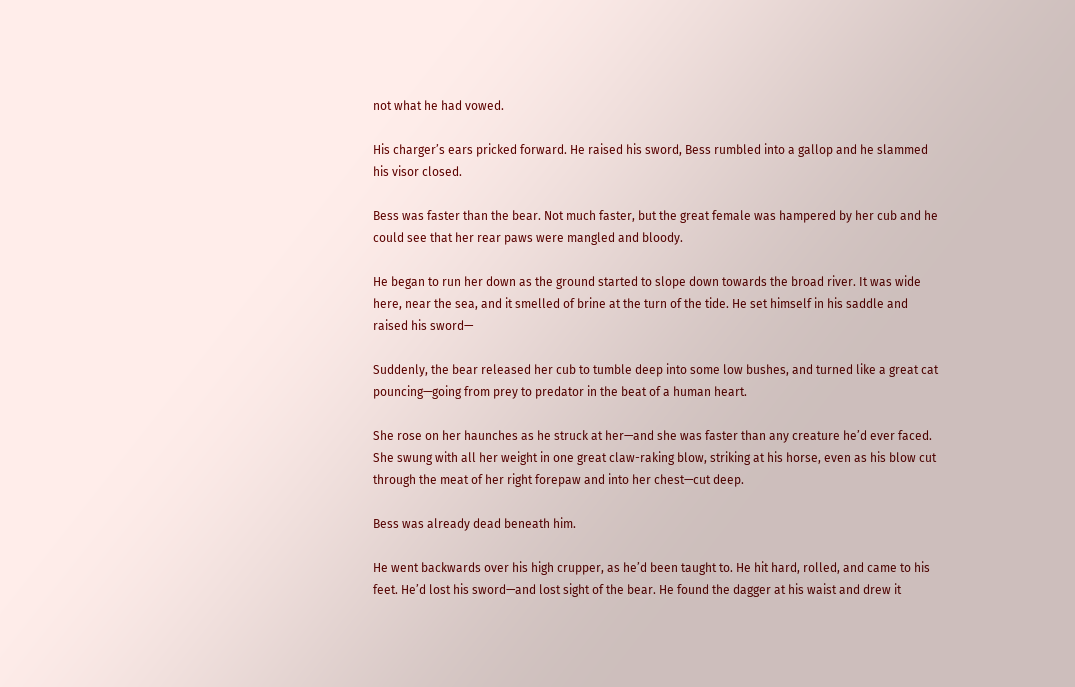not what he had vowed.

His charger’s ears pricked forward. He raised his sword, Bess rumbled into a gallop and he slammed his visor closed.

Bess was faster than the bear. Not much faster, but the great female was hampered by her cub and he could see that her rear paws were mangled and bloody.

He began to run her down as the ground started to slope down towards the broad river. It was wide here, near the sea, and it smelled of brine at the turn of the tide. He set himself in his saddle and raised his sword—

Suddenly, the bear released her cub to tumble deep into some low bushes, and turned like a great cat pouncing—going from prey to predator in the beat of a human heart.

She rose on her haunches as he struck at her—and she was faster than any creature he’d ever faced. She swung with all her weight in one great claw-raking blow, striking at his horse, even as his blow cut through the meat of her right forepaw and into her chest—cut deep.

Bess was already dead beneath him.

He went backwards over his high crupper, as he’d been taught to. He hit hard, rolled, and came to his feet. He’d lost his sword—and lost sight of the bear. He found the dagger at his waist and drew it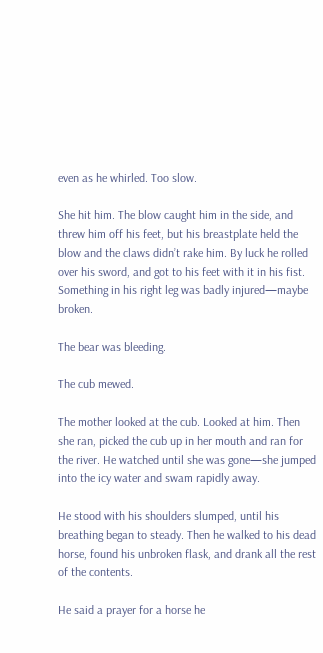even as he whirled. Too slow.

She hit him. The blow caught him in the side, and threw him off his feet, but his breastplate held the blow and the claws didn’t rake him. By luck he rolled over his sword, and got to his feet with it in his fist. Something in his right leg was badly injured—maybe broken.

The bear was bleeding.

The cub mewed.

The mother looked at the cub. Looked at him. Then she ran, picked the cub up in her mouth and ran for the river. He watched until she was gone—she jumped into the icy water and swam rapidly away.

He stood with his shoulders slumped, until his breathing began to steady. Then he walked to his dead horse, found his unbroken flask, and drank all the rest of the contents.

He said a prayer for a horse he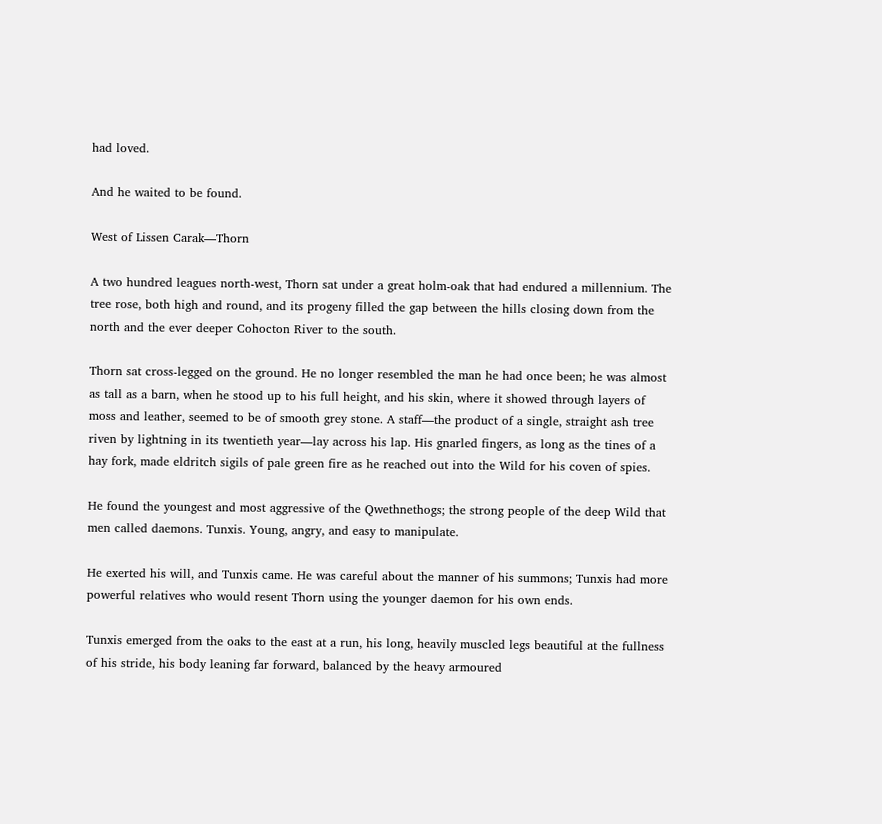had loved.

And he waited to be found.

West of Lissen Carak—Thorn

A two hundred leagues north-west, Thorn sat under a great holm-oak that had endured a millennium. The tree rose, both high and round, and its progeny filled the gap between the hills closing down from the north and the ever deeper Cohocton River to the south.

Thorn sat cross-legged on the ground. He no longer resembled the man he had once been; he was almost as tall as a barn, when he stood up to his full height, and his skin, where it showed through layers of moss and leather, seemed to be of smooth grey stone. A staff—the product of a single, straight ash tree riven by lightning in its twentieth year—lay across his lap. His gnarled fingers, as long as the tines of a hay fork, made eldritch sigils of pale green fire as he reached out into the Wild for his coven of spies.

He found the youngest and most aggressive of the Qwethnethogs; the strong people of the deep Wild that men called daemons. Tunxis. Young, angry, and easy to manipulate.

He exerted his will, and Tunxis came. He was careful about the manner of his summons; Tunxis had more powerful relatives who would resent Thorn using the younger daemon for his own ends.

Tunxis emerged from the oaks to the east at a run, his long, heavily muscled legs beautiful at the fullness of his stride, his body leaning far forward, balanced by the heavy armoured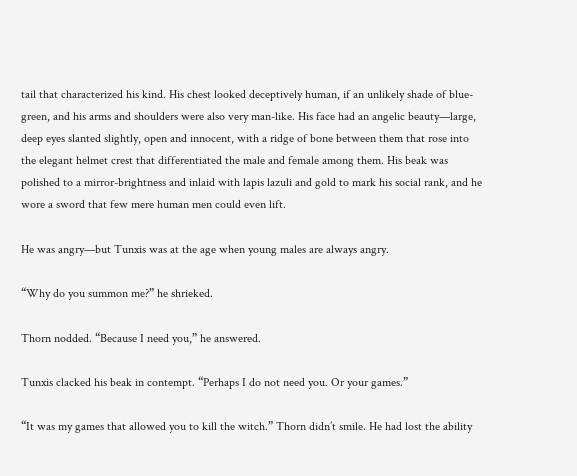tail that characterized his kind. His chest looked deceptively human, if an unlikely shade of blue-green, and his arms and shoulders were also very man-like. His face had an angelic beauty—large, deep eyes slanted slightly, open and innocent, with a ridge of bone between them that rose into the elegant helmet crest that differentiated the male and female among them. His beak was polished to a mirror-brightness and inlaid with lapis lazuli and gold to mark his social rank, and he wore a sword that few mere human men could even lift.

He was angry—but Tunxis was at the age when young males are always angry.

“Why do you summon me?” he shrieked.

Thorn nodded. “Because I need you,” he answered.

Tunxis clacked his beak in contempt. “Perhaps I do not need you. Or your games.”

“It was my games that allowed you to kill the witch.” Thorn didn’t smile. He had lost the ability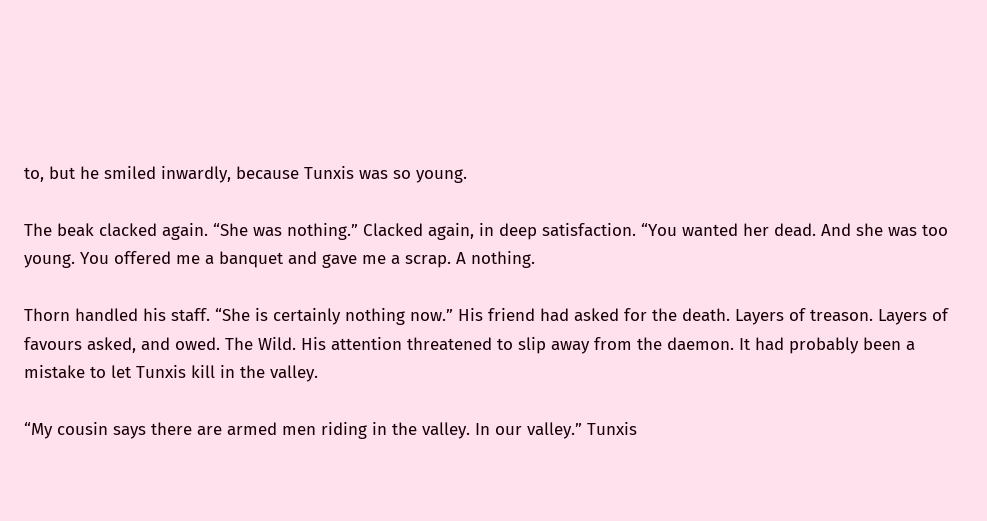to, but he smiled inwardly, because Tunxis was so young.

The beak clacked again. “She was nothing.” Clacked again, in deep satisfaction. “You wanted her dead. And she was too young. You offered me a banquet and gave me a scrap. A nothing.

Thorn handled his staff. “She is certainly nothing now.” His friend had asked for the death. Layers of treason. Layers of favours asked, and owed. The Wild. His attention threatened to slip away from the daemon. It had probably been a mistake to let Tunxis kill in the valley.

“My cousin says there are armed men riding in the valley. In our valley.” Tunxis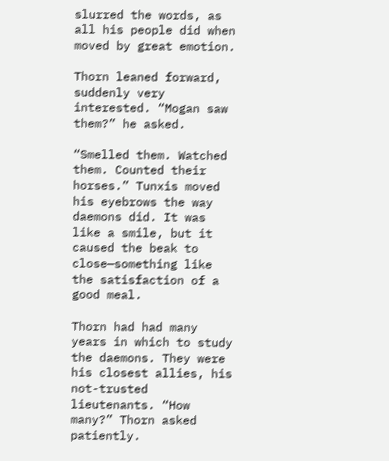slurred the words, as all his people did when moved by great emotion.

Thorn leaned forward, suddenly very interested. “Mogan saw them?” he asked.

“Smelled them. Watched them. Counted their horses.” Tunxis moved his eyebrows the way daemons did. It was like a smile, but it caused the beak to close—something like the satisfaction of a good meal.

Thorn had had many years in which to study the daemons. They were his closest allies, his not-trusted lieutenants. “How many?” Thorn asked patiently.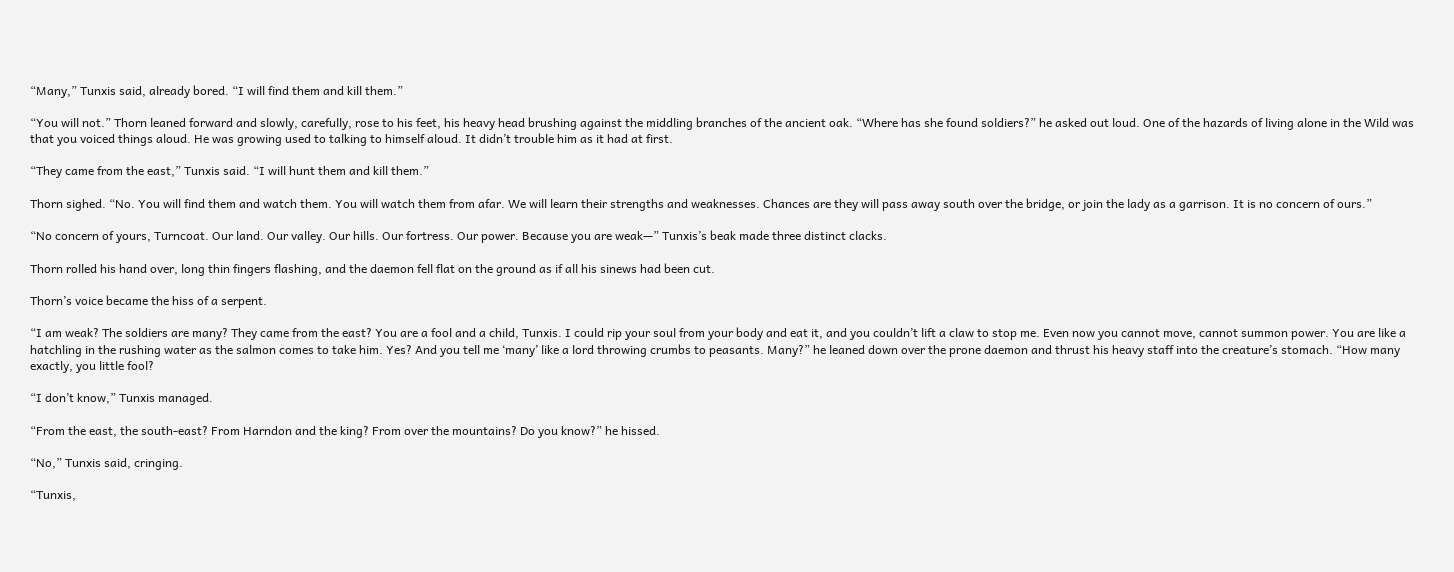“Many,” Tunxis said, already bored. “I will find them and kill them.”

“You will not.” Thorn leaned forward and slowly, carefully, rose to his feet, his heavy head brushing against the middling branches of the ancient oak. “Where has she found soldiers?” he asked out loud. One of the hazards of living alone in the Wild was that you voiced things aloud. He was growing used to talking to himself aloud. It didn’t trouble him as it had at first.

“They came from the east,” Tunxis said. “I will hunt them and kill them.”

Thorn sighed. “No. You will find them and watch them. You will watch them from afar. We will learn their strengths and weaknesses. Chances are they will pass away south over the bridge, or join the lady as a garrison. It is no concern of ours.”

“No concern of yours, Turncoat. Our land. Our valley. Our hills. Our fortress. Our power. Because you are weak—” Tunxis’s beak made three distinct clacks.

Thorn rolled his hand over, long thin fingers flashing, and the daemon fell flat on the ground as if all his sinews had been cut.

Thorn’s voice became the hiss of a serpent.

“I am weak? The soldiers are many? They came from the east? You are a fool and a child, Tunxis. I could rip your soul from your body and eat it, and you couldn’t lift a claw to stop me. Even now you cannot move, cannot summon power. You are like a hatchling in the rushing water as the salmon comes to take him. Yes? And you tell me ‘many’ like a lord throwing crumbs to peasants. Many?” he leaned down over the prone daemon and thrust his heavy staff into the creature’s stomach. “How many exactly, you little fool?

“I don’t know,” Tunxis managed.

“From the east, the south-east? From Harndon and the king? From over the mountains? Do you know?” he hissed.

“No,” Tunxis said, cringing.

“Tunxis,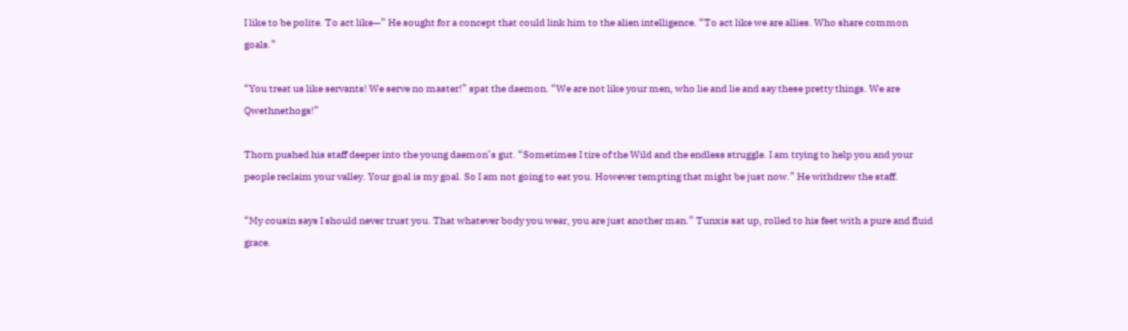I like to be polite. To act like—” He sought for a concept that could link him to the alien intelligence. “To act like we are allies. Who share common goals.”

“You treat us like servants! We serve no master!” spat the daemon. “We are not like your men, who lie and lie and say these pretty things. We are Qwethnethogs!”

Thorn pushed his staff deeper into the young daemon’s gut. “Sometimes I tire of the Wild and the endless struggle. I am trying to help you and your people reclaim your valley. Your goal is my goal. So I am not going to eat you. However tempting that might be just now.” He withdrew the staff.

“My cousin says I should never trust you. That whatever body you wear, you are just another man.” Tunxis sat up, rolled to his feet with a pure and fluid grace.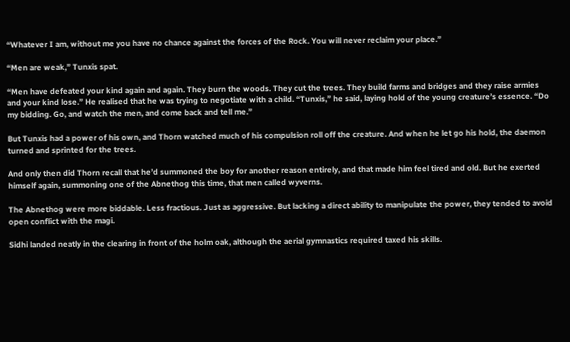“Whatever I am, without me you have no chance against the forces of the Rock. You will never reclaim your place.”

“Men are weak,” Tunxis spat.

“Men have defeated your kind again and again. They burn the woods. They cut the trees. They build farms and bridges and they raise armies and your kind lose.” He realised that he was trying to negotiate with a child. “Tunxis,” he said, laying hold of the young creature’s essence. “Do my bidding. Go, and watch the men, and come back and tell me.”

But Tunxis had a power of his own, and Thorn watched much of his compulsion roll off the creature. And when he let go his hold, the daemon turned and sprinted for the trees.

And only then did Thorn recall that he’d summoned the boy for another reason entirely, and that made him feel tired and old. But he exerted himself again, summoning one of the Abnethog this time, that men called wyverns.

The Abnethog were more biddable. Less fractious. Just as aggressive. But lacking a direct ability to manipulate the power, they tended to avoid open conflict with the magi.

Sidhi landed neatly in the clearing in front of the holm oak, although the aerial gymnastics required taxed his skills.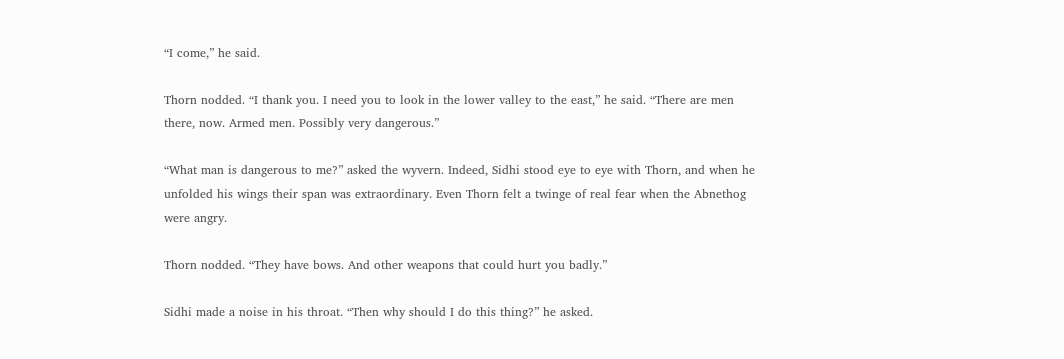“I come,” he said.

Thorn nodded. “I thank you. I need you to look in the lower valley to the east,” he said. “There are men there, now. Armed men. Possibly very dangerous.”

“What man is dangerous to me?” asked the wyvern. Indeed, Sidhi stood eye to eye with Thorn, and when he unfolded his wings their span was extraordinary. Even Thorn felt a twinge of real fear when the Abnethog were angry.

Thorn nodded. “They have bows. And other weapons that could hurt you badly.”

Sidhi made a noise in his throat. “Then why should I do this thing?” he asked.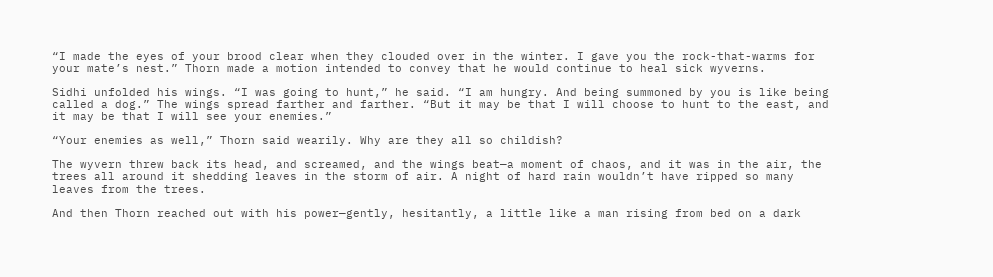“I made the eyes of your brood clear when they clouded over in the winter. I gave you the rock-that-warms for your mate’s nest.” Thorn made a motion intended to convey that he would continue to heal sick wyverns.

Sidhi unfolded his wings. “I was going to hunt,” he said. “I am hungry. And being summoned by you is like being called a dog.” The wings spread farther and farther. “But it may be that I will choose to hunt to the east, and it may be that I will see your enemies.”

“Your enemies as well,” Thorn said wearily. Why are they all so childish?

The wyvern threw back its head, and screamed, and the wings beat—a moment of chaos, and it was in the air, the trees all around it shedding leaves in the storm of air. A night of hard rain wouldn’t have ripped so many leaves from the trees.

And then Thorn reached out with his power—gently, hesitantly, a little like a man rising from bed on a dark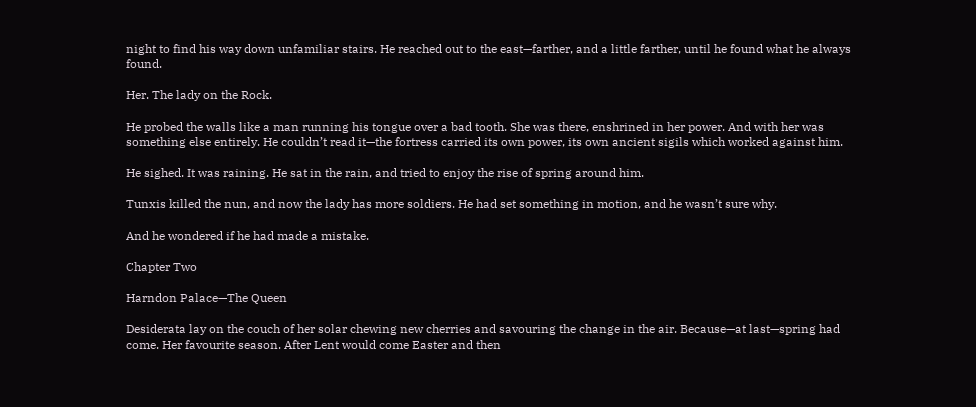night to find his way down unfamiliar stairs. He reached out to the east—farther, and a little farther, until he found what he always found.

Her. The lady on the Rock.

He probed the walls like a man running his tongue over a bad tooth. She was there, enshrined in her power. And with her was something else entirely. He couldn’t read it—the fortress carried its own power, its own ancient sigils which worked against him.

He sighed. It was raining. He sat in the rain, and tried to enjoy the rise of spring around him.

Tunxis killed the nun, and now the lady has more soldiers. He had set something in motion, and he wasn’t sure why.

And he wondered if he had made a mistake.

Chapter Two

Harndon Palace—The Queen

Desiderata lay on the couch of her solar chewing new cherries and savouring the change in the air. Because—at last—spring had come. Her favourite season. After Lent would come Easter and then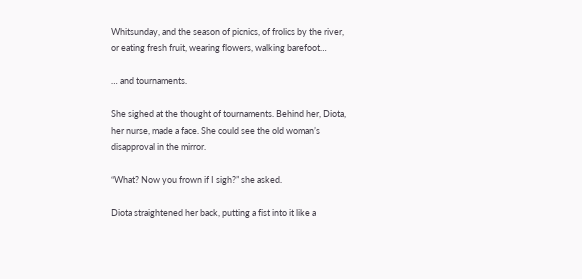Whitsunday, and the season of picnics, of frolics by the river, or eating fresh fruit, wearing flowers, walking barefoot…

… and tournaments.

She sighed at the thought of tournaments. Behind her, Diota, her nurse, made a face. She could see the old woman’s disapproval in the mirror.

“What? Now you frown if I sigh?” she asked.

Diota straightened her back, putting a fist into it like a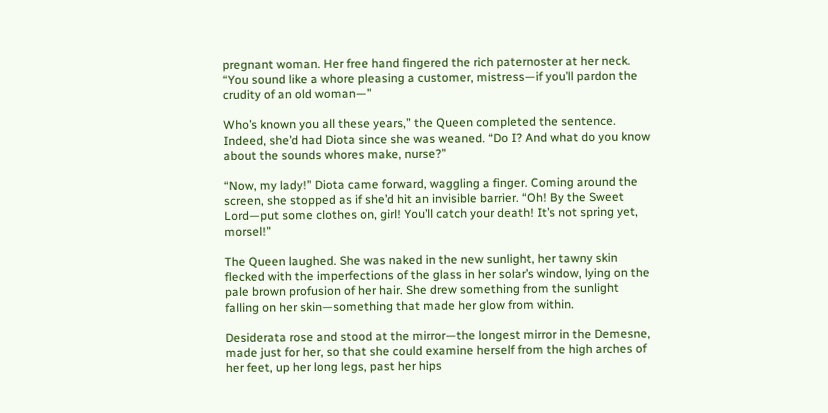pregnant woman. Her free hand fingered the rich paternoster at her neck. “You sound like a whore pleasing a customer, mistress—if you’ll pardon the crudity of an old woman—”

Who’s known you all these years,” the Queen completed the sentence. Indeed, she’d had Diota since she was weaned. “Do I? And what do you know about the sounds whores make, nurse?”

“Now, my lady!” Diota came forward, waggling a finger. Coming around the screen, she stopped as if she’d hit an invisible barrier. “Oh! By the Sweet Lord—put some clothes on, girl! You’ll catch your death! It’s not spring yet, morsel!”

The Queen laughed. She was naked in the new sunlight, her tawny skin flecked with the imperfections of the glass in her solar’s window, lying on the pale brown profusion of her hair. She drew something from the sunlight falling on her skin—something that made her glow from within.

Desiderata rose and stood at the mirror—the longest mirror in the Demesne, made just for her, so that she could examine herself from the high arches of her feet, up her long legs, past her hips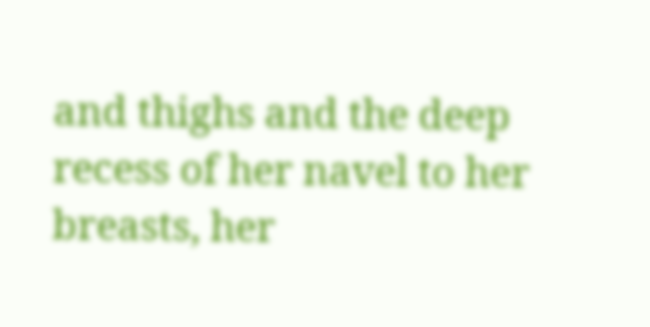and thighs and the deep recess of her navel to her breasts, her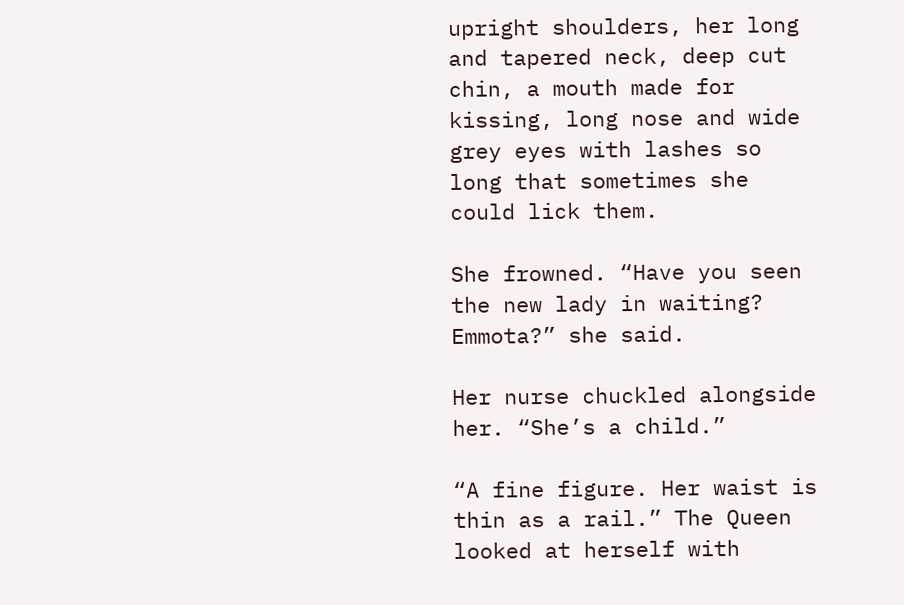upright shoulders, her long and tapered neck, deep cut chin, a mouth made for kissing, long nose and wide grey eyes with lashes so long that sometimes she could lick them.

She frowned. “Have you seen the new lady in waiting? Emmota?” she said.

Her nurse chuckled alongside her. “She’s a child.”

“A fine figure. Her waist is thin as a rail.” The Queen looked at herself with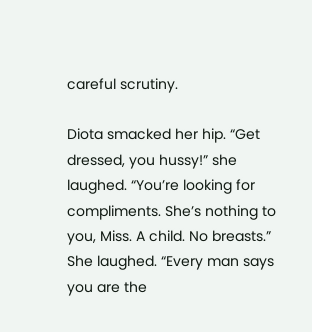careful scrutiny.

Diota smacked her hip. “Get dressed, you hussy!” she laughed. “You’re looking for compliments. She’s nothing to you, Miss. A child. No breasts.” She laughed. “Every man says you are the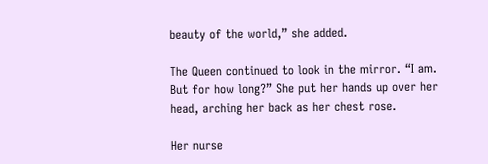beauty of the world,” she added.

The Queen continued to look in the mirror. “I am. But for how long?” She put her hands up over her head, arching her back as her chest rose.

Her nurse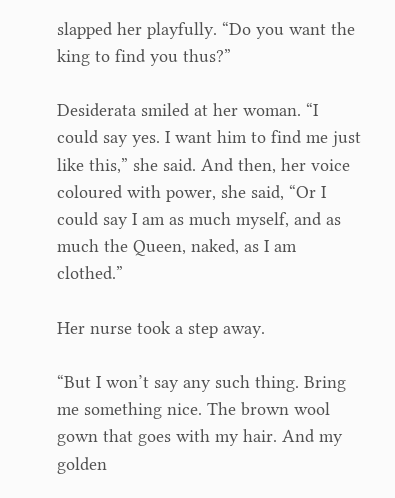slapped her playfully. “Do you want the king to find you thus?”

Desiderata smiled at her woman. “I could say yes. I want him to find me just like this,” she said. And then, her voice coloured with power, she said, “Or I could say I am as much myself, and as much the Queen, naked, as I am clothed.”

Her nurse took a step away.

“But I won’t say any such thing. Bring me something nice. The brown wool gown that goes with my hair. And my golden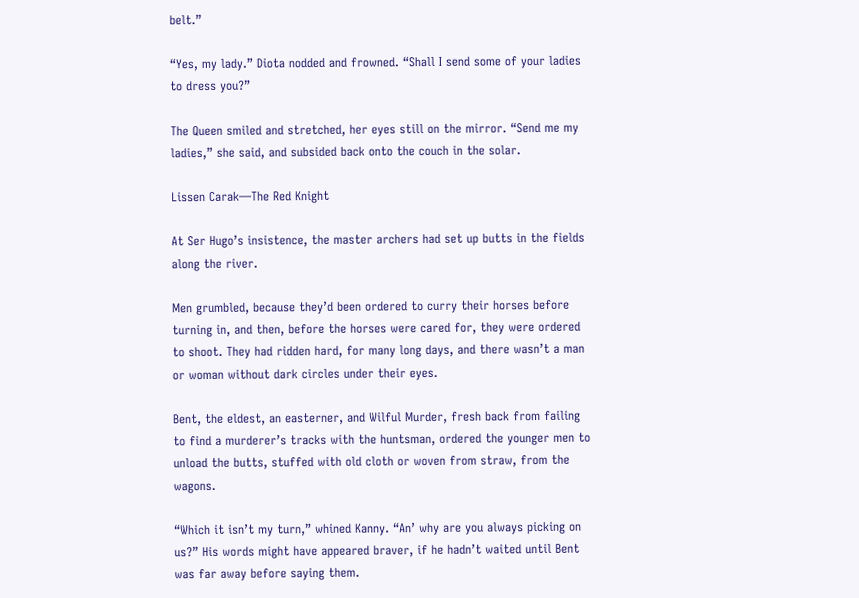belt.”

“Yes, my lady.” Diota nodded and frowned. “Shall I send some of your ladies to dress you?”

The Queen smiled and stretched, her eyes still on the mirror. “Send me my ladies,” she said, and subsided back onto the couch in the solar.

Lissen Carak—The Red Knight

At Ser Hugo’s insistence, the master archers had set up butts in the fields along the river.

Men grumbled, because they’d been ordered to curry their horses before turning in, and then, before the horses were cared for, they were ordered to shoot. They had ridden hard, for many long days, and there wasn’t a man or woman without dark circles under their eyes.

Bent, the eldest, an easterner, and Wilful Murder, fresh back from failing to find a murderer’s tracks with the huntsman, ordered the younger men to unload the butts, stuffed with old cloth or woven from straw, from the wagons.

“Which it isn’t my turn,” whined Kanny. “An’ why are you always picking on us?” His words might have appeared braver, if he hadn’t waited until Bent was far away before saying them.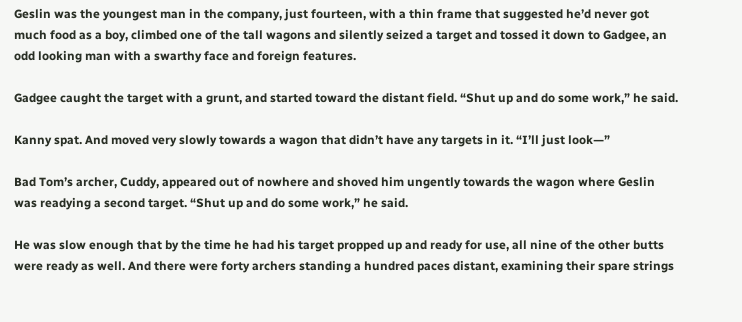Geslin was the youngest man in the company, just fourteen, with a thin frame that suggested he’d never got much food as a boy, climbed one of the tall wagons and silently seized a target and tossed it down to Gadgee, an odd looking man with a swarthy face and foreign features.

Gadgee caught the target with a grunt, and started toward the distant field. “Shut up and do some work,” he said.

Kanny spat. And moved very slowly towards a wagon that didn’t have any targets in it. “I’ll just look—”

Bad Tom’s archer, Cuddy, appeared out of nowhere and shoved him ungently towards the wagon where Geslin was readying a second target. “Shut up and do some work,” he said.

He was slow enough that by the time he had his target propped up and ready for use, all nine of the other butts were ready as well. And there were forty archers standing a hundred paces distant, examining their spare strings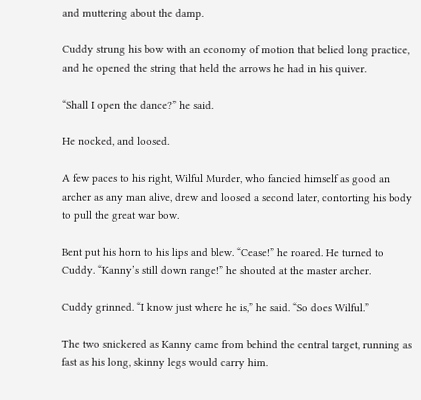and muttering about the damp.

Cuddy strung his bow with an economy of motion that belied long practice, and he opened the string that held the arrows he had in his quiver.

“Shall I open the dance?” he said.

He nocked, and loosed.

A few paces to his right, Wilful Murder, who fancied himself as good an archer as any man alive, drew and loosed a second later, contorting his body to pull the great war bow.

Bent put his horn to his lips and blew. “Cease!” he roared. He turned to Cuddy. “Kanny’s still down range!” he shouted at the master archer.

Cuddy grinned. “I know just where he is,” he said. “So does Wilful.”

The two snickered as Kanny came from behind the central target, running as fast as his long, skinny legs would carry him.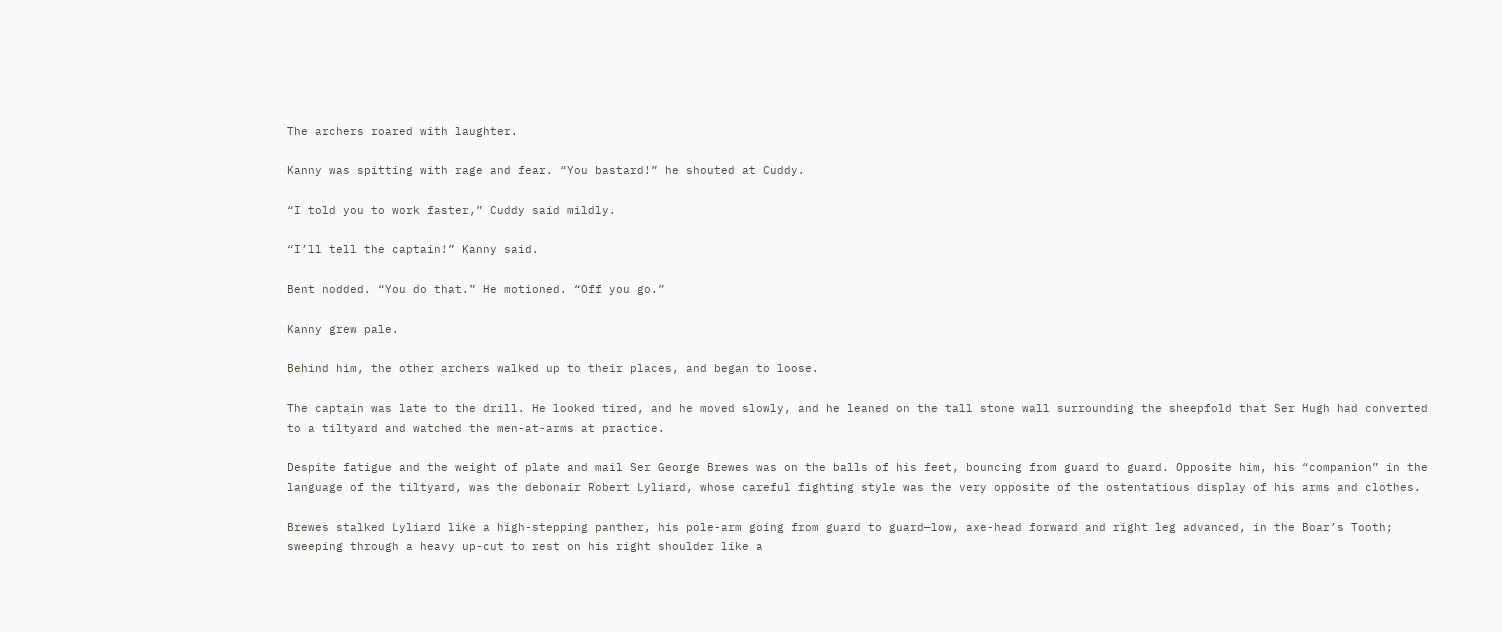The archers roared with laughter.

Kanny was spitting with rage and fear. “You bastard!” he shouted at Cuddy.

“I told you to work faster,” Cuddy said mildly.

“I’ll tell the captain!” Kanny said.

Bent nodded. “You do that.” He motioned. “Off you go.”

Kanny grew pale.

Behind him, the other archers walked up to their places, and began to loose.

The captain was late to the drill. He looked tired, and he moved slowly, and he leaned on the tall stone wall surrounding the sheepfold that Ser Hugh had converted to a tiltyard and watched the men-at-arms at practice.

Despite fatigue and the weight of plate and mail Ser George Brewes was on the balls of his feet, bouncing from guard to guard. Opposite him, his “companion” in the language of the tiltyard, was the debonair Robert Lyliard, whose careful fighting style was the very opposite of the ostentatious display of his arms and clothes.

Brewes stalked Lyliard like a high-stepping panther, his pole-arm going from guard to guard—low, axe-head forward and right leg advanced, in the Boar’s Tooth; sweeping through a heavy up-cut to rest on his right shoulder like a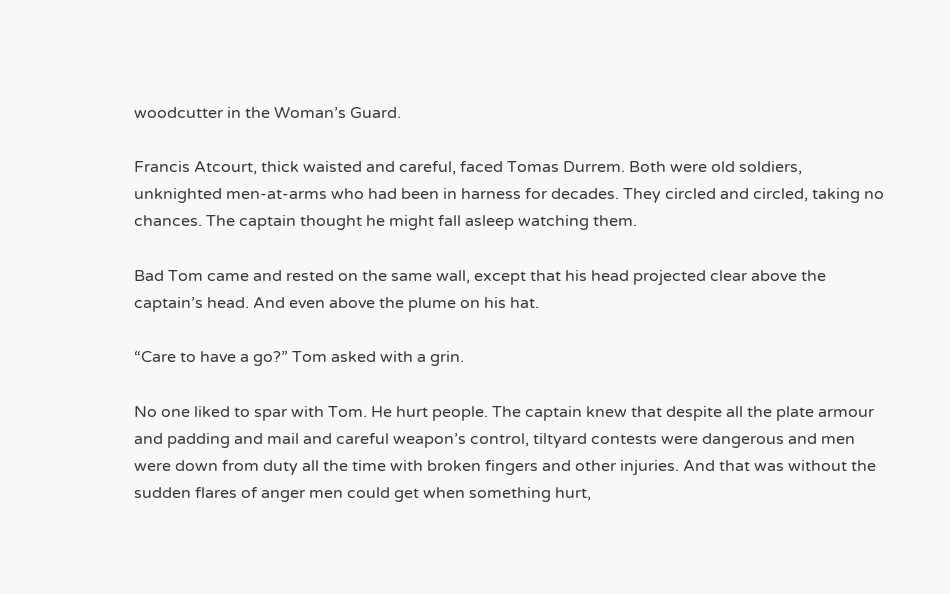woodcutter in the Woman’s Guard.

Francis Atcourt, thick waisted and careful, faced Tomas Durrem. Both were old soldiers, unknighted men-at-arms who had been in harness for decades. They circled and circled, taking no chances. The captain thought he might fall asleep watching them.

Bad Tom came and rested on the same wall, except that his head projected clear above the captain’s head. And even above the plume on his hat.

“Care to have a go?” Tom asked with a grin.

No one liked to spar with Tom. He hurt people. The captain knew that despite all the plate armour and padding and mail and careful weapon’s control, tiltyard contests were dangerous and men were down from duty all the time with broken fingers and other injuries. And that was without the sudden flares of anger men could get when something hurt,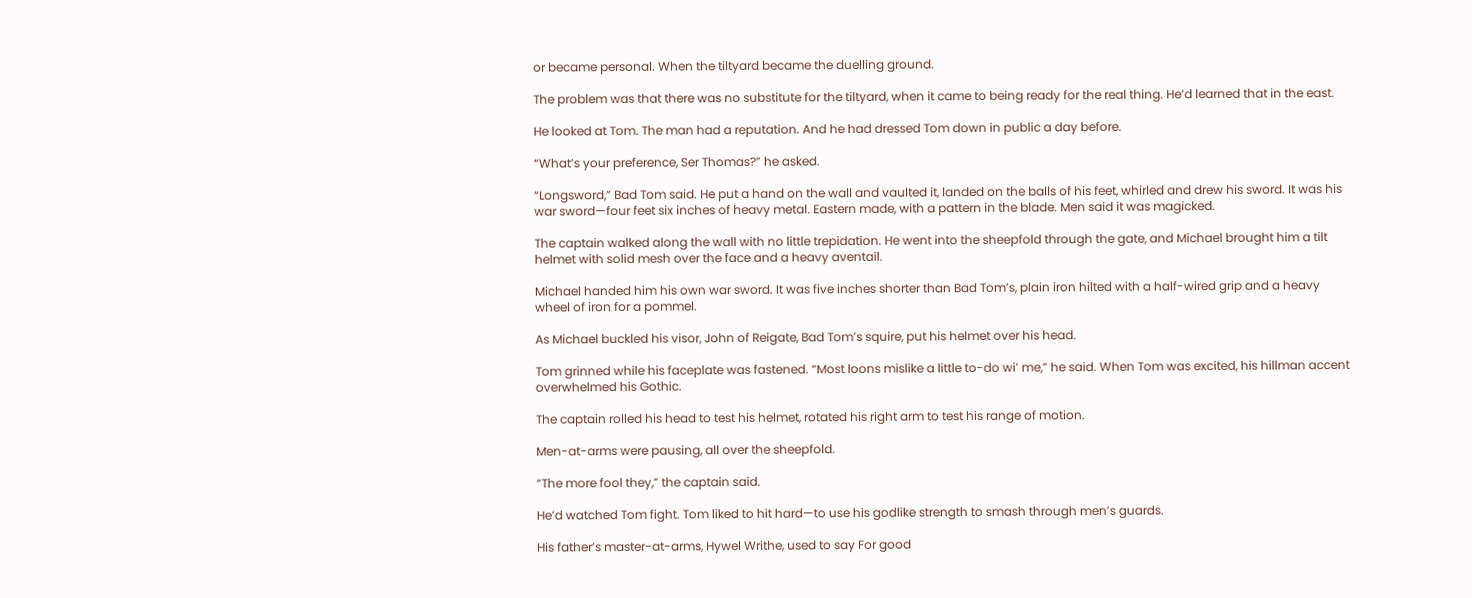or became personal. When the tiltyard became the duelling ground.

The problem was that there was no substitute for the tiltyard, when it came to being ready for the real thing. He’d learned that in the east.

He looked at Tom. The man had a reputation. And he had dressed Tom down in public a day before.

“What’s your preference, Ser Thomas?” he asked.

“Longsword,” Bad Tom said. He put a hand on the wall and vaulted it, landed on the balls of his feet, whirled and drew his sword. It was his war sword—four feet six inches of heavy metal. Eastern made, with a pattern in the blade. Men said it was magicked.

The captain walked along the wall with no little trepidation. He went into the sheepfold through the gate, and Michael brought him a tilt helmet with solid mesh over the face and a heavy aventail.

Michael handed him his own war sword. It was five inches shorter than Bad Tom’s, plain iron hilted with a half-wired grip and a heavy wheel of iron for a pommel.

As Michael buckled his visor, John of Reigate, Bad Tom’s squire, put his helmet over his head.

Tom grinned while his faceplate was fastened. “Most loons mislike a little to-do wi’ me,” he said. When Tom was excited, his hillman accent overwhelmed his Gothic.

The captain rolled his head to test his helmet, rotated his right arm to test his range of motion.

Men-at-arms were pausing, all over the sheepfold.

“The more fool they,” the captain said.

He’d watched Tom fight. Tom liked to hit hard—to use his godlike strength to smash through men’s guards.

His father’s master-at-arms, Hywel Writhe, used to say For good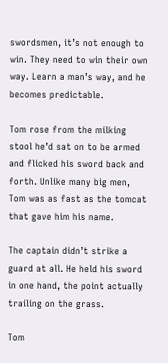swordsmen, it’s not enough to win. They need to win their own way. Learn a man’s way, and he becomes predictable.

Tom rose from the milking stool he’d sat on to be armed and flicked his sword back and forth. Unlike many big men, Tom was as fast as the tomcat that gave him his name.

The captain didn’t strike a guard at all. He held his sword in one hand, the point actually trailing on the grass.

Tom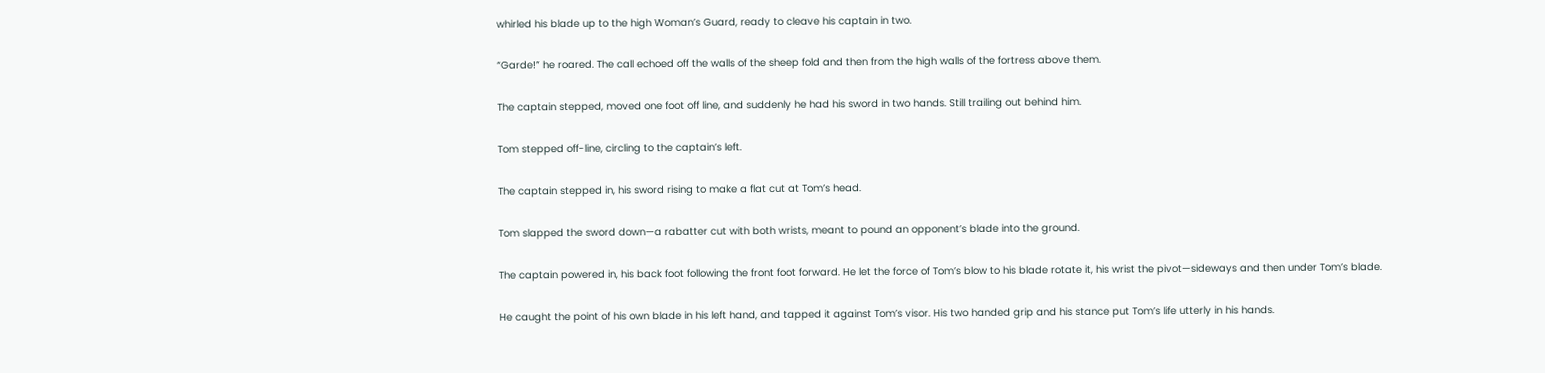whirled his blade up to the high Woman’s Guard, ready to cleave his captain in two.

“Garde!” he roared. The call echoed off the walls of the sheep fold and then from the high walls of the fortress above them.

The captain stepped, moved one foot off line, and suddenly he had his sword in two hands. Still trailing out behind him.

Tom stepped off-line, circling to the captain’s left.

The captain stepped in, his sword rising to make a flat cut at Tom’s head.

Tom slapped the sword down—a rabatter cut with both wrists, meant to pound an opponent’s blade into the ground.

The captain powered in, his back foot following the front foot forward. He let the force of Tom’s blow to his blade rotate it, his wrist the pivot—sideways and then under Tom’s blade.

He caught the point of his own blade in his left hand, and tapped it against Tom’s visor. His two handed grip and his stance put Tom’s life utterly in his hands.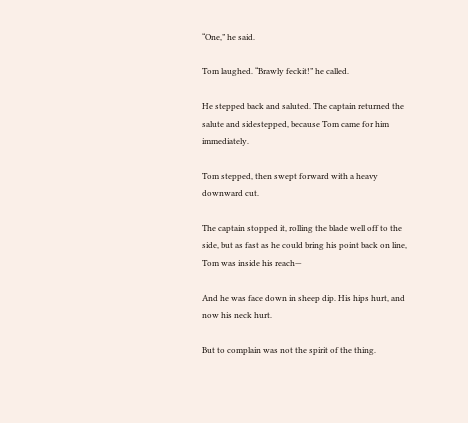“One,” he said.

Tom laughed. “Brawly feckit!” he called.

He stepped back and saluted. The captain returned the salute and sidestepped, because Tom came for him immediately.

Tom stepped, then swept forward with a heavy downward cut.

The captain stopped it, rolling the blade well off to the side, but as fast as he could bring his point back on line, Tom was inside his reach—

And he was face down in sheep dip. His hips hurt, and now his neck hurt.

But to complain was not the spirit of the thing.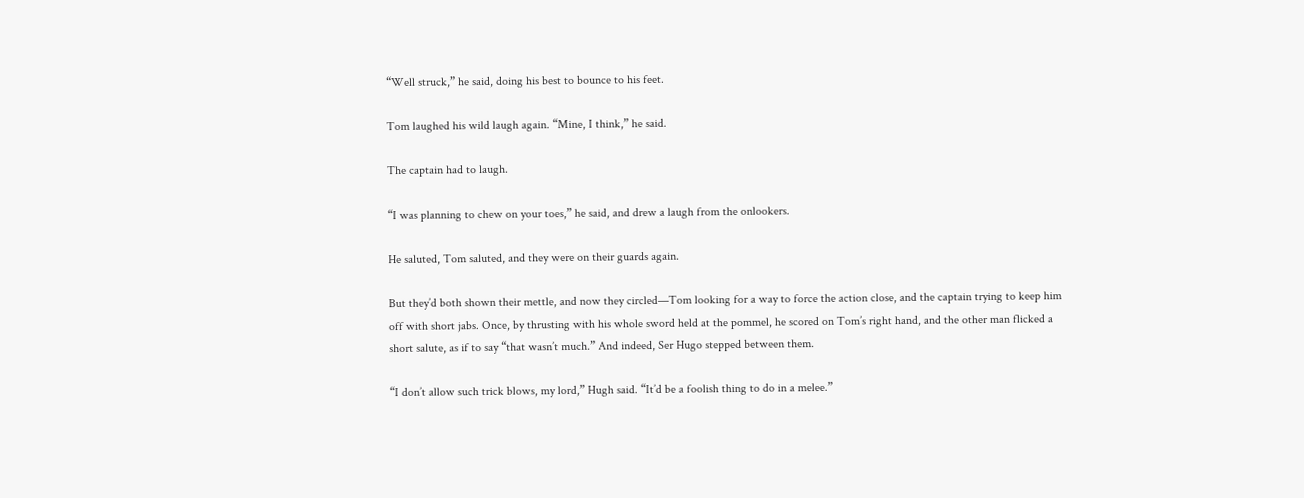“Well struck,” he said, doing his best to bounce to his feet.

Tom laughed his wild laugh again. “Mine, I think,” he said.

The captain had to laugh.

“I was planning to chew on your toes,” he said, and drew a laugh from the onlookers.

He saluted, Tom saluted, and they were on their guards again.

But they’d both shown their mettle, and now they circled—Tom looking for a way to force the action close, and the captain trying to keep him off with short jabs. Once, by thrusting with his whole sword held at the pommel, he scored on Tom’s right hand, and the other man flicked a short salute, as if to say “that wasn’t much.” And indeed, Ser Hugo stepped between them.

“I don’t allow such trick blows, my lord,” Hugh said. “It’d be a foolish thing to do in a melee.”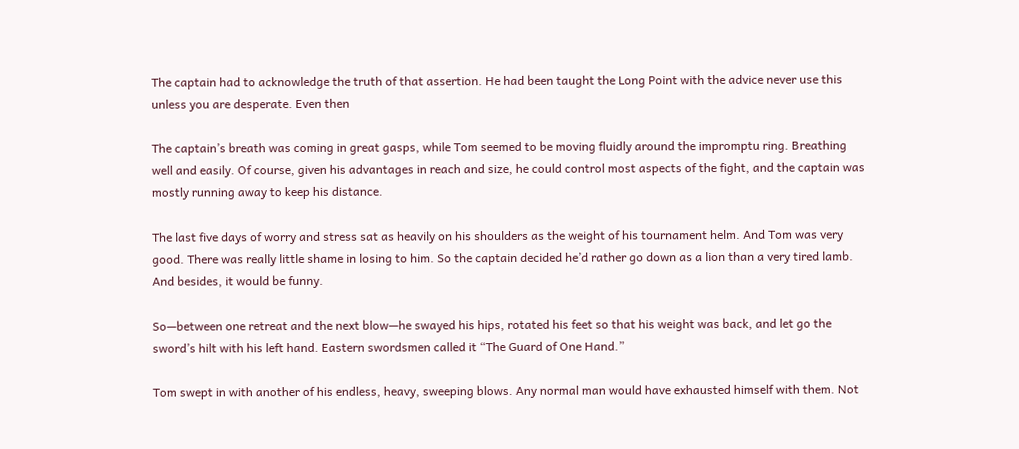The captain had to acknowledge the truth of that assertion. He had been taught the Long Point with the advice never use this unless you are desperate. Even then

The captain’s breath was coming in great gasps, while Tom seemed to be moving fluidly around the impromptu ring. Breathing well and easily. Of course, given his advantages in reach and size, he could control most aspects of the fight, and the captain was mostly running away to keep his distance.

The last five days of worry and stress sat as heavily on his shoulders as the weight of his tournament helm. And Tom was very good. There was really little shame in losing to him. So the captain decided he’d rather go down as a lion than a very tired lamb. And besides, it would be funny.

So—between one retreat and the next blow—he swayed his hips, rotated his feet so that his weight was back, and let go the sword’s hilt with his left hand. Eastern swordsmen called it “The Guard of One Hand.”

Tom swept in with another of his endless, heavy, sweeping blows. Any normal man would have exhausted himself with them. Not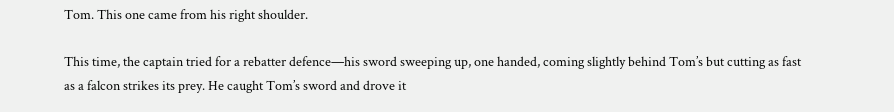Tom. This one came from his right shoulder.

This time, the captain tried for a rebatter defence—his sword sweeping up, one handed, coming slightly behind Tom’s but cutting as fast as a falcon strikes its prey. He caught Tom’s sword and drove it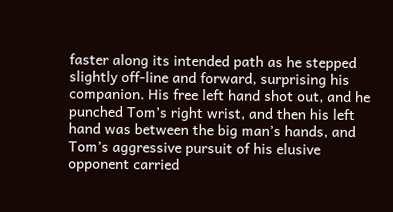faster along its intended path as he stepped slightly off-line and forward, surprising his companion. His free left hand shot out, and he punched Tom’s right wrist, and then his left hand was between the big man’s hands, and Tom’s aggressive pursuit of his elusive opponent carried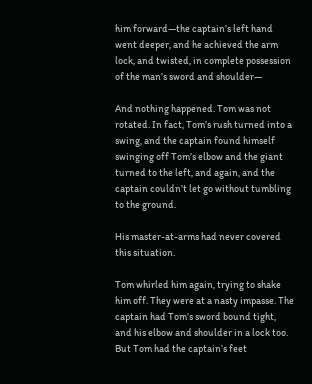him forward—the captain’s left hand went deeper, and he achieved the arm lock, and twisted, in complete possession of the man’s sword and shoulder—

And nothing happened. Tom was not rotated. In fact, Tom’s rush turned into a swing, and the captain found himself swinging off Tom’s elbow and the giant turned to the left, and again, and the captain couldn’t let go without tumbling to the ground.

His master-at-arms had never covered this situation.

Tom whirled him again, trying to shake him off. They were at a nasty impasse. The captain had Tom’s sword bound tight, and his elbow and shoulder in a lock too. But Tom had the captain’s feet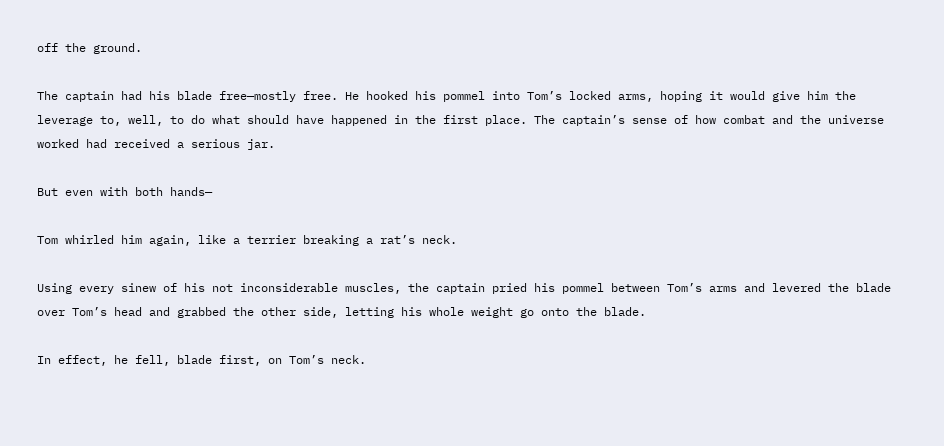off the ground.

The captain had his blade free—mostly free. He hooked his pommel into Tom’s locked arms, hoping it would give him the leverage to, well, to do what should have happened in the first place. The captain’s sense of how combat and the universe worked had received a serious jar.

But even with both hands—

Tom whirled him again, like a terrier breaking a rat’s neck.

Using every sinew of his not inconsiderable muscles, the captain pried his pommel between Tom’s arms and levered the blade over Tom’s head and grabbed the other side, letting his whole weight go onto the blade.

In effect, he fell, blade first, on Tom’s neck.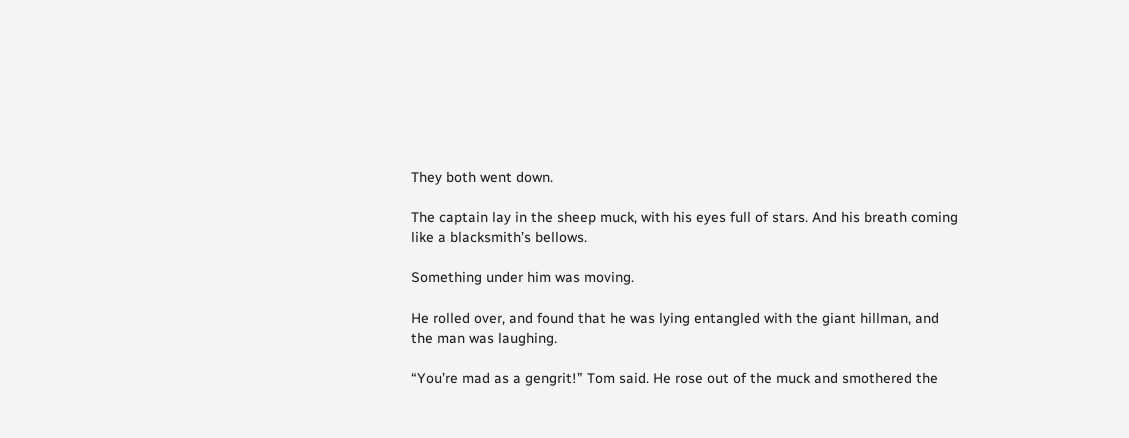They both went down.

The captain lay in the sheep muck, with his eyes full of stars. And his breath coming like a blacksmith’s bellows.

Something under him was moving.

He rolled over, and found that he was lying entangled with the giant hillman, and the man was laughing.

“You’re mad as a gengrit!” Tom said. He rose out of the muck and smothered the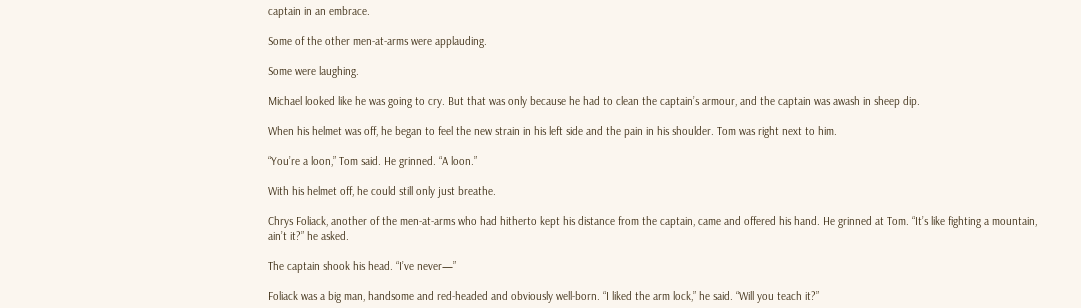captain in an embrace.

Some of the other men-at-arms were applauding.

Some were laughing.

Michael looked like he was going to cry. But that was only because he had to clean the captain’s armour, and the captain was awash in sheep dip.

When his helmet was off, he began to feel the new strain in his left side and the pain in his shoulder. Tom was right next to him.

“You’re a loon,” Tom said. He grinned. “A loon.”

With his helmet off, he could still only just breathe.

Chrys Foliack, another of the men-at-arms who had hitherto kept his distance from the captain, came and offered his hand. He grinned at Tom. “It’s like fighting a mountain, ain’t it?” he asked.

The captain shook his head. “I’ve never—”

Foliack was a big man, handsome and red-headed and obviously well-born. “I liked the arm lock,” he said. “Will you teach it?”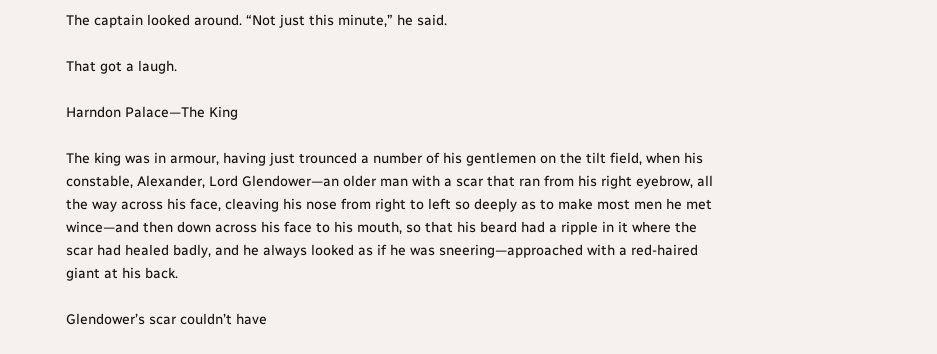The captain looked around. “Not just this minute,” he said.

That got a laugh.

Harndon Palace—The King

The king was in armour, having just trounced a number of his gentlemen on the tilt field, when his constable, Alexander, Lord Glendower—an older man with a scar that ran from his right eyebrow, all the way across his face, cleaving his nose from right to left so deeply as to make most men he met wince—and then down across his face to his mouth, so that his beard had a ripple in it where the scar had healed badly, and he always looked as if he was sneering—approached with a red-haired giant at his back.

Glendower’s scar couldn’t have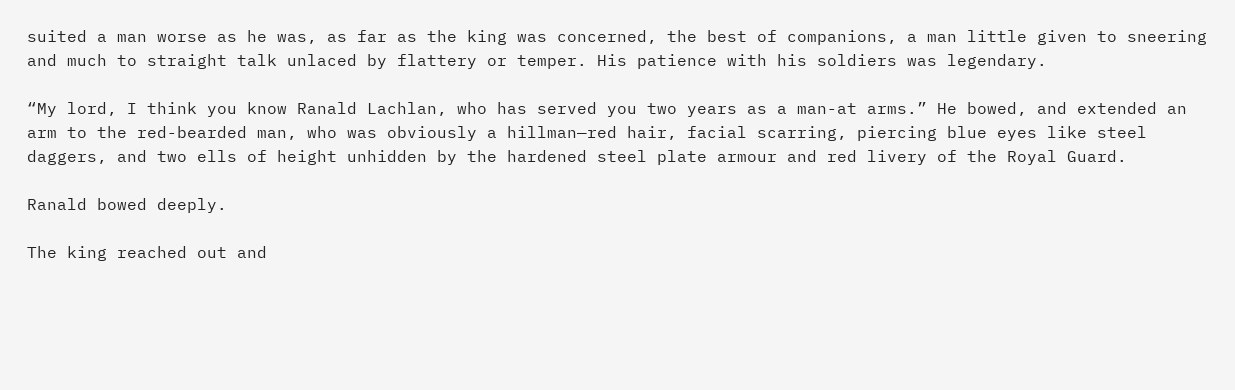suited a man worse as he was, as far as the king was concerned, the best of companions, a man little given to sneering and much to straight talk unlaced by flattery or temper. His patience with his soldiers was legendary.

“My lord, I think you know Ranald Lachlan, who has served you two years as a man-at arms.” He bowed, and extended an arm to the red-bearded man, who was obviously a hillman—red hair, facial scarring, piercing blue eyes like steel daggers, and two ells of height unhidden by the hardened steel plate armour and red livery of the Royal Guard.

Ranald bowed deeply.

The king reached out and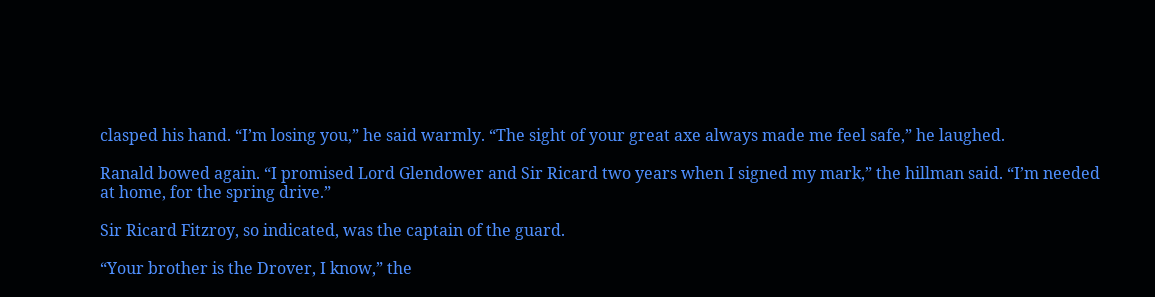clasped his hand. “I’m losing you,” he said warmly. “The sight of your great axe always made me feel safe,” he laughed.

Ranald bowed again. “I promised Lord Glendower and Sir Ricard two years when I signed my mark,” the hillman said. “I’m needed at home, for the spring drive.”

Sir Ricard Fitzroy, so indicated, was the captain of the guard.

“Your brother is the Drover, I know,” the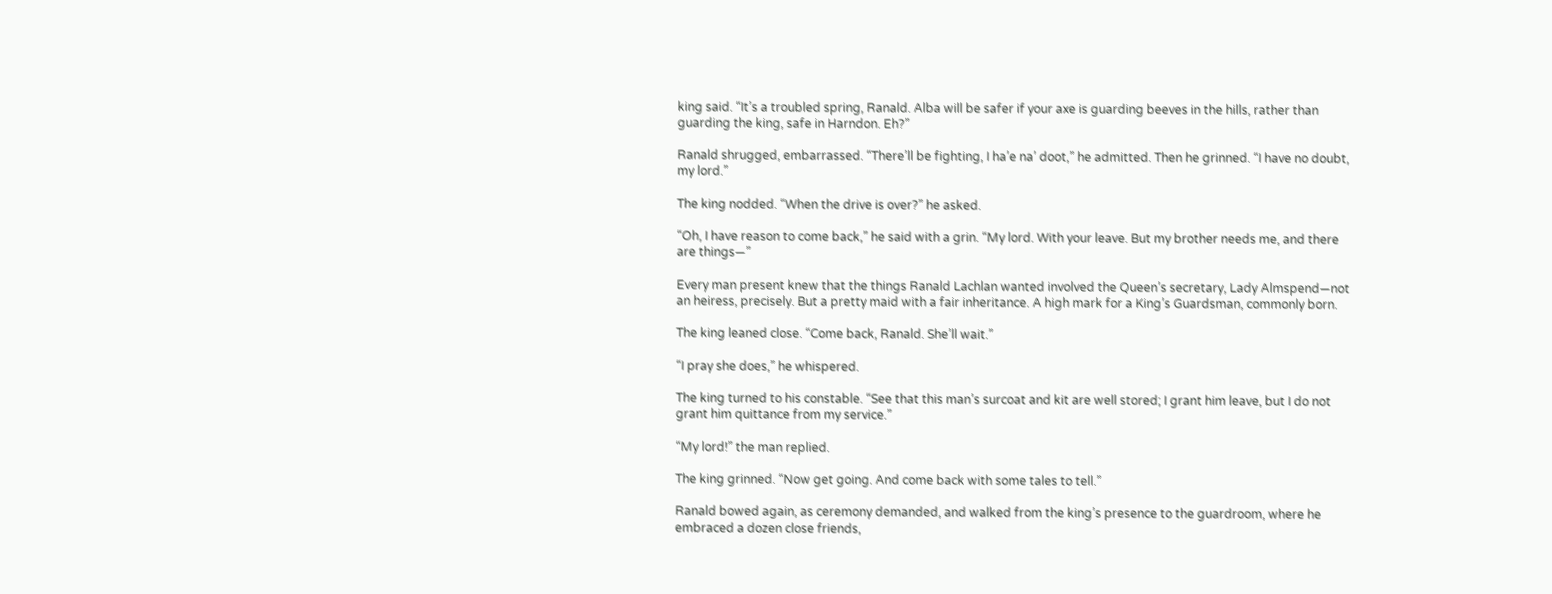king said. “It’s a troubled spring, Ranald. Alba will be safer if your axe is guarding beeves in the hills, rather than guarding the king, safe in Harndon. Eh?”

Ranald shrugged, embarrassed. “There’ll be fighting, I ha’e na’ doot,” he admitted. Then he grinned. “I have no doubt, my lord.”

The king nodded. “When the drive is over?” he asked.

“Oh, I have reason to come back,” he said with a grin. “My lord. With your leave. But my brother needs me, and there are things—”

Every man present knew that the things Ranald Lachlan wanted involved the Queen’s secretary, Lady Almspend—not an heiress, precisely. But a pretty maid with a fair inheritance. A high mark for a King’s Guardsman, commonly born.

The king leaned close. “Come back, Ranald. She’ll wait.”

“I pray she does,” he whispered.

The king turned to his constable. “See that this man’s surcoat and kit are well stored; I grant him leave, but I do not grant him quittance from my service.”

“My lord!” the man replied.

The king grinned. “Now get going. And come back with some tales to tell.”

Ranald bowed again, as ceremony demanded, and walked from the king’s presence to the guardroom, where he embraced a dozen close friends,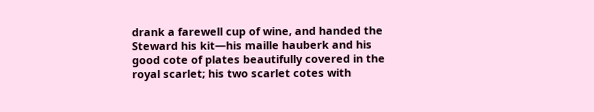drank a farewell cup of wine, and handed the Steward his kit—his maille hauberk and his good cote of plates beautifully covered in the royal scarlet; his two scarlet cotes with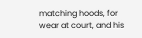matching hoods, for wear at court, and his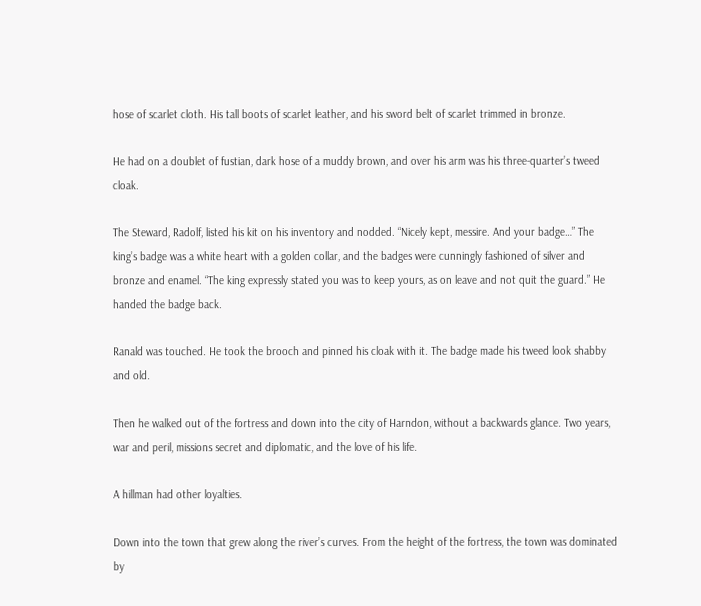hose of scarlet cloth. His tall boots of scarlet leather, and his sword belt of scarlet trimmed in bronze.

He had on a doublet of fustian, dark hose of a muddy brown, and over his arm was his three-quarter’s tweed cloak.

The Steward, Radolf, listed his kit on his inventory and nodded. “Nicely kept, messire. And your badge…” The king’s badge was a white heart with a golden collar, and the badges were cunningly fashioned of silver and bronze and enamel. “The king expressly stated you was to keep yours, as on leave and not quit the guard.” He handed the badge back.

Ranald was touched. He took the brooch and pinned his cloak with it. The badge made his tweed look shabby and old.

Then he walked out of the fortress and down into the city of Harndon, without a backwards glance. Two years, war and peril, missions secret and diplomatic, and the love of his life.

A hillman had other loyalties.

Down into the town that grew along the river’s curves. From the height of the fortress, the town was dominated by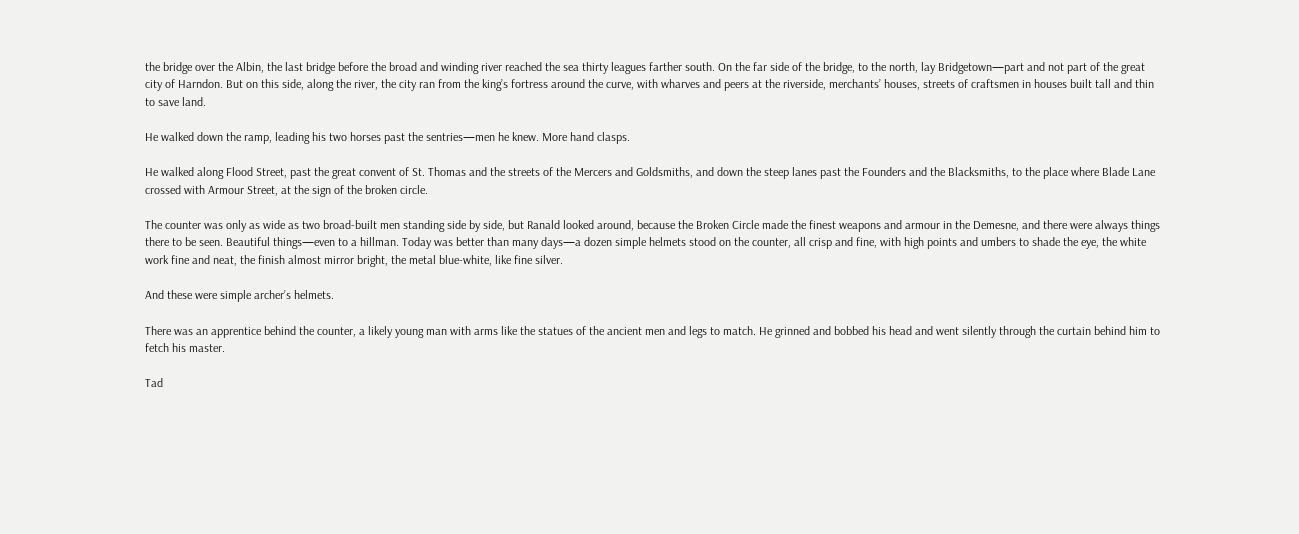the bridge over the Albin, the last bridge before the broad and winding river reached the sea thirty leagues farther south. On the far side of the bridge, to the north, lay Bridgetown—part and not part of the great city of Harndon. But on this side, along the river, the city ran from the king’s fortress around the curve, with wharves and peers at the riverside, merchants’ houses, streets of craftsmen in houses built tall and thin to save land.

He walked down the ramp, leading his two horses past the sentries—men he knew. More hand clasps.

He walked along Flood Street, past the great convent of St. Thomas and the streets of the Mercers and Goldsmiths, and down the steep lanes past the Founders and the Blacksmiths, to the place where Blade Lane crossed with Armour Street, at the sign of the broken circle.

The counter was only as wide as two broad-built men standing side by side, but Ranald looked around, because the Broken Circle made the finest weapons and armour in the Demesne, and there were always things there to be seen. Beautiful things—even to a hillman. Today was better than many days—a dozen simple helmets stood on the counter, all crisp and fine, with high points and umbers to shade the eye, the white work fine and neat, the finish almost mirror bright, the metal blue-white, like fine silver.

And these were simple archer’s helmets.

There was an apprentice behind the counter, a likely young man with arms like the statues of the ancient men and legs to match. He grinned and bobbed his head and went silently through the curtain behind him to fetch his master.

Tad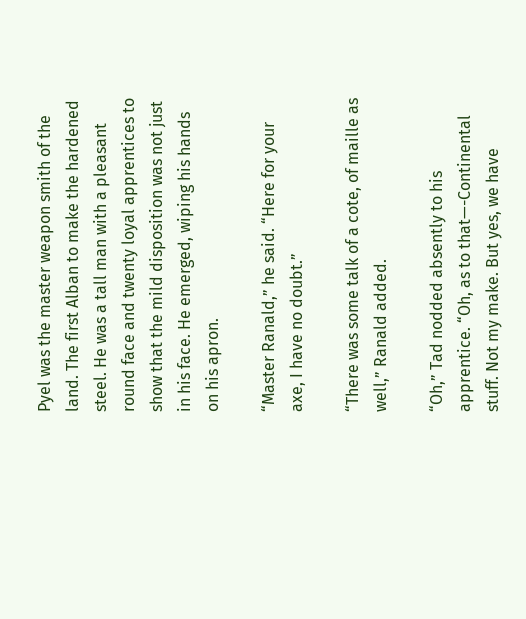Pyel was the master weapon smith of the land. The first Alban to make the hardened steel. He was a tall man with a pleasant round face and twenty loyal apprentices to show that the mild disposition was not just in his face. He emerged, wiping his hands on his apron.

“Master Ranald,” he said. “Here for your axe, I have no doubt.”

“There was some talk of a cote, of maille as well,” Ranald added.

“Oh,” Tad nodded absently to his apprentice. “Oh, as to that—-Continental stuff. Not my make. But yes, we have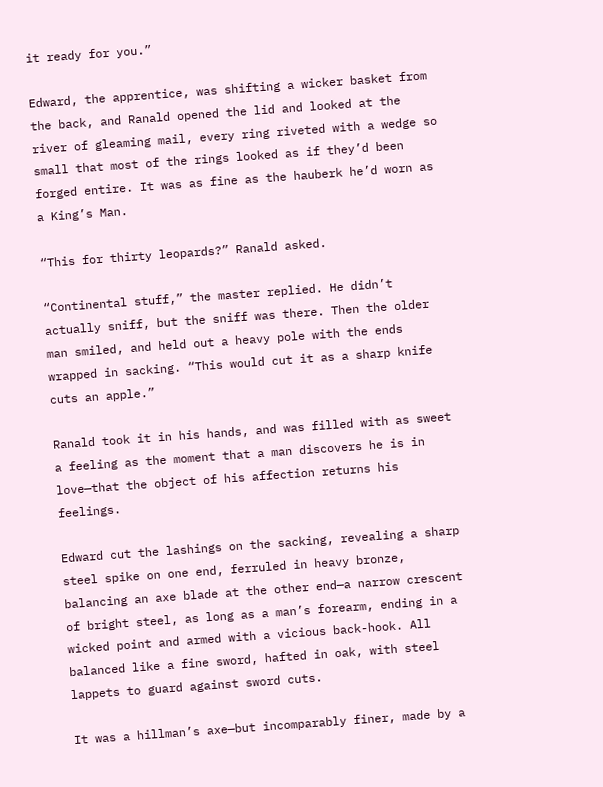it ready for you.”

Edward, the apprentice, was shifting a wicker basket from the back, and Ranald opened the lid and looked at the river of gleaming mail, every ring riveted with a wedge so small that most of the rings looked as if they’d been forged entire. It was as fine as the hauberk he’d worn as a King’s Man.

“This for thirty leopards?” Ranald asked.

“Continental stuff,” the master replied. He didn’t actually sniff, but the sniff was there. Then the older man smiled, and held out a heavy pole with the ends wrapped in sacking. “This would cut it as a sharp knife cuts an apple.”

Ranald took it in his hands, and was filled with as sweet a feeling as the moment that a man discovers he is in love—that the object of his affection returns his feelings.

Edward cut the lashings on the sacking, revealing a sharp steel spike on one end, ferruled in heavy bronze, balancing an axe blade at the other end—a narrow crescent of bright steel, as long as a man’s forearm, ending in a wicked point and armed with a vicious back-hook. All balanced like a fine sword, hafted in oak, with steel lappets to guard against sword cuts.

It was a hillman’s axe—but incomparably finer, made by a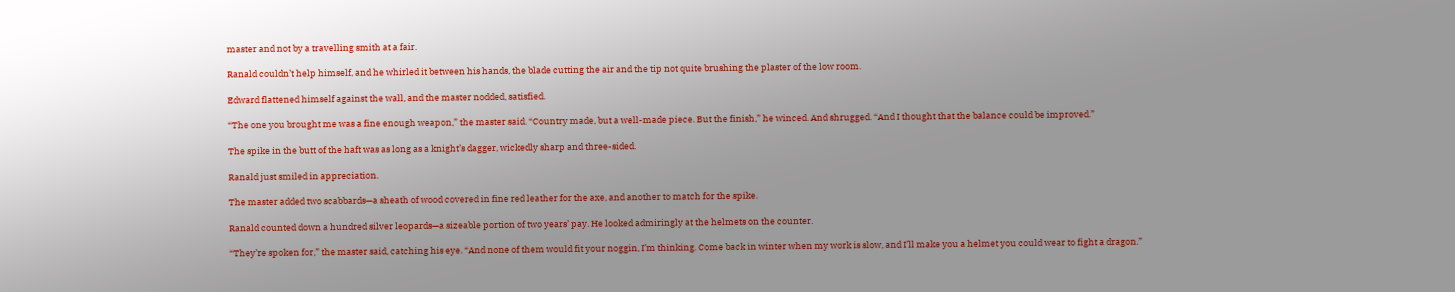master and not by a travelling smith at a fair.

Ranald couldn’t help himself, and he whirled it between his hands, the blade cutting the air and the tip not quite brushing the plaster of the low room.

Edward flattened himself against the wall, and the master nodded, satisfied.

“The one you brought me was a fine enough weapon,” the master said. “Country made, but a well-made piece. But the finish,” he winced. And shrugged. “And I thought that the balance could be improved.”

The spike in the butt of the haft was as long as a knight’s dagger, wickedly sharp and three-sided.

Ranald just smiled in appreciation.

The master added two scabbards—a sheath of wood covered in fine red leather for the axe, and another to match for the spike.

Ranald counted down a hundred silver leopards—a sizeable portion of two years’ pay. He looked admiringly at the helmets on the counter.

“They’re spoken for,” the master said, catching his eye. “And none of them would fit your noggin, I’m thinking. Come back in winter when my work is slow, and I’ll make you a helmet you could wear to fight a dragon.”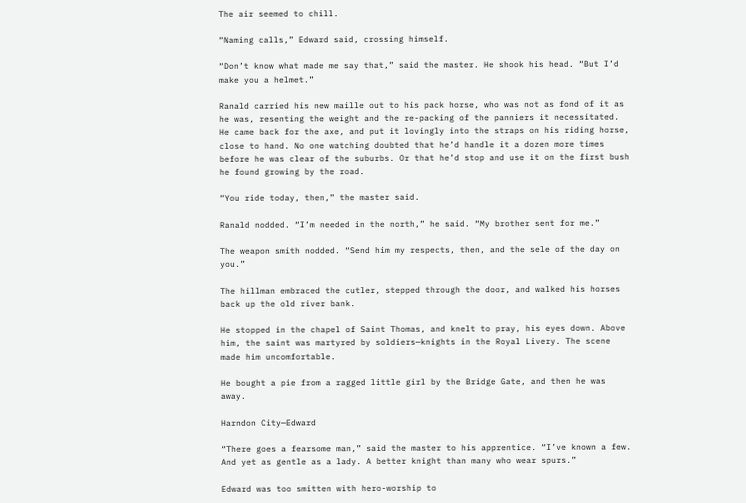The air seemed to chill.

“Naming calls,” Edward said, crossing himself.

“Don’t know what made me say that,” said the master. He shook his head. “But I’d make you a helmet.”

Ranald carried his new maille out to his pack horse, who was not as fond of it as he was, resenting the weight and the re-packing of the panniers it necessitated. He came back for the axe, and put it lovingly into the straps on his riding horse, close to hand. No one watching doubted that he’d handle it a dozen more times before he was clear of the suburbs. Or that he’d stop and use it on the first bush he found growing by the road.

“You ride today, then,” the master said.

Ranald nodded. “I’m needed in the north,” he said. “My brother sent for me.”

The weapon smith nodded. “Send him my respects, then, and the sele of the day on you.”

The hillman embraced the cutler, stepped through the door, and walked his horses back up the old river bank.

He stopped in the chapel of Saint Thomas, and knelt to pray, his eyes down. Above him, the saint was martyred by soldiers—knights in the Royal Livery. The scene made him uncomfortable.

He bought a pie from a ragged little girl by the Bridge Gate, and then he was away.

Harndon City—Edward

“There goes a fearsome man,” said the master to his apprentice. “I’ve known a few. And yet as gentle as a lady. A better knight than many who wear spurs.”

Edward was too smitten with hero-worship to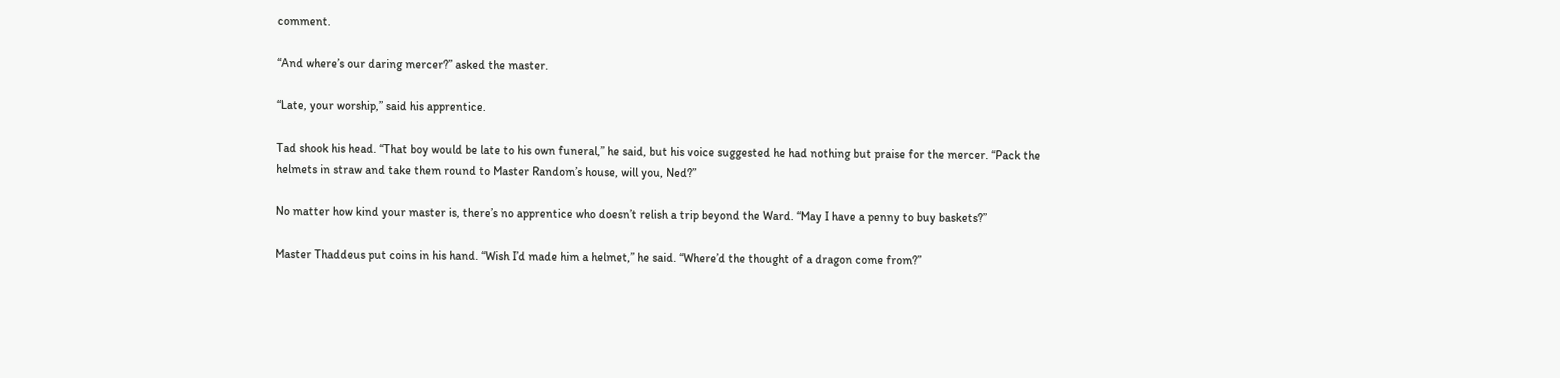comment.

“And where’s our daring mercer?” asked the master.

“Late, your worship,” said his apprentice.

Tad shook his head. “That boy would be late to his own funeral,” he said, but his voice suggested he had nothing but praise for the mercer. “Pack the helmets in straw and take them round to Master Random’s house, will you, Ned?”

No matter how kind your master is, there’s no apprentice who doesn’t relish a trip beyond the Ward. “May I have a penny to buy baskets?”

Master Thaddeus put coins in his hand. “Wish I’d made him a helmet,” he said. “Where’d the thought of a dragon come from?”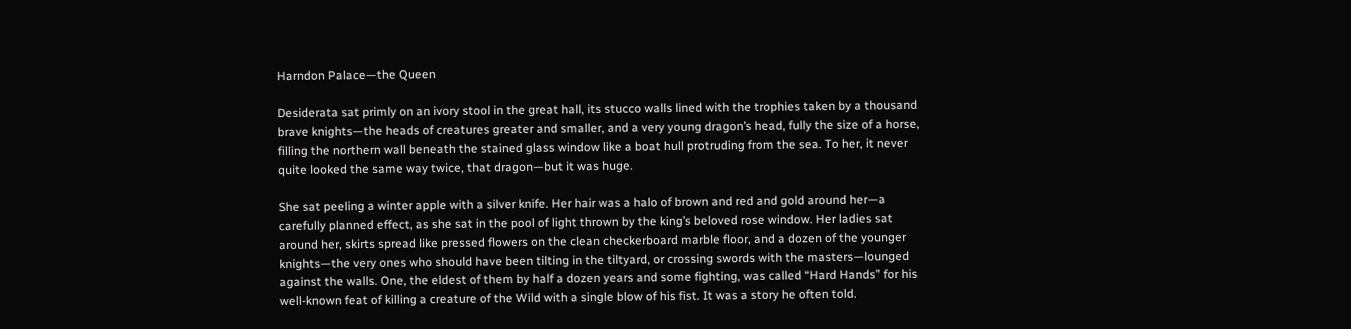Harndon Palace—the Queen

Desiderata sat primly on an ivory stool in the great hall, its stucco walls lined with the trophies taken by a thousand brave knights—the heads of creatures greater and smaller, and a very young dragon’s head, fully the size of a horse, filling the northern wall beneath the stained glass window like a boat hull protruding from the sea. To her, it never quite looked the same way twice, that dragon—but it was huge.

She sat peeling a winter apple with a silver knife. Her hair was a halo of brown and red and gold around her—a carefully planned effect, as she sat in the pool of light thrown by the king’s beloved rose window. Her ladies sat around her, skirts spread like pressed flowers on the clean checkerboard marble floor, and a dozen of the younger knights—the very ones who should have been tilting in the tiltyard, or crossing swords with the masters—lounged against the walls. One, the eldest of them by half a dozen years and some fighting, was called “Hard Hands” for his well-known feat of killing a creature of the Wild with a single blow of his fist. It was a story he often told.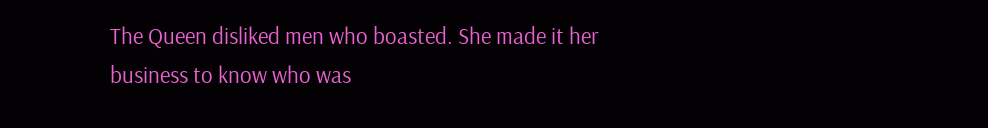The Queen disliked men who boasted. She made it her business to know who was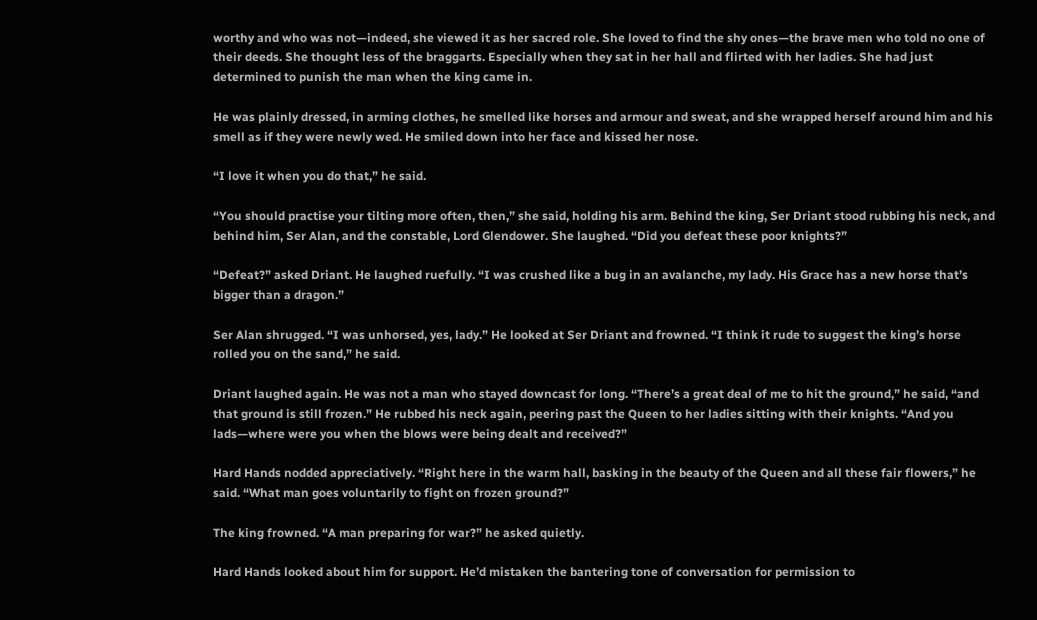worthy and who was not—indeed, she viewed it as her sacred role. She loved to find the shy ones—the brave men who told no one of their deeds. She thought less of the braggarts. Especially when they sat in her hall and flirted with her ladies. She had just determined to punish the man when the king came in.

He was plainly dressed, in arming clothes, he smelled like horses and armour and sweat, and she wrapped herself around him and his smell as if they were newly wed. He smiled down into her face and kissed her nose.

“I love it when you do that,” he said.

“You should practise your tilting more often, then,” she said, holding his arm. Behind the king, Ser Driant stood rubbing his neck, and behind him, Ser Alan, and the constable, Lord Glendower. She laughed. “Did you defeat these poor knights?”

“Defeat?” asked Driant. He laughed ruefully. “I was crushed like a bug in an avalanche, my lady. His Grace has a new horse that’s bigger than a dragon.”

Ser Alan shrugged. “I was unhorsed, yes, lady.” He looked at Ser Driant and frowned. “I think it rude to suggest the king’s horse rolled you on the sand,” he said.

Driant laughed again. He was not a man who stayed downcast for long. “There’s a great deal of me to hit the ground,” he said, “and that ground is still frozen.” He rubbed his neck again, peering past the Queen to her ladies sitting with their knights. “And you lads—where were you when the blows were being dealt and received?”

Hard Hands nodded appreciatively. “Right here in the warm hall, basking in the beauty of the Queen and all these fair flowers,” he said. “What man goes voluntarily to fight on frozen ground?”

The king frowned. “A man preparing for war?” he asked quietly.

Hard Hands looked about him for support. He’d mistaken the bantering tone of conversation for permission to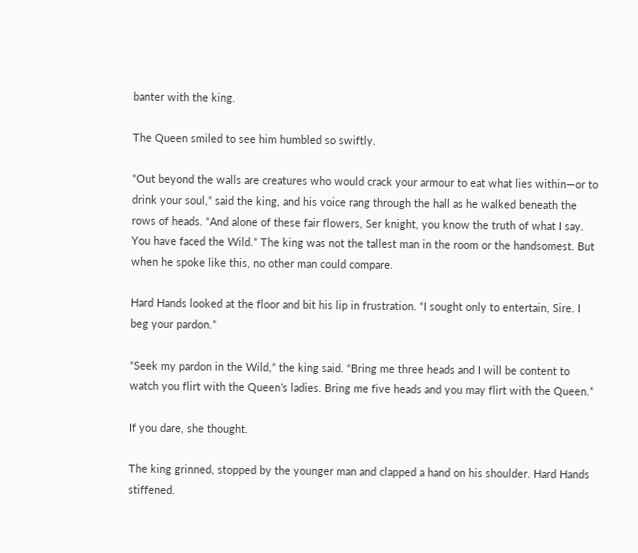banter with the king.

The Queen smiled to see him humbled so swiftly.

“Out beyond the walls are creatures who would crack your armour to eat what lies within—or to drink your soul,” said the king, and his voice rang through the hall as he walked beneath the rows of heads. “And alone of these fair flowers, Ser knight, you know the truth of what I say. You have faced the Wild.” The king was not the tallest man in the room or the handsomest. But when he spoke like this, no other man could compare.

Hard Hands looked at the floor and bit his lip in frustration. “I sought only to entertain, Sire. I beg your pardon.”

“Seek my pardon in the Wild,” the king said. “Bring me three heads and I will be content to watch you flirt with the Queen’s ladies. Bring me five heads and you may flirt with the Queen.”

If you dare, she thought.

The king grinned, stopped by the younger man and clapped a hand on his shoulder. Hard Hands stiffened.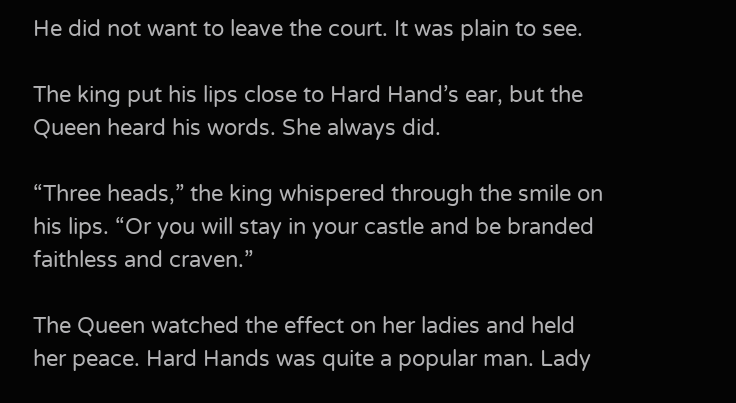He did not want to leave the court. It was plain to see.

The king put his lips close to Hard Hand’s ear, but the Queen heard his words. She always did.

“Three heads,” the king whispered through the smile on his lips. “Or you will stay in your castle and be branded faithless and craven.”

The Queen watched the effect on her ladies and held her peace. Hard Hands was quite a popular man. Lady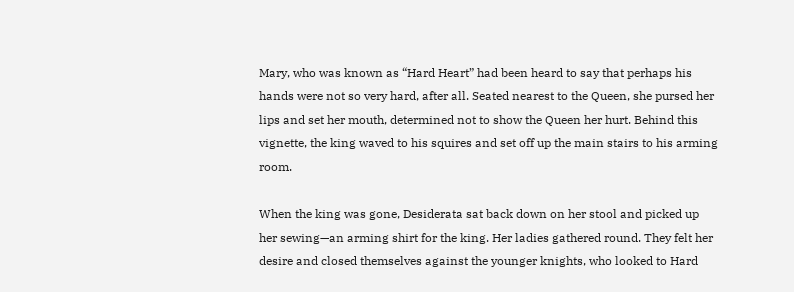Mary, who was known as “Hard Heart” had been heard to say that perhaps his hands were not so very hard, after all. Seated nearest to the Queen, she pursed her lips and set her mouth, determined not to show the Queen her hurt. Behind this vignette, the king waved to his squires and set off up the main stairs to his arming room.

When the king was gone, Desiderata sat back down on her stool and picked up her sewing—an arming shirt for the king. Her ladies gathered round. They felt her desire and closed themselves against the younger knights, who looked to Hard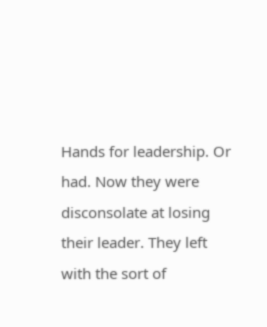Hands for leadership. Or had. Now they were disconsolate at losing their leader. They left with the sort of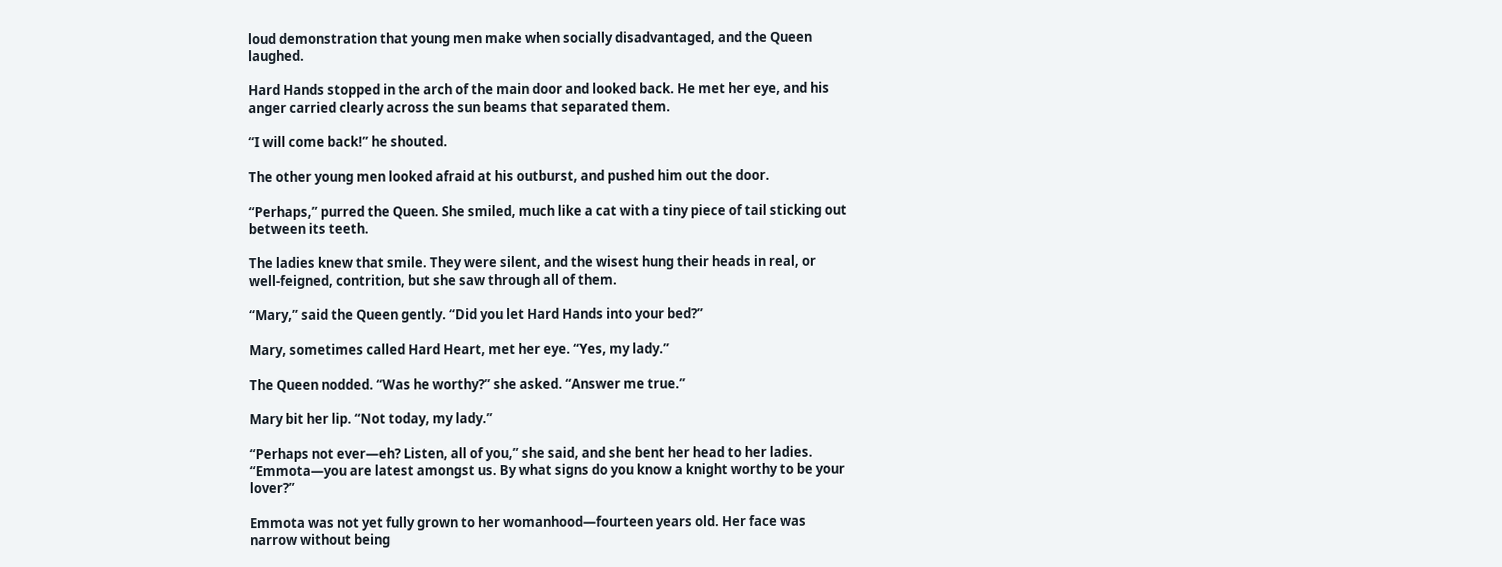loud demonstration that young men make when socially disadvantaged, and the Queen laughed.

Hard Hands stopped in the arch of the main door and looked back. He met her eye, and his anger carried clearly across the sun beams that separated them.

“I will come back!” he shouted.

The other young men looked afraid at his outburst, and pushed him out the door.

“Perhaps,” purred the Queen. She smiled, much like a cat with a tiny piece of tail sticking out between its teeth.

The ladies knew that smile. They were silent, and the wisest hung their heads in real, or well-feigned, contrition, but she saw through all of them.

“Mary,” said the Queen gently. “Did you let Hard Hands into your bed?”

Mary, sometimes called Hard Heart, met her eye. “Yes, my lady.”

The Queen nodded. “Was he worthy?” she asked. “Answer me true.”

Mary bit her lip. “Not today, my lady.”

“Perhaps not ever—eh? Listen, all of you,” she said, and she bent her head to her ladies. “Emmota—you are latest amongst us. By what signs do you know a knight worthy to be your lover?”

Emmota was not yet fully grown to her womanhood—fourteen years old. Her face was narrow without being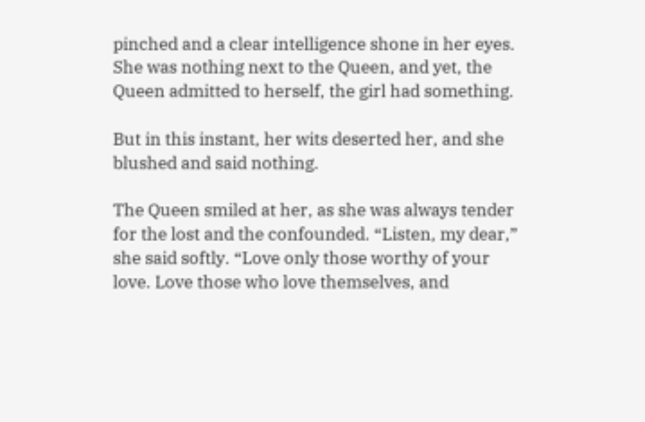pinched and a clear intelligence shone in her eyes. She was nothing next to the Queen, and yet, the Queen admitted to herself, the girl had something.

But in this instant, her wits deserted her, and she blushed and said nothing.

The Queen smiled at her, as she was always tender for the lost and the confounded. “Listen, my dear,” she said softly. “Love only those worthy of your love. Love those who love themselves, and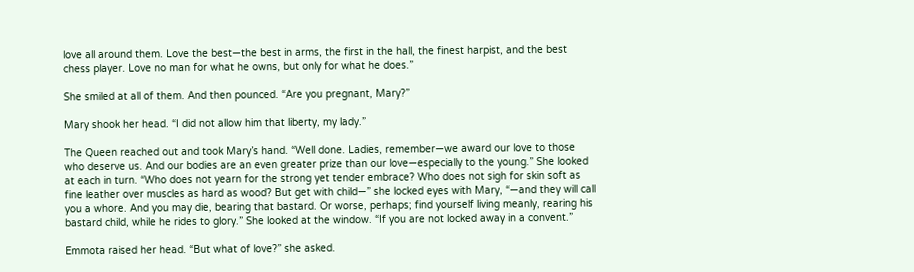love all around them. Love the best—the best in arms, the first in the hall, the finest harpist, and the best chess player. Love no man for what he owns, but only for what he does.”

She smiled at all of them. And then pounced. “Are you pregnant, Mary?”

Mary shook her head. “I did not allow him that liberty, my lady.”

The Queen reached out and took Mary’s hand. “Well done. Ladies, remember—we award our love to those who deserve us. And our bodies are an even greater prize than our love—especially to the young.” She looked at each in turn. “Who does not yearn for the strong yet tender embrace? Who does not sigh for skin soft as fine leather over muscles as hard as wood? But get with child—” she locked eyes with Mary, “—and they will call you a whore. And you may die, bearing that bastard. Or worse, perhaps; find yourself living meanly, rearing his bastard child, while he rides to glory.” She looked at the window. “If you are not locked away in a convent.”

Emmota raised her head. “But what of love?” she asked.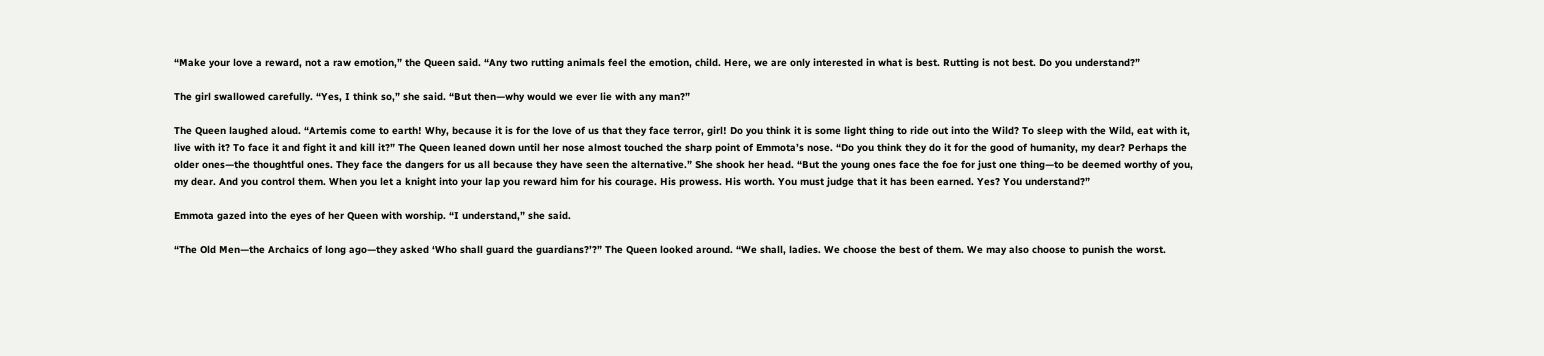“Make your love a reward, not a raw emotion,” the Queen said. “Any two rutting animals feel the emotion, child. Here, we are only interested in what is best. Rutting is not best. Do you understand?”

The girl swallowed carefully. “Yes, I think so,” she said. “But then—why would we ever lie with any man?”

The Queen laughed aloud. “Artemis come to earth! Why, because it is for the love of us that they face terror, girl! Do you think it is some light thing to ride out into the Wild? To sleep with the Wild, eat with it, live with it? To face it and fight it and kill it?” The Queen leaned down until her nose almost touched the sharp point of Emmota’s nose. “Do you think they do it for the good of humanity, my dear? Perhaps the older ones—the thoughtful ones. They face the dangers for us all because they have seen the alternative.” She shook her head. “But the young ones face the foe for just one thing—to be deemed worthy of you, my dear. And you control them. When you let a knight into your lap you reward him for his courage. His prowess. His worth. You must judge that it has been earned. Yes? You understand?”

Emmota gazed into the eyes of her Queen with worship. “I understand,” she said.

“The Old Men—the Archaics of long ago—they asked ‘Who shall guard the guardians?’?” The Queen looked around. “We shall, ladies. We choose the best of them. We may also choose to punish the worst.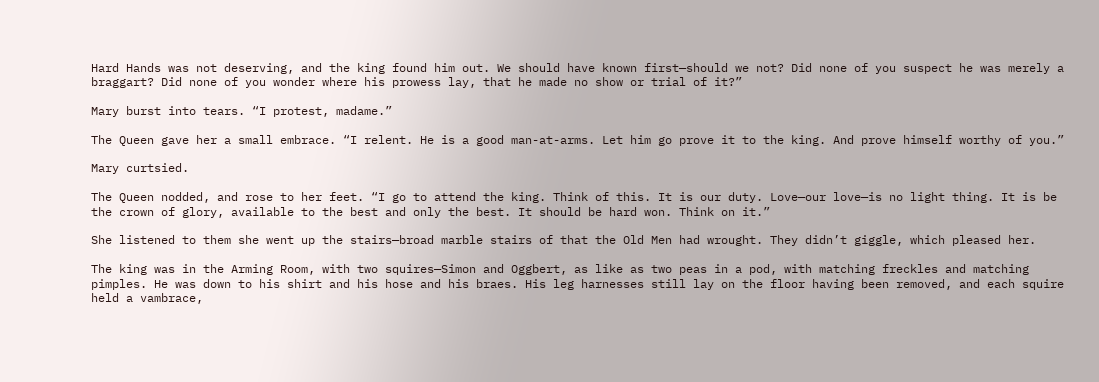Hard Hands was not deserving, and the king found him out. We should have known first—should we not? Did none of you suspect he was merely a braggart? Did none of you wonder where his prowess lay, that he made no show or trial of it?”

Mary burst into tears. “I protest, madame.”

The Queen gave her a small embrace. “I relent. He is a good man-at-arms. Let him go prove it to the king. And prove himself worthy of you.”

Mary curtsied.

The Queen nodded, and rose to her feet. “I go to attend the king. Think of this. It is our duty. Love—our love—is no light thing. It is be the crown of glory, available to the best and only the best. It should be hard won. Think on it.”

She listened to them she went up the stairs—broad marble stairs of that the Old Men had wrought. They didn’t giggle, which pleased her.

The king was in the Arming Room, with two squires—Simon and Oggbert, as like as two peas in a pod, with matching freckles and matching pimples. He was down to his shirt and his hose and his braes. His leg harnesses still lay on the floor having been removed, and each squire held a vambrace,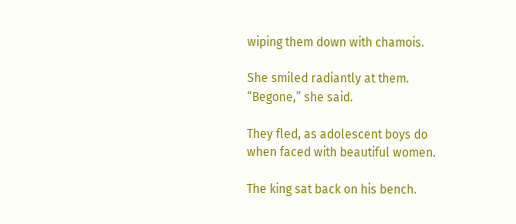wiping them down with chamois.

She smiled radiantly at them. “Begone,” she said.

They fled, as adolescent boys do when faced with beautiful women.

The king sat back on his bench.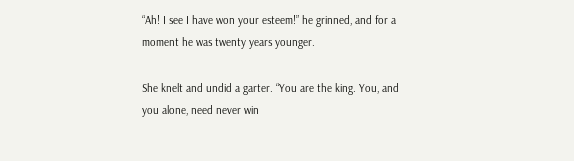“Ah! I see I have won your esteem!” he grinned, and for a moment he was twenty years younger.

She knelt and undid a garter. “You are the king. You, and you alone, need never win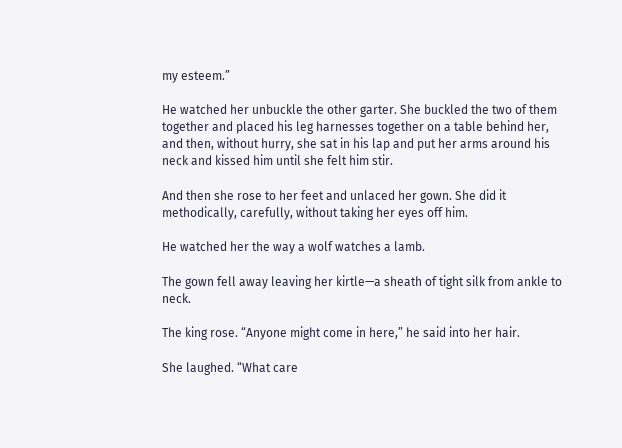my esteem.”

He watched her unbuckle the other garter. She buckled the two of them together and placed his leg harnesses together on a table behind her, and then, without hurry, she sat in his lap and put her arms around his neck and kissed him until she felt him stir.

And then she rose to her feet and unlaced her gown. She did it methodically, carefully, without taking her eyes off him.

He watched her the way a wolf watches a lamb.

The gown fell away leaving her kirtle—a sheath of tight silk from ankle to neck.

The king rose. “Anyone might come in here,” he said into her hair.

She laughed. “What care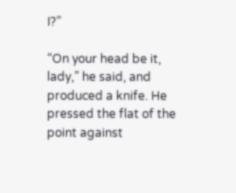I?”

“On your head be it, lady,” he said, and produced a knife. He pressed the flat of the point against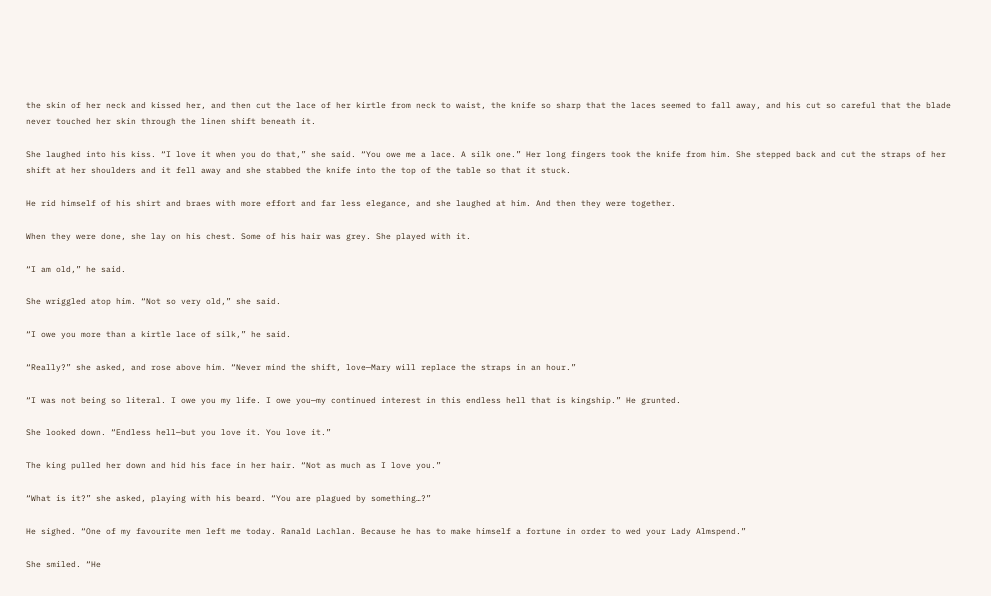the skin of her neck and kissed her, and then cut the lace of her kirtle from neck to waist, the knife so sharp that the laces seemed to fall away, and his cut so careful that the blade never touched her skin through the linen shift beneath it.

She laughed into his kiss. “I love it when you do that,” she said. “You owe me a lace. A silk one.” Her long fingers took the knife from him. She stepped back and cut the straps of her shift at her shoulders and it fell away and she stabbed the knife into the top of the table so that it stuck.

He rid himself of his shirt and braes with more effort and far less elegance, and she laughed at him. And then they were together.

When they were done, she lay on his chest. Some of his hair was grey. She played with it.

“I am old,” he said.

She wriggled atop him. “Not so very old,” she said.

“I owe you more than a kirtle lace of silk,” he said.

“Really?” she asked, and rose above him. “Never mind the shift, love—Mary will replace the straps in an hour.”

“I was not being so literal. I owe you my life. I owe you—my continued interest in this endless hell that is kingship.” He grunted.

She looked down. “Endless hell—but you love it. You love it.”

The king pulled her down and hid his face in her hair. “Not as much as I love you.”

“What is it?” she asked, playing with his beard. “You are plagued by something…?”

He sighed. “One of my favourite men left me today. Ranald Lachlan. Because he has to make himself a fortune in order to wed your Lady Almspend.”

She smiled. “He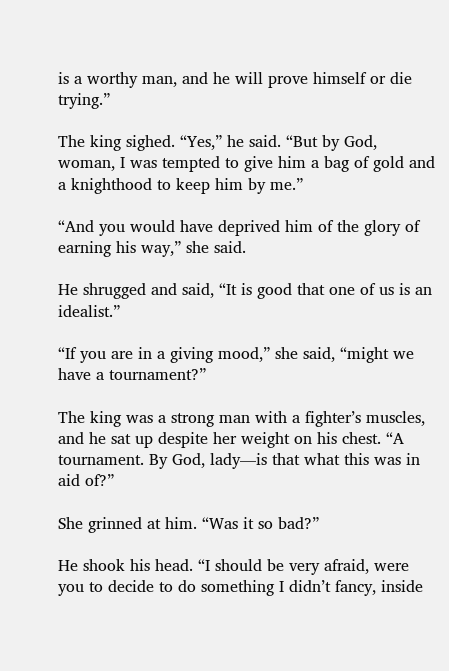is a worthy man, and he will prove himself or die trying.”

The king sighed. “Yes,” he said. “But by God, woman, I was tempted to give him a bag of gold and a knighthood to keep him by me.”

“And you would have deprived him of the glory of earning his way,” she said.

He shrugged and said, “It is good that one of us is an idealist.”

“If you are in a giving mood,” she said, “might we have a tournament?”

The king was a strong man with a fighter’s muscles, and he sat up despite her weight on his chest. “A tournament. By God, lady—is that what this was in aid of?”

She grinned at him. “Was it so bad?”

He shook his head. “I should be very afraid, were you to decide to do something I didn’t fancy, inside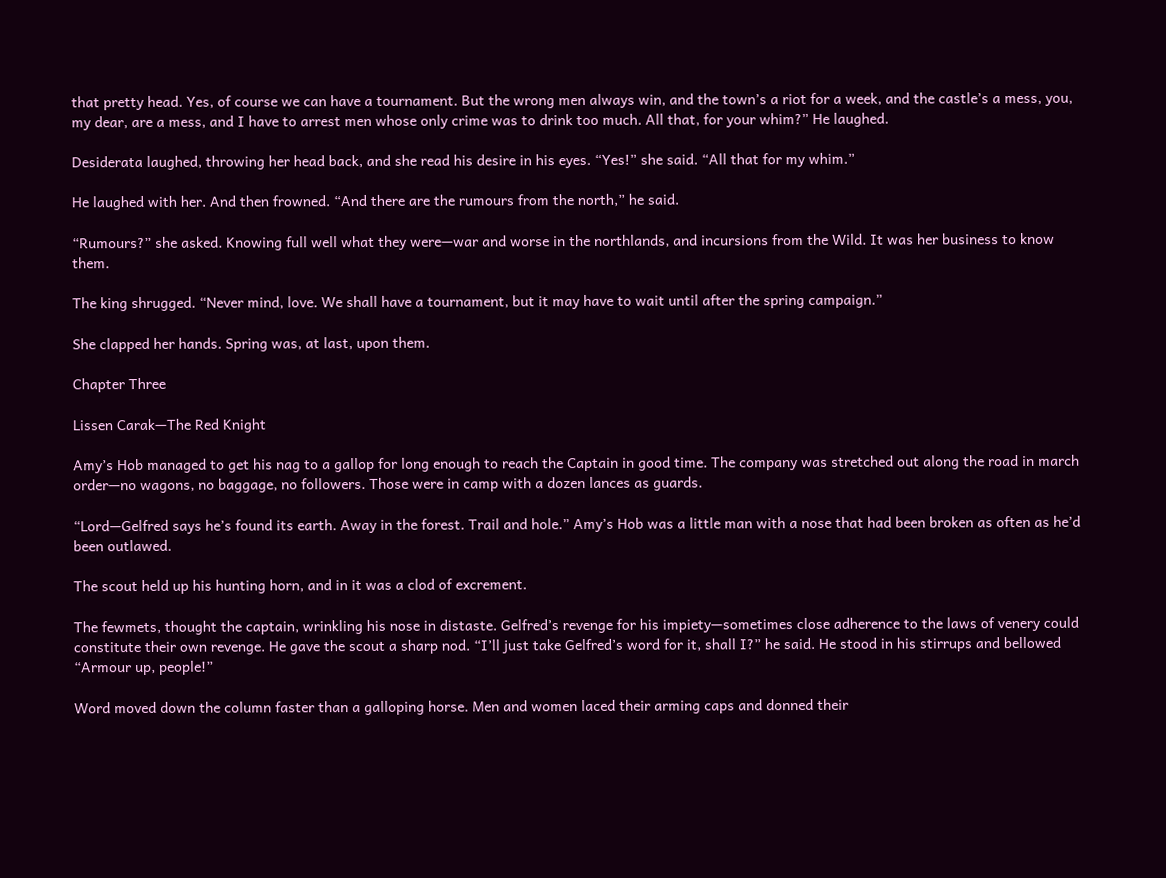that pretty head. Yes, of course we can have a tournament. But the wrong men always win, and the town’s a riot for a week, and the castle’s a mess, you, my dear, are a mess, and I have to arrest men whose only crime was to drink too much. All that, for your whim?” He laughed.

Desiderata laughed, throwing her head back, and she read his desire in his eyes. “Yes!” she said. “All that for my whim.”

He laughed with her. And then frowned. “And there are the rumours from the north,” he said.

“Rumours?” she asked. Knowing full well what they were—war and worse in the northlands, and incursions from the Wild. It was her business to know them.

The king shrugged. “Never mind, love. We shall have a tournament, but it may have to wait until after the spring campaign.”

She clapped her hands. Spring was, at last, upon them.

Chapter Three

Lissen Carak—The Red Knight

Amy’s Hob managed to get his nag to a gallop for long enough to reach the Captain in good time. The company was stretched out along the road in march order—no wagons, no baggage, no followers. Those were in camp with a dozen lances as guards.

“Lord—Gelfred says he’s found its earth. Away in the forest. Trail and hole.” Amy’s Hob was a little man with a nose that had been broken as often as he’d been outlawed.

The scout held up his hunting horn, and in it was a clod of excrement.

The fewmets, thought the captain, wrinkling his nose in distaste. Gelfred’s revenge for his impiety—sometimes close adherence to the laws of venery could constitute their own revenge. He gave the scout a sharp nod. “I’ll just take Gelfred’s word for it, shall I?” he said. He stood in his stirrups and bellowed “Armour up, people!”

Word moved down the column faster than a galloping horse. Men and women laced their arming caps and donned their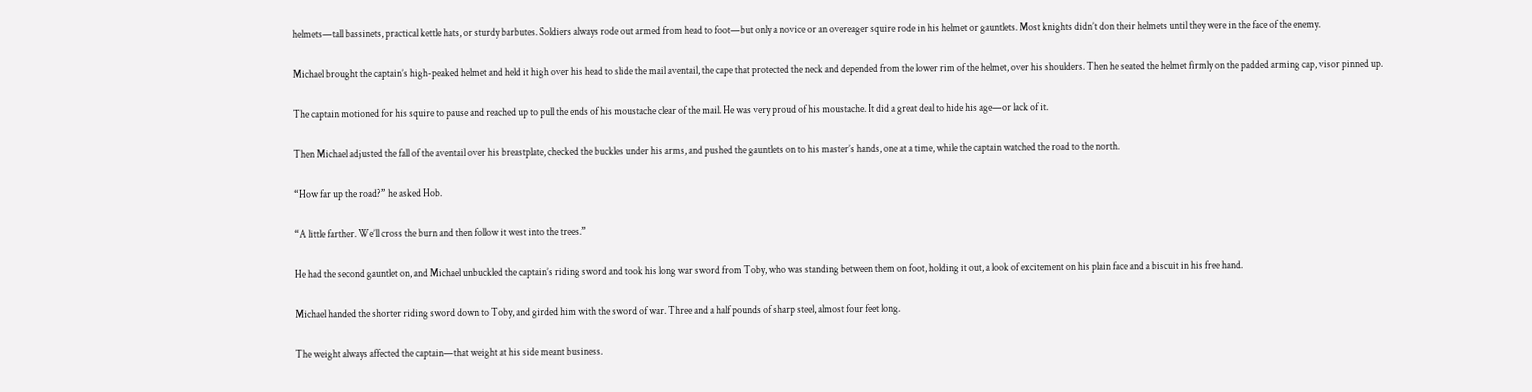helmets—tall bassinets, practical kettle hats, or sturdy barbutes. Soldiers always rode out armed from head to foot—but only a novice or an overeager squire rode in his helmet or gauntlets. Most knights didn’t don their helmets until they were in the face of the enemy.

Michael brought the captain’s high-peaked helmet and held it high over his head to slide the mail aventail, the cape that protected the neck and depended from the lower rim of the helmet, over his shoulders. Then he seated the helmet firmly on the padded arming cap, visor pinned up.

The captain motioned for his squire to pause and reached up to pull the ends of his moustache clear of the mail. He was very proud of his moustache. It did a great deal to hide his age—or lack of it.

Then Michael adjusted the fall of the aventail over his breastplate, checked the buckles under his arms, and pushed the gauntlets on to his master’s hands, one at a time, while the captain watched the road to the north.

“How far up the road?” he asked Hob.

“A little farther. We’ll cross the burn and then follow it west into the trees.”

He had the second gauntlet on, and Michael unbuckled the captain’s riding sword and took his long war sword from Toby, who was standing between them on foot, holding it out, a look of excitement on his plain face and a biscuit in his free hand.

Michael handed the shorter riding sword down to Toby, and girded him with the sword of war. Three and a half pounds of sharp steel, almost four feet long.

The weight always affected the captain—that weight at his side meant business.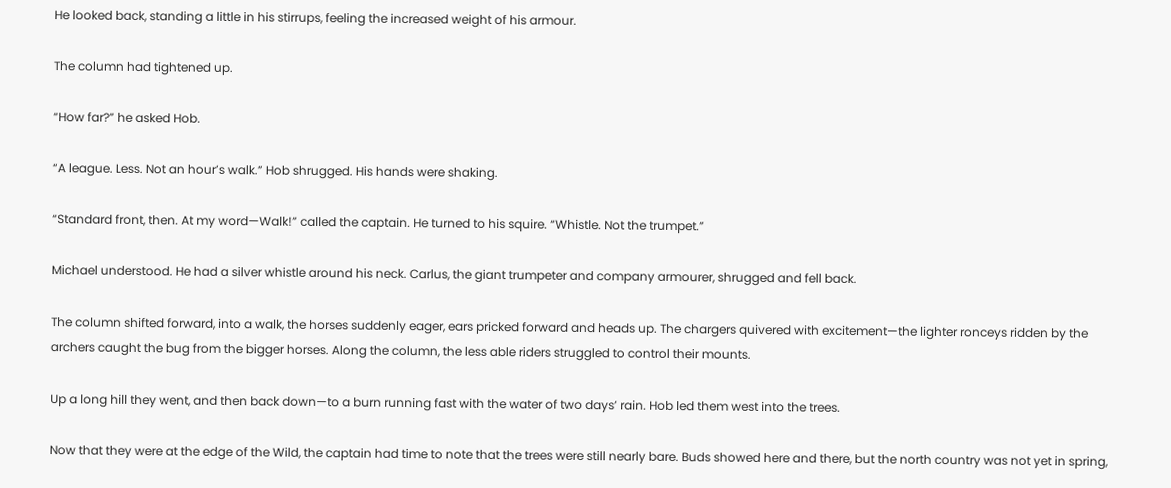He looked back, standing a little in his stirrups, feeling the increased weight of his armour.

The column had tightened up.

“How far?” he asked Hob.

“A league. Less. Not an hour’s walk.” Hob shrugged. His hands were shaking.

“Standard front, then. At my word—Walk!” called the captain. He turned to his squire. “Whistle. Not the trumpet.”

Michael understood. He had a silver whistle around his neck. Carlus, the giant trumpeter and company armourer, shrugged and fell back.

The column shifted forward, into a walk, the horses suddenly eager, ears pricked forward and heads up. The chargers quivered with excitement—the lighter ronceys ridden by the archers caught the bug from the bigger horses. Along the column, the less able riders struggled to control their mounts.

Up a long hill they went, and then back down—to a burn running fast with the water of two days’ rain. Hob led them west into the trees.

Now that they were at the edge of the Wild, the captain had time to note that the trees were still nearly bare. Buds showed here and there, but the north country was not yet in spring,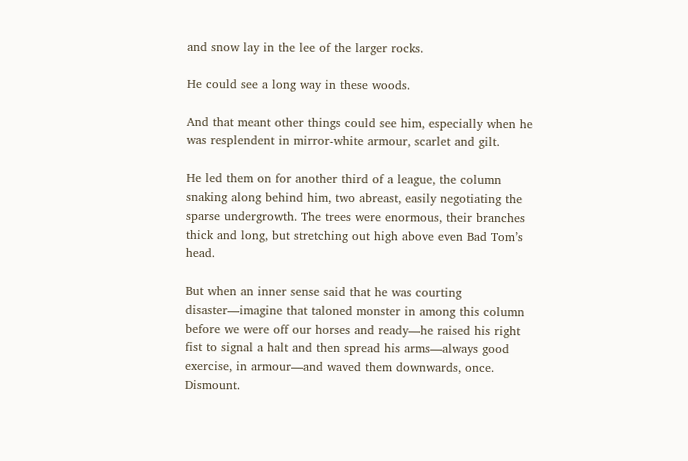and snow lay in the lee of the larger rocks.

He could see a long way in these woods.

And that meant other things could see him, especially when he was resplendent in mirror-white armour, scarlet and gilt.

He led them on for another third of a league, the column snaking along behind him, two abreast, easily negotiating the sparse undergrowth. The trees were enormous, their branches thick and long, but stretching out high above even Bad Tom’s head.

But when an inner sense said that he was courting disaster—imagine that taloned monster in among this column before we were off our horses and ready—he raised his right fist to signal a halt and then spread his arms—always good exercise, in armour—and waved them downwards, once. Dismount.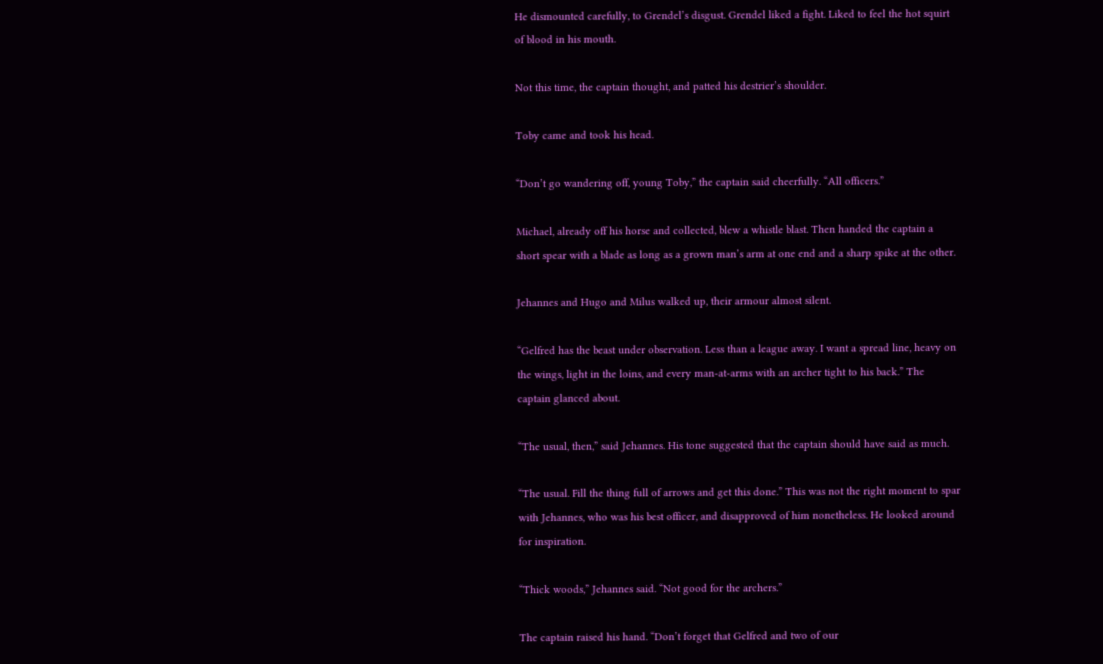He dismounted carefully, to Grendel’s disgust. Grendel liked a fight. Liked to feel the hot squirt of blood in his mouth.

Not this time, the captain thought, and patted his destrier’s shoulder.

Toby came and took his head.

“Don’t go wandering off, young Toby,” the captain said cheerfully. “All officers.”

Michael, already off his horse and collected, blew a whistle blast. Then handed the captain a short spear with a blade as long as a grown man’s arm at one end and a sharp spike at the other.

Jehannes and Hugo and Milus walked up, their armour almost silent.

“Gelfred has the beast under observation. Less than a league away. I want a spread line, heavy on the wings, light in the loins, and every man-at-arms with an archer tight to his back.” The captain glanced about.

“The usual, then,” said Jehannes. His tone suggested that the captain should have said as much.

“The usual. Fill the thing full of arrows and get this done.” This was not the right moment to spar with Jehannes, who was his best officer, and disapproved of him nonetheless. He looked around for inspiration.

“Thick woods,” Jehannes said. “Not good for the archers.”

The captain raised his hand. “Don’t forget that Gelfred and two of our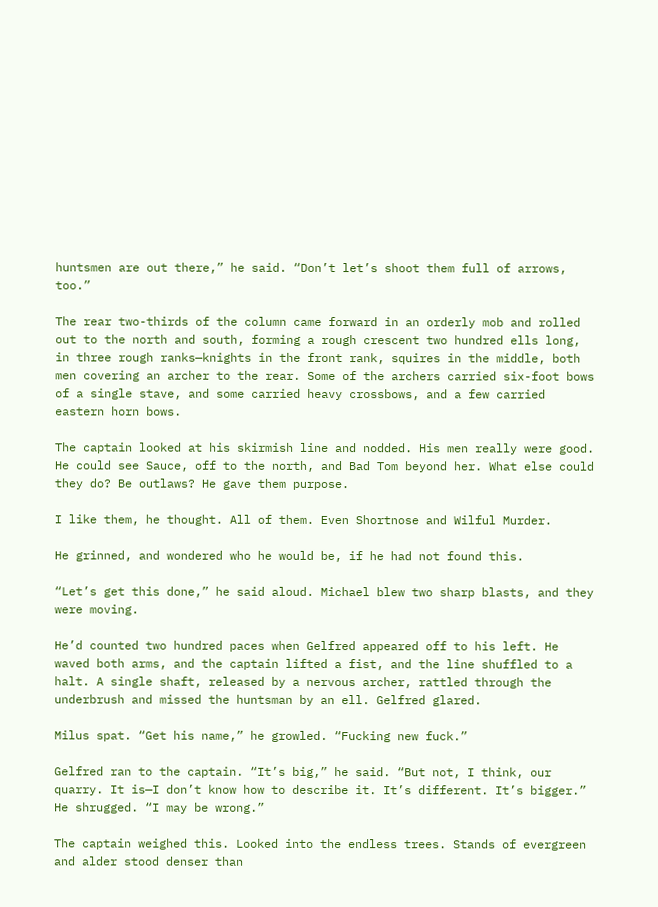huntsmen are out there,” he said. “Don’t let’s shoot them full of arrows, too.”

The rear two-thirds of the column came forward in an orderly mob and rolled out to the north and south, forming a rough crescent two hundred ells long, in three rough ranks—knights in the front rank, squires in the middle, both men covering an archer to the rear. Some of the archers carried six-foot bows of a single stave, and some carried heavy crossbows, and a few carried eastern horn bows.

The captain looked at his skirmish line and nodded. His men really were good. He could see Sauce, off to the north, and Bad Tom beyond her. What else could they do? Be outlaws? He gave them purpose.

I like them, he thought. All of them. Even Shortnose and Wilful Murder.

He grinned, and wondered who he would be, if he had not found this.

“Let’s get this done,” he said aloud. Michael blew two sharp blasts, and they were moving.

He’d counted two hundred paces when Gelfred appeared off to his left. He waved both arms, and the captain lifted a fist, and the line shuffled to a halt. A single shaft, released by a nervous archer, rattled through the underbrush and missed the huntsman by an ell. Gelfred glared.

Milus spat. “Get his name,” he growled. “Fucking new fuck.”

Gelfred ran to the captain. “It’s big,” he said. “But not, I think, our quarry. It is—I don’t know how to describe it. It’s different. It’s bigger.” He shrugged. “I may be wrong.”

The captain weighed this. Looked into the endless trees. Stands of evergreen and alder stood denser than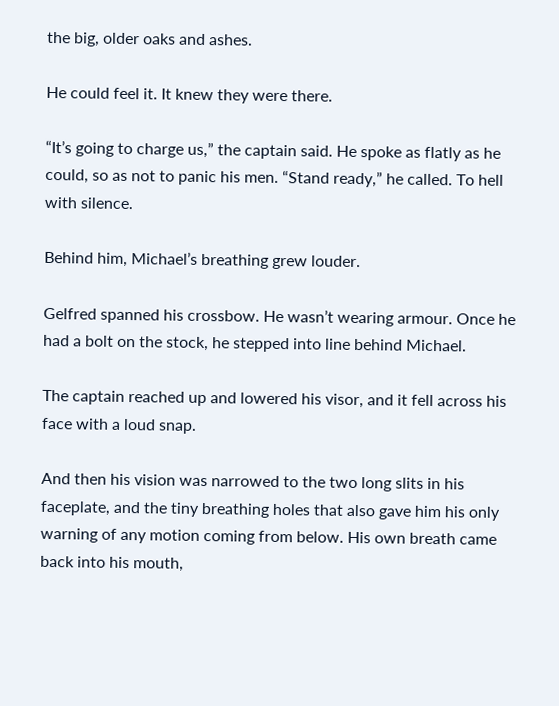the big, older oaks and ashes.

He could feel it. It knew they were there.

“It’s going to charge us,” the captain said. He spoke as flatly as he could, so as not to panic his men. “Stand ready,” he called. To hell with silence.

Behind him, Michael’s breathing grew louder.

Gelfred spanned his crossbow. He wasn’t wearing armour. Once he had a bolt on the stock, he stepped into line behind Michael.

The captain reached up and lowered his visor, and it fell across his face with a loud snap.

And then his vision was narrowed to the two long slits in his faceplate, and the tiny breathing holes that also gave him his only warning of any motion coming from below. His own breath came back into his mouth,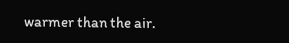warmer than the air.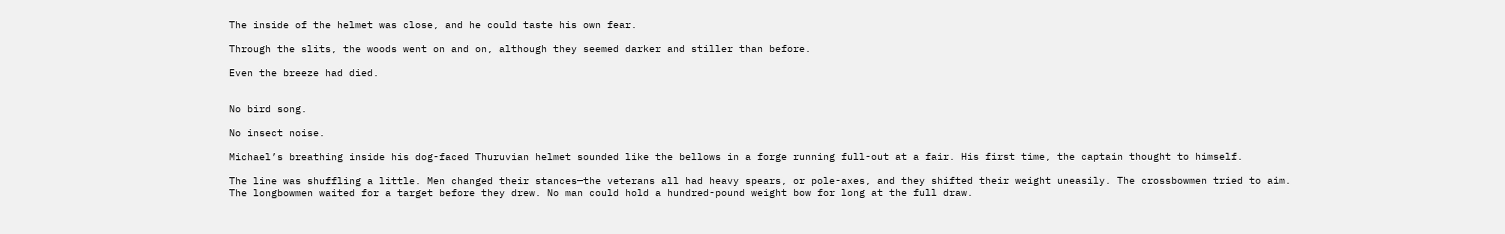The inside of the helmet was close, and he could taste his own fear.

Through the slits, the woods went on and on, although they seemed darker and stiller than before.

Even the breeze had died.


No bird song.

No insect noise.

Michael’s breathing inside his dog-faced Thuruvian helmet sounded like the bellows in a forge running full-out at a fair. His first time, the captain thought to himself.

The line was shuffling a little. Men changed their stances—the veterans all had heavy spears, or pole-axes, and they shifted their weight uneasily. The crossbowmen tried to aim. The longbowmen waited for a target before they drew. No man could hold a hundred-pound weight bow for long at the full draw.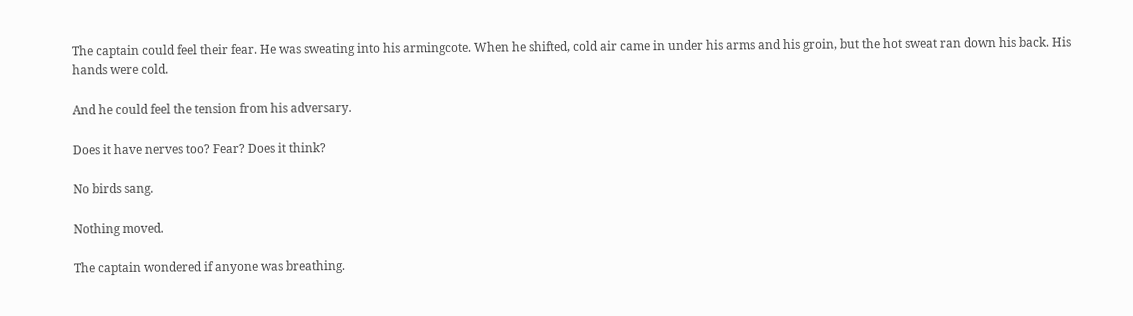The captain could feel their fear. He was sweating into his armingcote. When he shifted, cold air came in under his arms and his groin, but the hot sweat ran down his back. His hands were cold.

And he could feel the tension from his adversary.

Does it have nerves too? Fear? Does it think?

No birds sang.

Nothing moved.

The captain wondered if anyone was breathing.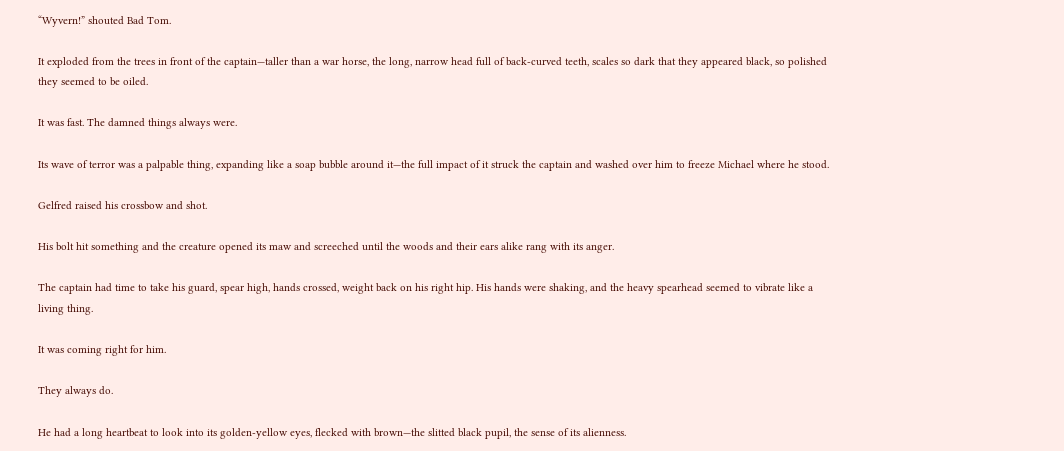“Wyvern!” shouted Bad Tom.

It exploded from the trees in front of the captain—taller than a war horse, the long, narrow head full of back-curved teeth, scales so dark that they appeared black, so polished they seemed to be oiled.

It was fast. The damned things always were.

Its wave of terror was a palpable thing, expanding like a soap bubble around it—the full impact of it struck the captain and washed over him to freeze Michael where he stood.

Gelfred raised his crossbow and shot.

His bolt hit something and the creature opened its maw and screeched until the woods and their ears alike rang with its anger.

The captain had time to take his guard, spear high, hands crossed, weight back on his right hip. His hands were shaking, and the heavy spearhead seemed to vibrate like a living thing.

It was coming right for him.

They always do.

He had a long heartbeat to look into its golden-yellow eyes, flecked with brown—the slitted black pupil, the sense of its alienness.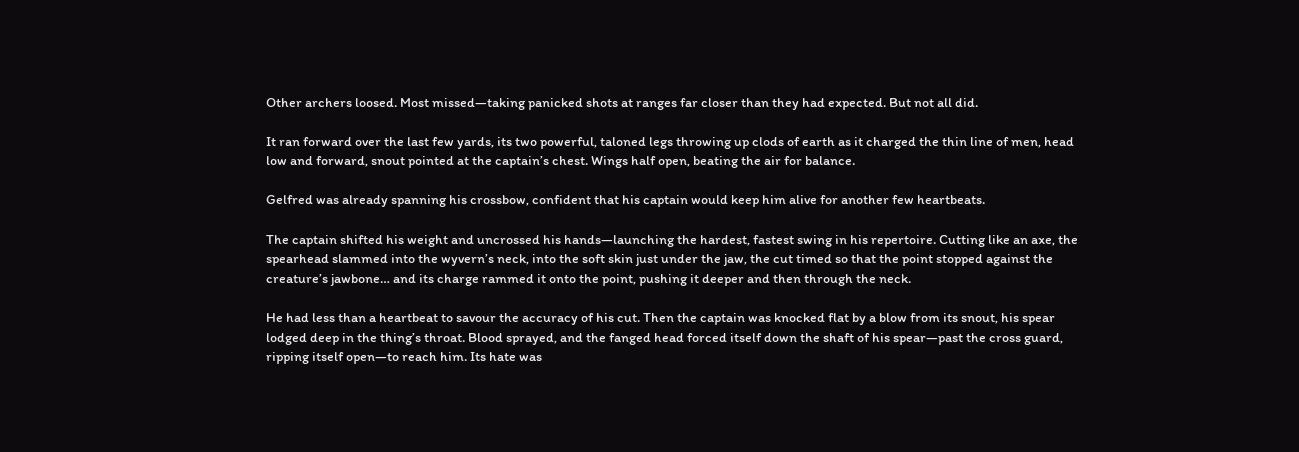Other archers loosed. Most missed—taking panicked shots at ranges far closer than they had expected. But not all did.

It ran forward over the last few yards, its two powerful, taloned legs throwing up clods of earth as it charged the thin line of men, head low and forward, snout pointed at the captain’s chest. Wings half open, beating the air for balance.

Gelfred was already spanning his crossbow, confident that his captain would keep him alive for another few heartbeats.

The captain shifted his weight and uncrossed his hands—launching the hardest, fastest swing in his repertoire. Cutting like an axe, the spearhead slammed into the wyvern’s neck, into the soft skin just under the jaw, the cut timed so that the point stopped against the creature’s jawbone… and its charge rammed it onto the point, pushing it deeper and then through the neck.

He had less than a heartbeat to savour the accuracy of his cut. Then the captain was knocked flat by a blow from its snout, his spear lodged deep in the thing’s throat. Blood sprayed, and the fanged head forced itself down the shaft of his spear—past the cross guard, ripping itself open—to reach him. Its hate was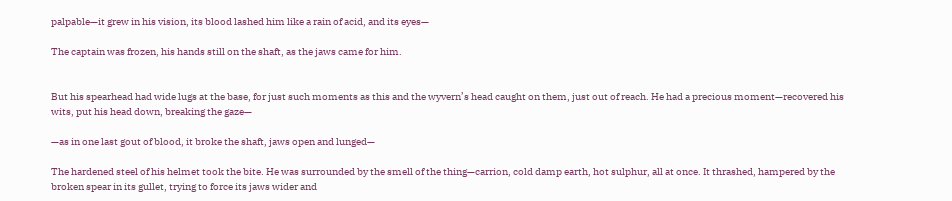palpable—it grew in his vision, its blood lashed him like a rain of acid, and its eyes—

The captain was frozen, his hands still on the shaft, as the jaws came for him.


But his spearhead had wide lugs at the base, for just such moments as this and the wyvern’s head caught on them, just out of reach. He had a precious moment—recovered his wits, put his head down, breaking the gaze—

—as in one last gout of blood, it broke the shaft, jaws open and lunged—

The hardened steel of his helmet took the bite. He was surrounded by the smell of the thing—carrion, cold damp earth, hot sulphur, all at once. It thrashed, hampered by the broken spear in its gullet, trying to force its jaws wider and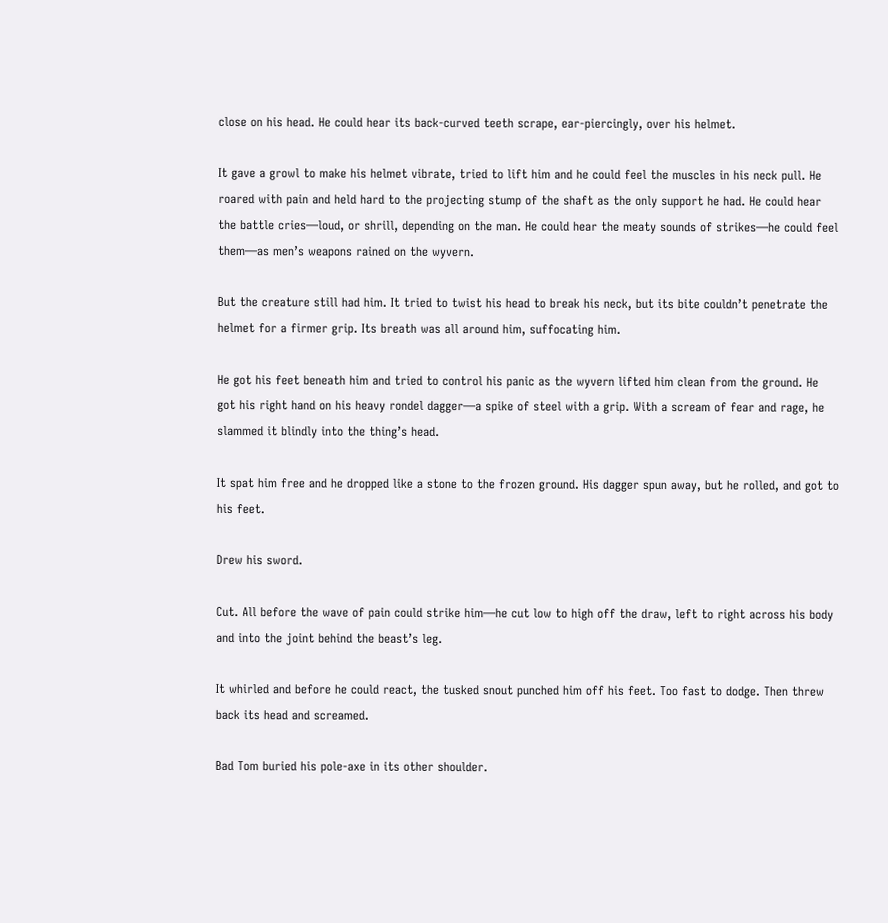close on his head. He could hear its back-curved teeth scrape, ear-piercingly, over his helmet.

It gave a growl to make his helmet vibrate, tried to lift him and he could feel the muscles in his neck pull. He roared with pain and held hard to the projecting stump of the shaft as the only support he had. He could hear the battle cries—loud, or shrill, depending on the man. He could hear the meaty sounds of strikes—he could feel them—as men’s weapons rained on the wyvern.

But the creature still had him. It tried to twist his head to break his neck, but its bite couldn’t penetrate the helmet for a firmer grip. Its breath was all around him, suffocating him.

He got his feet beneath him and tried to control his panic as the wyvern lifted him clean from the ground. He got his right hand on his heavy rondel dagger—a spike of steel with a grip. With a scream of fear and rage, he slammed it blindly into the thing’s head.

It spat him free and he dropped like a stone to the frozen ground. His dagger spun away, but he rolled, and got to his feet.

Drew his sword.

Cut. All before the wave of pain could strike him—he cut low to high off the draw, left to right across his body and into the joint behind the beast’s leg.

It whirled and before he could react, the tusked snout punched him off his feet. Too fast to dodge. Then threw back its head and screamed.

Bad Tom buried his pole-axe in its other shoulder.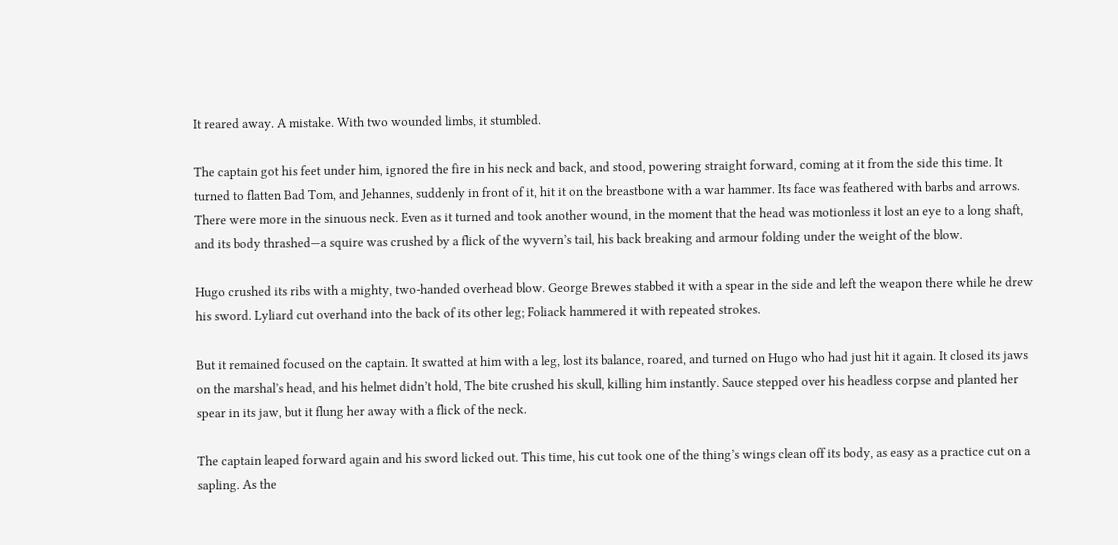It reared away. A mistake. With two wounded limbs, it stumbled.

The captain got his feet under him, ignored the fire in his neck and back, and stood, powering straight forward, coming at it from the side this time. It turned to flatten Bad Tom, and Jehannes, suddenly in front of it, hit it on the breastbone with a war hammer. Its face was feathered with barbs and arrows. There were more in the sinuous neck. Even as it turned and took another wound, in the moment that the head was motionless it lost an eye to a long shaft, and its body thrashed—a squire was crushed by a flick of the wyvern’s tail, his back breaking and armour folding under the weight of the blow.

Hugo crushed its ribs with a mighty, two-handed overhead blow. George Brewes stabbed it with a spear in the side and left the weapon there while he drew his sword. Lyliard cut overhand into the back of its other leg; Foliack hammered it with repeated strokes.

But it remained focused on the captain. It swatted at him with a leg, lost its balance, roared, and turned on Hugo who had just hit it again. It closed its jaws on the marshal’s head, and his helmet didn’t hold, The bite crushed his skull, killing him instantly. Sauce stepped over his headless corpse and planted her spear in its jaw, but it flung her away with a flick of the neck.

The captain leaped forward again and his sword licked out. This time, his cut took one of the thing’s wings clean off its body, as easy as a practice cut on a sapling. As the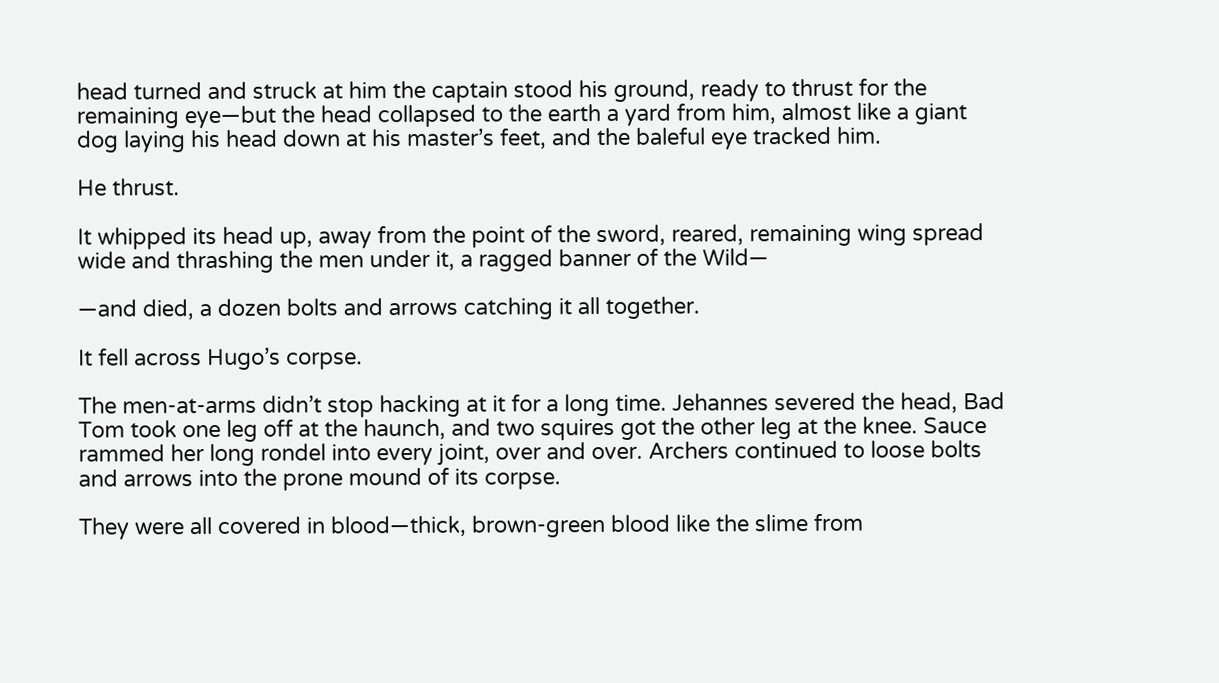head turned and struck at him the captain stood his ground, ready to thrust for the remaining eye—but the head collapsed to the earth a yard from him, almost like a giant dog laying his head down at his master’s feet, and the baleful eye tracked him.

He thrust.

It whipped its head up, away from the point of the sword, reared, remaining wing spread wide and thrashing the men under it, a ragged banner of the Wild—

—and died, a dozen bolts and arrows catching it all together.

It fell across Hugo’s corpse.

The men-at-arms didn’t stop hacking at it for a long time. Jehannes severed the head, Bad Tom took one leg off at the haunch, and two squires got the other leg at the knee. Sauce rammed her long rondel into every joint, over and over. Archers continued to loose bolts and arrows into the prone mound of its corpse.

They were all covered in blood—thick, brown-green blood like the slime from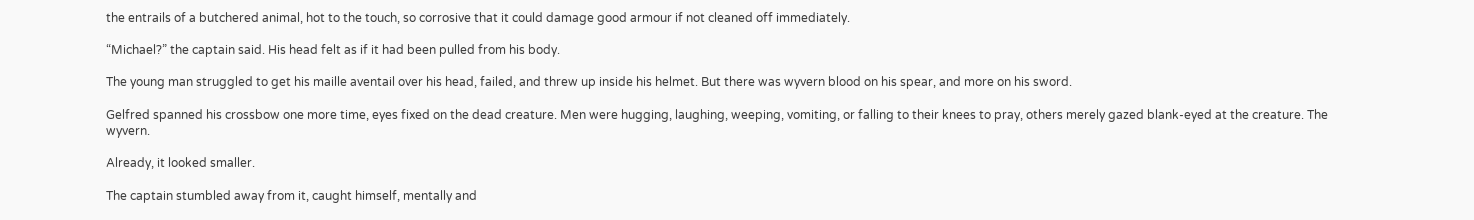the entrails of a butchered animal, hot to the touch, so corrosive that it could damage good armour if not cleaned off immediately.

“Michael?” the captain said. His head felt as if it had been pulled from his body.

The young man struggled to get his maille aventail over his head, failed, and threw up inside his helmet. But there was wyvern blood on his spear, and more on his sword.

Gelfred spanned his crossbow one more time, eyes fixed on the dead creature. Men were hugging, laughing, weeping, vomiting, or falling to their knees to pray, others merely gazed blank-eyed at the creature. The wyvern.

Already, it looked smaller.

The captain stumbled away from it, caught himself, mentally and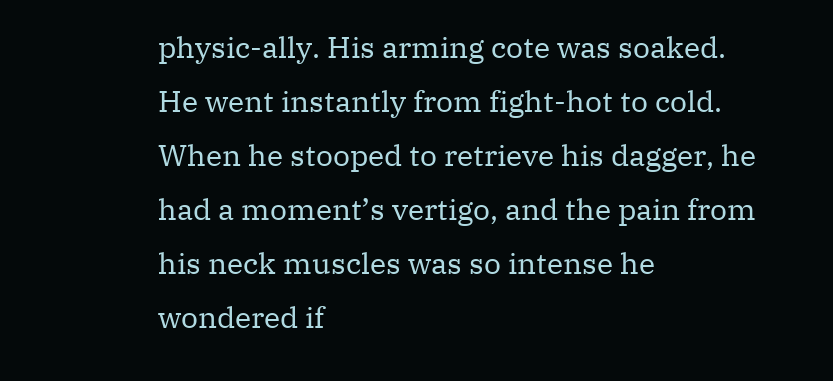physic-ally. His arming cote was soaked. He went instantly from fight-hot to cold. When he stooped to retrieve his dagger, he had a moment’s vertigo, and the pain from his neck muscles was so intense he wondered if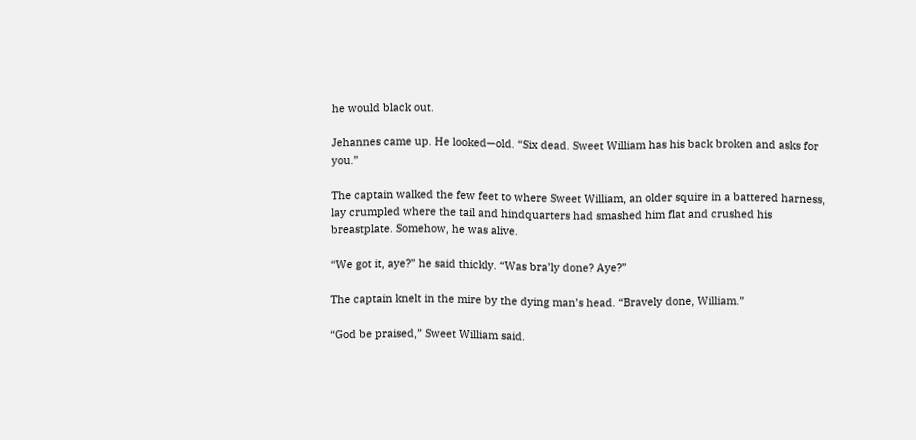he would black out.

Jehannes came up. He looked—old. “Six dead. Sweet William has his back broken and asks for you.”

The captain walked the few feet to where Sweet William, an older squire in a battered harness, lay crumpled where the tail and hindquarters had smashed him flat and crushed his breastplate. Somehow, he was alive.

“We got it, aye?” he said thickly. “Was bra’ly done? Aye?”

The captain knelt in the mire by the dying man’s head. “Bravely done, William.”

“God be praised,” Sweet William said.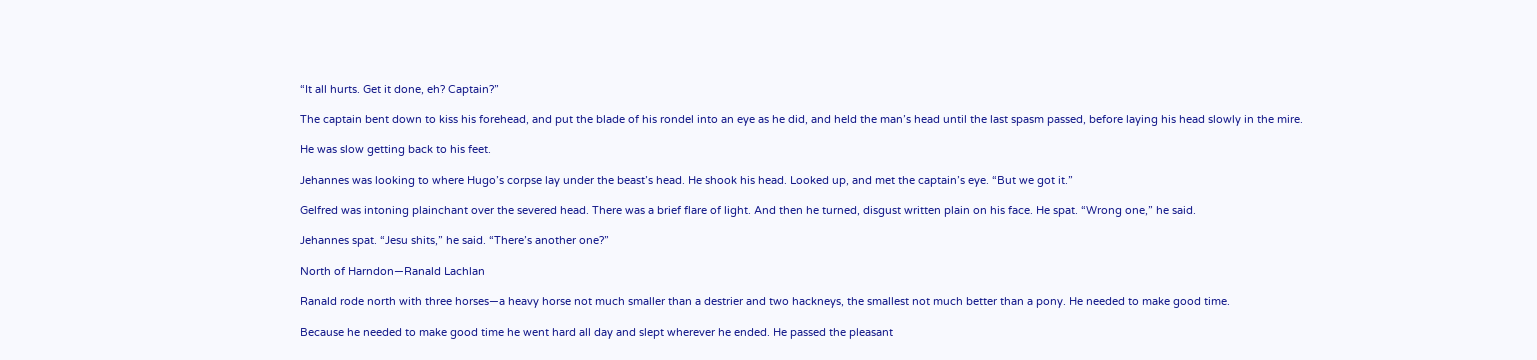“It all hurts. Get it done, eh? Captain?”

The captain bent down to kiss his forehead, and put the blade of his rondel into an eye as he did, and held the man’s head until the last spasm passed, before laying his head slowly in the mire.

He was slow getting back to his feet.

Jehannes was looking to where Hugo’s corpse lay under the beast’s head. He shook his head. Looked up, and met the captain’s eye. “But we got it.”

Gelfred was intoning plainchant over the severed head. There was a brief flare of light. And then he turned, disgust written plain on his face. He spat. “Wrong one,” he said.

Jehannes spat. “Jesu shits,” he said. “There’s another one?”

North of Harndon—Ranald Lachlan

Ranald rode north with three horses—a heavy horse not much smaller than a destrier and two hackneys, the smallest not much better than a pony. He needed to make good time.

Because he needed to make good time he went hard all day and slept wherever he ended. He passed the pleasant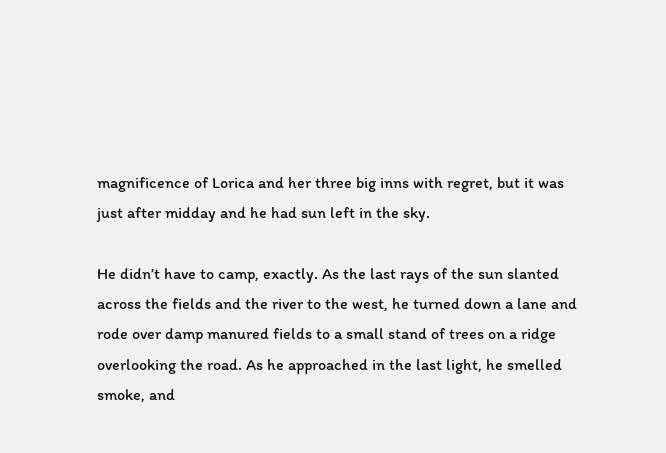magnificence of Lorica and her three big inns with regret, but it was just after midday and he had sun left in the sky.

He didn’t have to camp, exactly. As the last rays of the sun slanted across the fields and the river to the west, he turned down a lane and rode over damp manured fields to a small stand of trees on a ridge overlooking the road. As he approached in the last light, he smelled smoke, and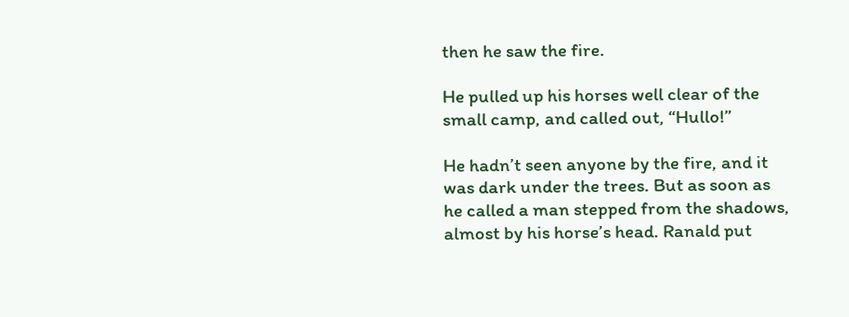then he saw the fire.

He pulled up his horses well clear of the small camp, and called out, “Hullo!”

He hadn’t seen anyone by the fire, and it was dark under the trees. But as soon as he called a man stepped from the shadows, almost by his horse’s head. Ranald put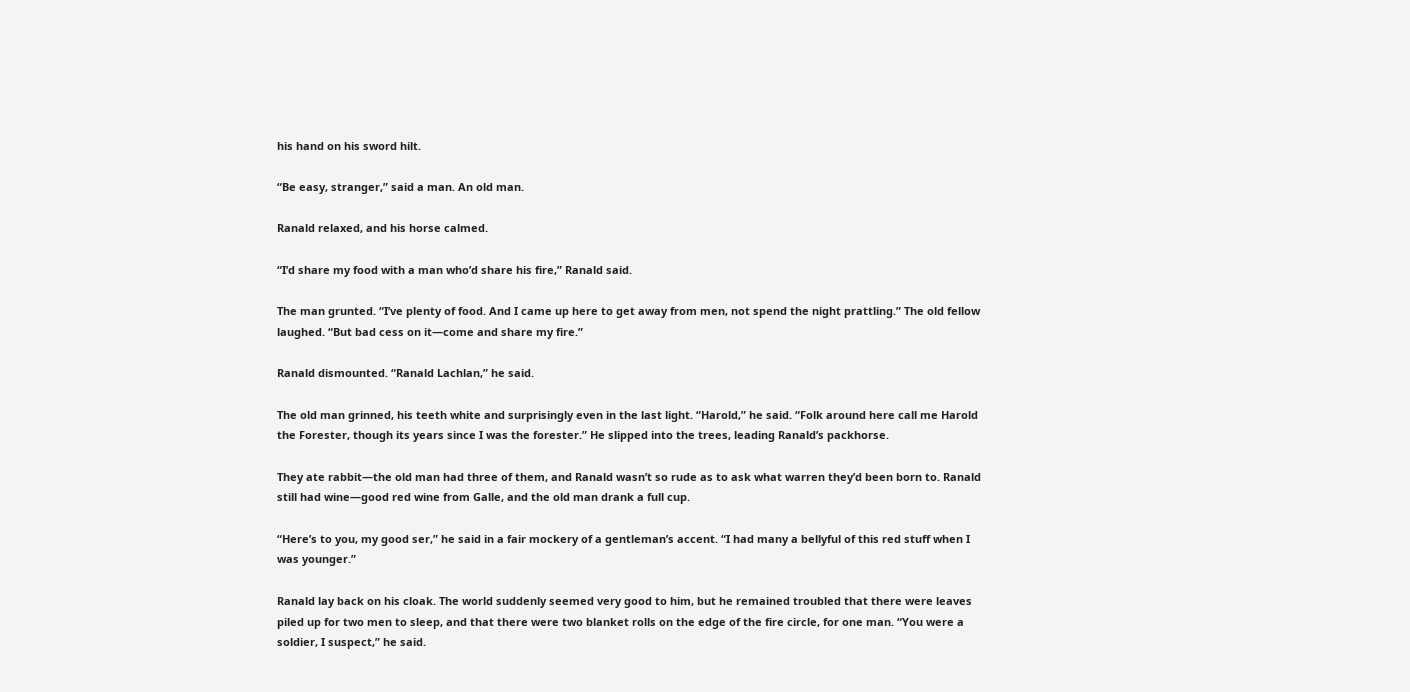his hand on his sword hilt.

“Be easy, stranger,” said a man. An old man.

Ranald relaxed, and his horse calmed.

“I’d share my food with a man who’d share his fire,” Ranald said.

The man grunted. “I’ve plenty of food. And I came up here to get away from men, not spend the night prattling.” The old fellow laughed. “But bad cess on it—come and share my fire.”

Ranald dismounted. “Ranald Lachlan,” he said.

The old man grinned, his teeth white and surprisingly even in the last light. “Harold,” he said. “Folk around here call me Harold the Forester, though its years since I was the forester.” He slipped into the trees, leading Ranald’s packhorse.

They ate rabbit—the old man had three of them, and Ranald wasn’t so rude as to ask what warren they’d been born to. Ranald still had wine—good red wine from Galle, and the old man drank a full cup.

“Here’s to you, my good ser,” he said in a fair mockery of a gentleman’s accent. “I had many a bellyful of this red stuff when I was younger.”

Ranald lay back on his cloak. The world suddenly seemed very good to him, but he remained troubled that there were leaves piled up for two men to sleep, and that there were two blanket rolls on the edge of the fire circle, for one man. “You were a soldier, I suspect,” he said.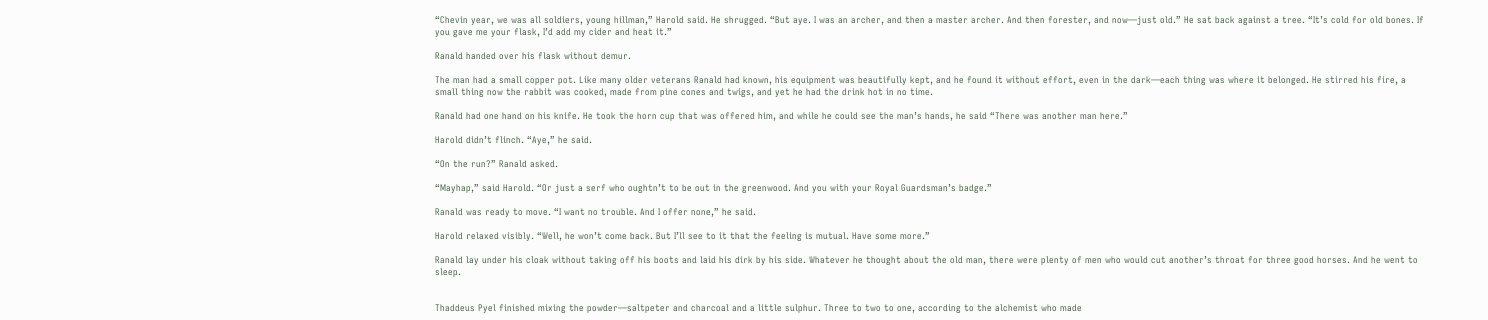“Chevin year, we was all soldiers, young hillman,” Harold said. He shrugged. “But aye. I was an archer, and then a master archer. And then forester, and now—just old.” He sat back against a tree. “It’s cold for old bones. If you gave me your flask, I’d add my cider and heat it.”

Ranald handed over his flask without demur.

The man had a small copper pot. Like many older veterans Ranald had known, his equipment was beautifully kept, and he found it without effort, even in the dark—each thing was where it belonged. He stirred his fire, a small thing now the rabbit was cooked, made from pine cones and twigs, and yet he had the drink hot in no time.

Ranald had one hand on his knife. He took the horn cup that was offered him, and while he could see the man’s hands, he said “There was another man here.”

Harold didn’t flinch. “Aye,” he said.

“On the run?” Ranald asked.

“Mayhap,” said Harold. “Or just a serf who oughtn’t to be out in the greenwood. And you with your Royal Guardsman’s badge.”

Ranald was ready to move. “I want no trouble. And I offer none,” he said.

Harold relaxed visibly. “Well, he won’t come back. But I’ll see to it that the feeling is mutual. Have some more.”

Ranald lay under his cloak without taking off his boots and laid his dirk by his side. Whatever he thought about the old man, there were plenty of men who would cut another’s throat for three good horses. And he went to sleep.


Thaddeus Pyel finished mixing the powder—saltpeter and charcoal and a little sulphur. Three to two to one, according to the alchemist who made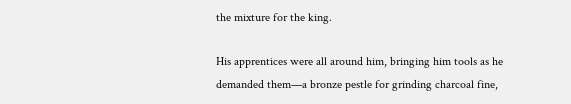the mixture for the king.

His apprentices were all around him, bringing him tools as he demanded them—a bronze pestle for grinding charcoal fine,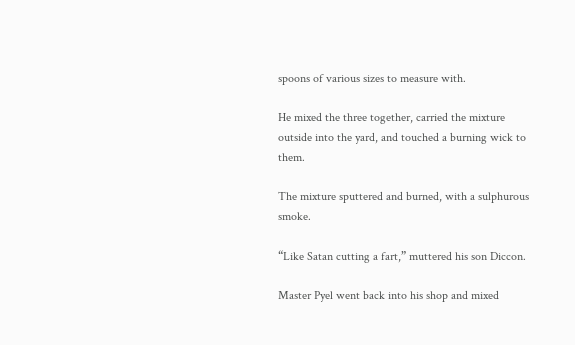spoons of various sizes to measure with.

He mixed the three together, carried the mixture outside into the yard, and touched a burning wick to them.

The mixture sputtered and burned, with a sulphurous smoke.

“Like Satan cutting a fart,” muttered his son Diccon.

Master Pyel went back into his shop and mixed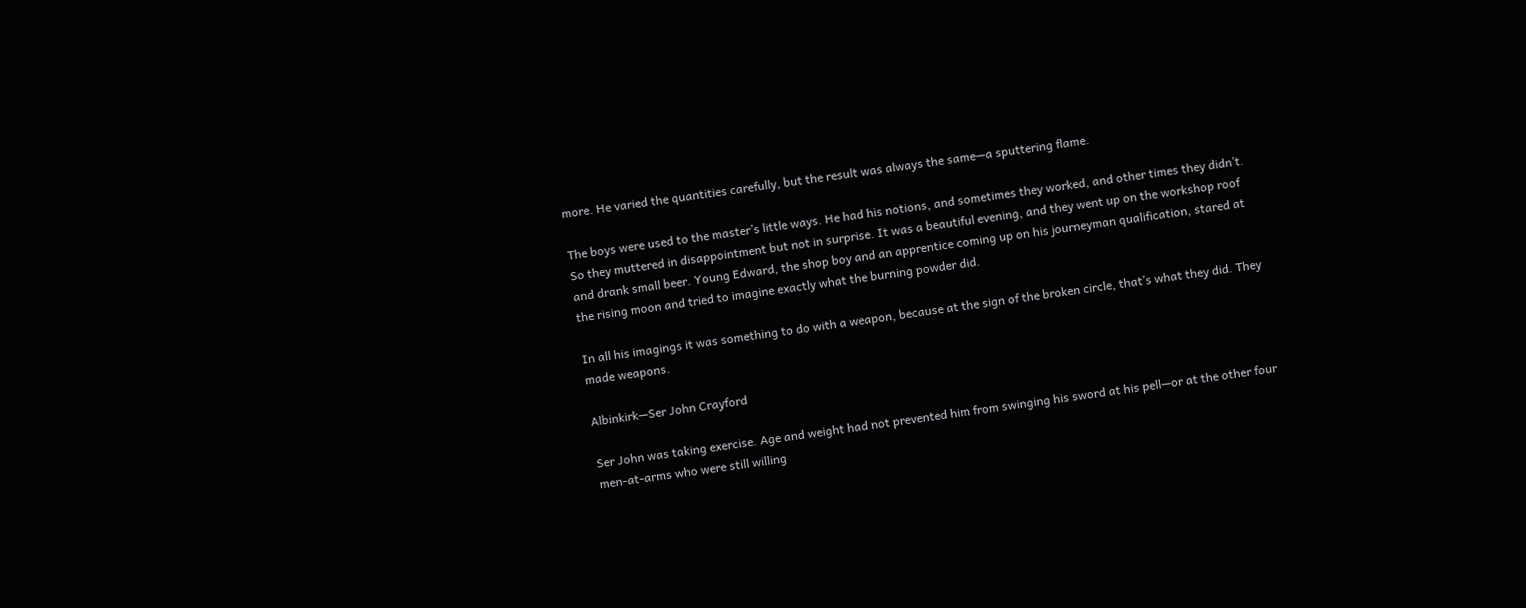more. He varied the quantities carefully, but the result was always the same—a sputtering flame.

The boys were used to the master’s little ways. He had his notions, and sometimes they worked, and other times they didn’t. So they muttered in disappointment but not in surprise. It was a beautiful evening, and they went up on the workshop roof and drank small beer. Young Edward, the shop boy and an apprentice coming up on his journeyman qualification, stared at the rising moon and tried to imagine exactly what the burning powder did.

In all his imagings it was something to do with a weapon, because at the sign of the broken circle, that’s what they did. They made weapons.

Albinkirk—Ser John Crayford

Ser John was taking exercise. Age and weight had not prevented him from swinging his sword at his pell—or at the other four men-at-arms who were still willing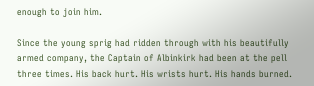enough to join him.

Since the young sprig had ridden through with his beautifully armed company, the Captain of Albinkirk had been at the pell three times. His back hurt. His wrists hurt. His hands burned.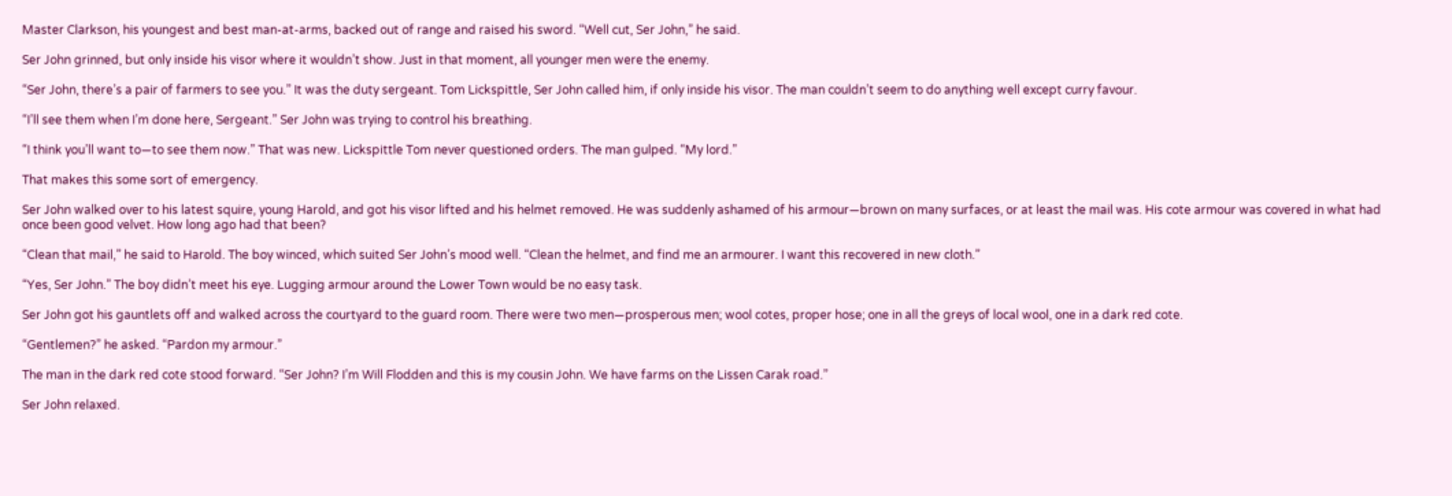Master Clarkson, his youngest and best man-at-arms, backed out of range and raised his sword. “Well cut, Ser John,” he said.

Ser John grinned, but only inside his visor where it wouldn’t show. Just in that moment, all younger men were the enemy.

“Ser John, there’s a pair of farmers to see you.” It was the duty sergeant. Tom Lickspittle, Ser John called him, if only inside his visor. The man couldn’t seem to do anything well except curry favour.

“I’ll see them when I’m done here, Sergeant.” Ser John was trying to control his breathing.

“I think you’ll want to—to see them now.” That was new. Lickspittle Tom never questioned orders. The man gulped. “My lord.”

That makes this some sort of emergency.

Ser John walked over to his latest squire, young Harold, and got his visor lifted and his helmet removed. He was suddenly ashamed of his armour—brown on many surfaces, or at least the mail was. His cote armour was covered in what had once been good velvet. How long ago had that been?

“Clean that mail,” he said to Harold. The boy winced, which suited Ser John’s mood well. “Clean the helmet, and find me an armourer. I want this recovered in new cloth.”

“Yes, Ser John.” The boy didn’t meet his eye. Lugging armour around the Lower Town would be no easy task.

Ser John got his gauntlets off and walked across the courtyard to the guard room. There were two men—prosperous men; wool cotes, proper hose; one in all the greys of local wool, one in a dark red cote.

“Gentlemen?” he asked. “Pardon my armour.”

The man in the dark red cote stood forward. “Ser John? I’m Will Flodden and this is my cousin John. We have farms on the Lissen Carak road.”

Ser John relaxed.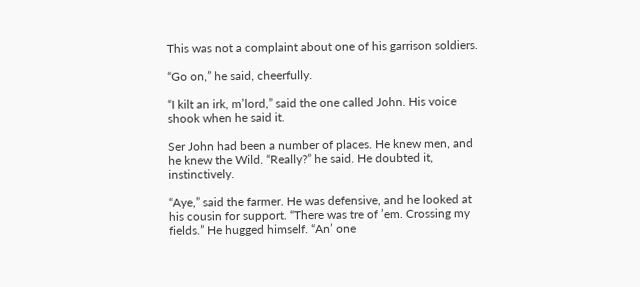This was not a complaint about one of his garrison soldiers.

“Go on,” he said, cheerfully.

“I kilt an irk, m’lord,” said the one called John. His voice shook when he said it.

Ser John had been a number of places. He knew men, and he knew the Wild. “Really?” he said. He doubted it, instinctively.

“Aye,” said the farmer. He was defensive, and he looked at his cousin for support. “There was tre of ’em. Crossing my fields.” He hugged himself. “An’ one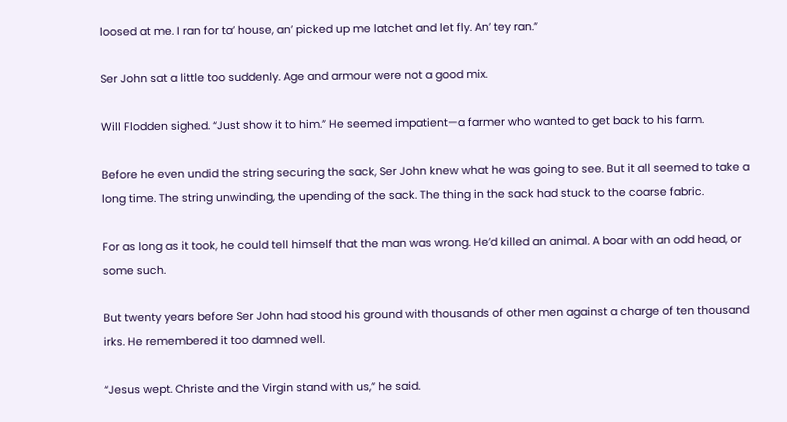loosed at me. I ran for ta’ house, an’ picked up me latchet and let fly. An’ tey ran.”

Ser John sat a little too suddenly. Age and armour were not a good mix.

Will Flodden sighed. “Just show it to him.” He seemed impatient—a farmer who wanted to get back to his farm.

Before he even undid the string securing the sack, Ser John knew what he was going to see. But it all seemed to take a long time. The string unwinding, the upending of the sack. The thing in the sack had stuck to the coarse fabric.

For as long as it took, he could tell himself that the man was wrong. He’d killed an animal. A boar with an odd head, or some such.

But twenty years before Ser John had stood his ground with thousands of other men against a charge of ten thousand irks. He remembered it too damned well.

“Jesus wept. Christe and the Virgin stand with us,” he said.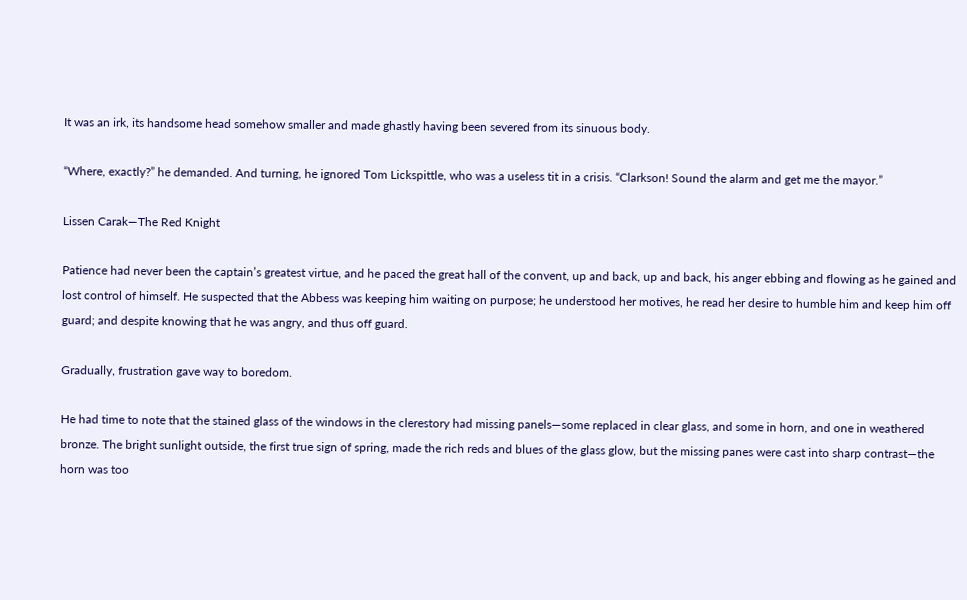It was an irk, its handsome head somehow smaller and made ghastly having been severed from its sinuous body.

“Where, exactly?” he demanded. And turning, he ignored Tom Lickspittle, who was a useless tit in a crisis. “Clarkson! Sound the alarm and get me the mayor.”

Lissen Carak—The Red Knight

Patience had never been the captain’s greatest virtue, and he paced the great hall of the convent, up and back, up and back, his anger ebbing and flowing as he gained and lost control of himself. He suspected that the Abbess was keeping him waiting on purpose; he understood her motives, he read her desire to humble him and keep him off guard; and despite knowing that he was angry, and thus off guard.

Gradually, frustration gave way to boredom.

He had time to note that the stained glass of the windows in the clerestory had missing panels—some replaced in clear glass, and some in horn, and one in weathered bronze. The bright sunlight outside, the first true sign of spring, made the rich reds and blues of the glass glow, but the missing panes were cast into sharp contrast—the horn was too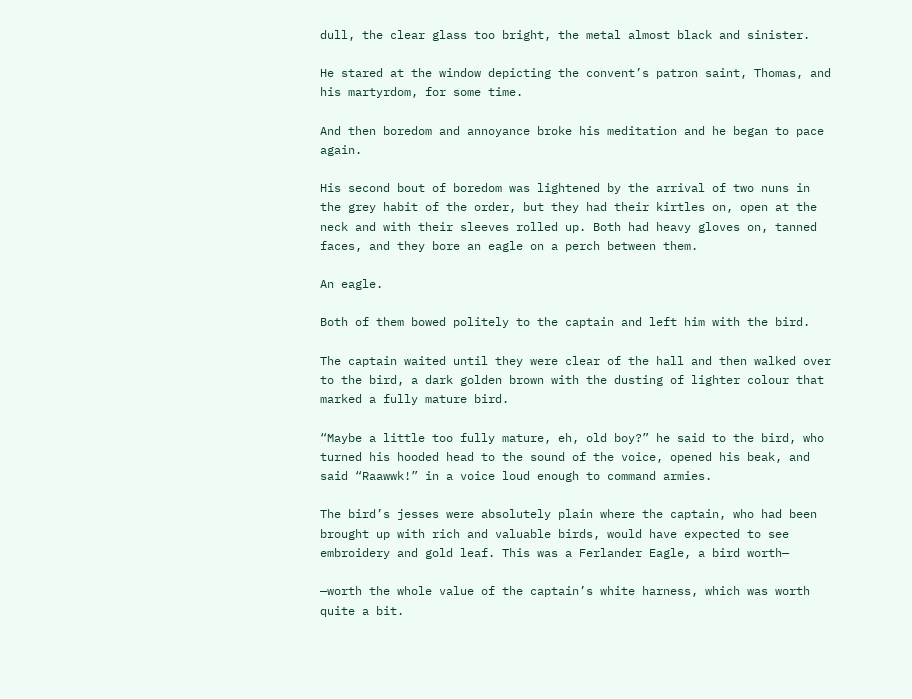dull, the clear glass too bright, the metal almost black and sinister.

He stared at the window depicting the convent’s patron saint, Thomas, and his martyrdom, for some time.

And then boredom and annoyance broke his meditation and he began to pace again.

His second bout of boredom was lightened by the arrival of two nuns in the grey habit of the order, but they had their kirtles on, open at the neck and with their sleeves rolled up. Both had heavy gloves on, tanned faces, and they bore an eagle on a perch between them.

An eagle.

Both of them bowed politely to the captain and left him with the bird.

The captain waited until they were clear of the hall and then walked over to the bird, a dark golden brown with the dusting of lighter colour that marked a fully mature bird.

“Maybe a little too fully mature, eh, old boy?” he said to the bird, who turned his hooded head to the sound of the voice, opened his beak, and said “Raawwk!” in a voice loud enough to command armies.

The bird’s jesses were absolutely plain where the captain, who had been brought up with rich and valuable birds, would have expected to see embroidery and gold leaf. This was a Ferlander Eagle, a bird worth—

—worth the whole value of the captain’s white harness, which was worth quite a bit.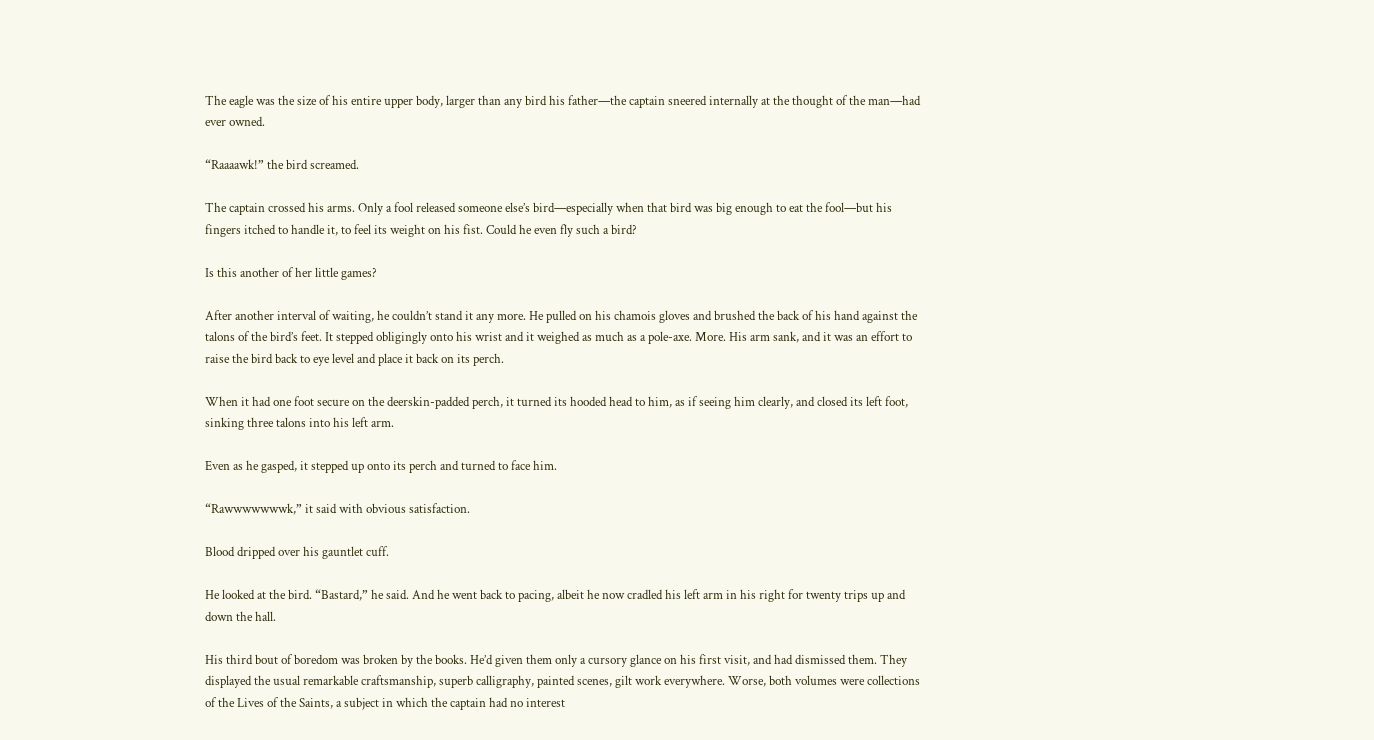The eagle was the size of his entire upper body, larger than any bird his father—the captain sneered internally at the thought of the man—had ever owned.

“Raaaawk!” the bird screamed.

The captain crossed his arms. Only a fool released someone else’s bird—especially when that bird was big enough to eat the fool—but his fingers itched to handle it, to feel its weight on his fist. Could he even fly such a bird?

Is this another of her little games?

After another interval of waiting, he couldn’t stand it any more. He pulled on his chamois gloves and brushed the back of his hand against the talons of the bird’s feet. It stepped obligingly onto his wrist and it weighed as much as a pole-axe. More. His arm sank, and it was an effort to raise the bird back to eye level and place it back on its perch.

When it had one foot secure on the deerskin-padded perch, it turned its hooded head to him, as if seeing him clearly, and closed its left foot, sinking three talons into his left arm.

Even as he gasped, it stepped up onto its perch and turned to face him.

“Rawwwwwwwk,” it said with obvious satisfaction.

Blood dripped over his gauntlet cuff.

He looked at the bird. “Bastard,” he said. And he went back to pacing, albeit he now cradled his left arm in his right for twenty trips up and down the hall.

His third bout of boredom was broken by the books. He’d given them only a cursory glance on his first visit, and had dismissed them. They displayed the usual remarkable craftsmanship, superb calligraphy, painted scenes, gilt work everywhere. Worse, both volumes were collections of the Lives of the Saints, a subject in which the captain had no interest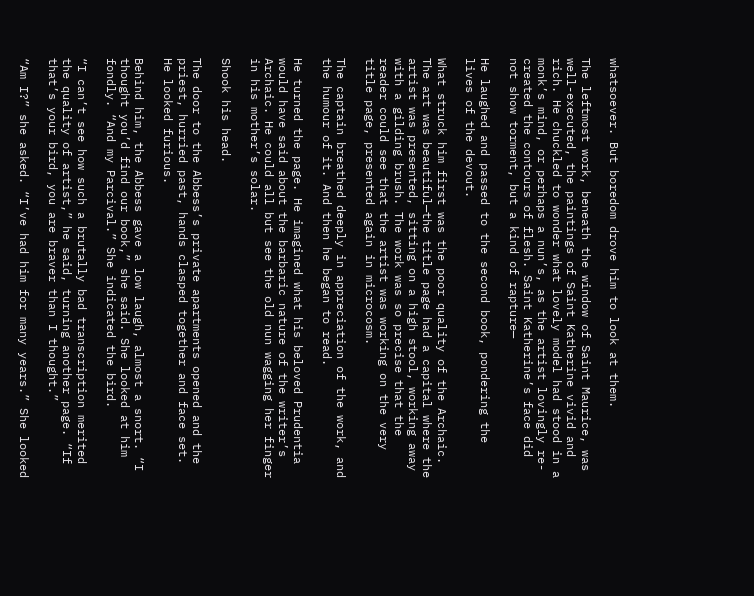whatsoever. But boredom drove him to look at them.

The leftmost work, beneath the window of Saint Maurice, was well-executed, the paintings of Saint Katherine vivid and rich. He chuckled to wonder what lovely model had stood in a monk’s mind, or perhaps a nun’s, as the artist lovingly re-created the contours of flesh. Saint Katherine’s face did not show torment, but a kind of rapture—

He laughed and passed to the second book, pondering the lives of the devout.

What struck him first was the poor quality of the Archaic. The art was beautiful—the title page had a capital where the artist was presented, sitting on a high stool, working away with a gilding brush. The work was so precise that the reader could see that the artist was working on the very title page, presented again in microcosm.

The captain breathed deeply in appreciation of the work, and the humour of it. And then he began to read.

He turned the page. He imagined what his beloved Prudentia would have said about the barbaric nature of the writer’s Archaic. He could all but see the old nun wagging her finger in his mother’s solar.

Shook his head.

The door to the Abbess’s private apartments opened and the priest, hurried past, hands clasped together and face set. He looked furious.

Behind him, the Abbess gave a low laugh, almost a snort. “I thought you’d find our book,” she said. She looked at him fondly. “And my Parcival.” She indicated the bird.

“I can’t see how such a brutally bad transcription merited the quality of artist,” he said, turning another page. “If that’s your bird, you are braver than I thought.”

“Am I?” she asked. “I’ve had him for many years.” She looked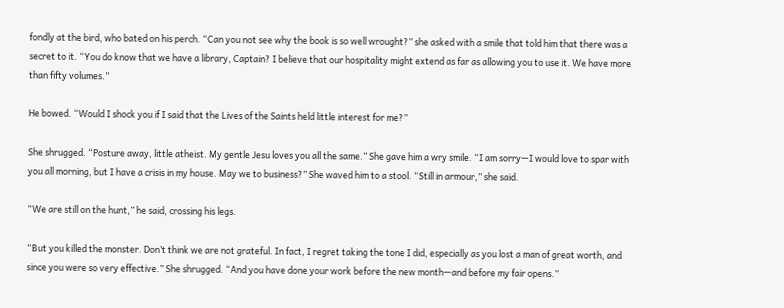fondly at the bird, who bated on his perch. “Can you not see why the book is so well wrought?” she asked with a smile that told him that there was a secret to it. “You do know that we have a library, Captain? I believe that our hospitality might extend as far as allowing you to use it. We have more than fifty volumes.”

He bowed. “Would I shock you if I said that the Lives of the Saints held little interest for me?”

She shrugged. “Posture away, little atheist. My gentle Jesu loves you all the same.” She gave him a wry smile. “I am sorry—I would love to spar with you all morning, but I have a crisis in my house. May we to business?” She waved him to a stool. “Still in armour,” she said.

“We are still on the hunt,” he said, crossing his legs.

“But you killed the monster. Don’t think we are not grateful. In fact, I regret taking the tone I did, especially as you lost a man of great worth, and since you were so very effective.” She shrugged. “And you have done your work before the new month—and before my fair opens.”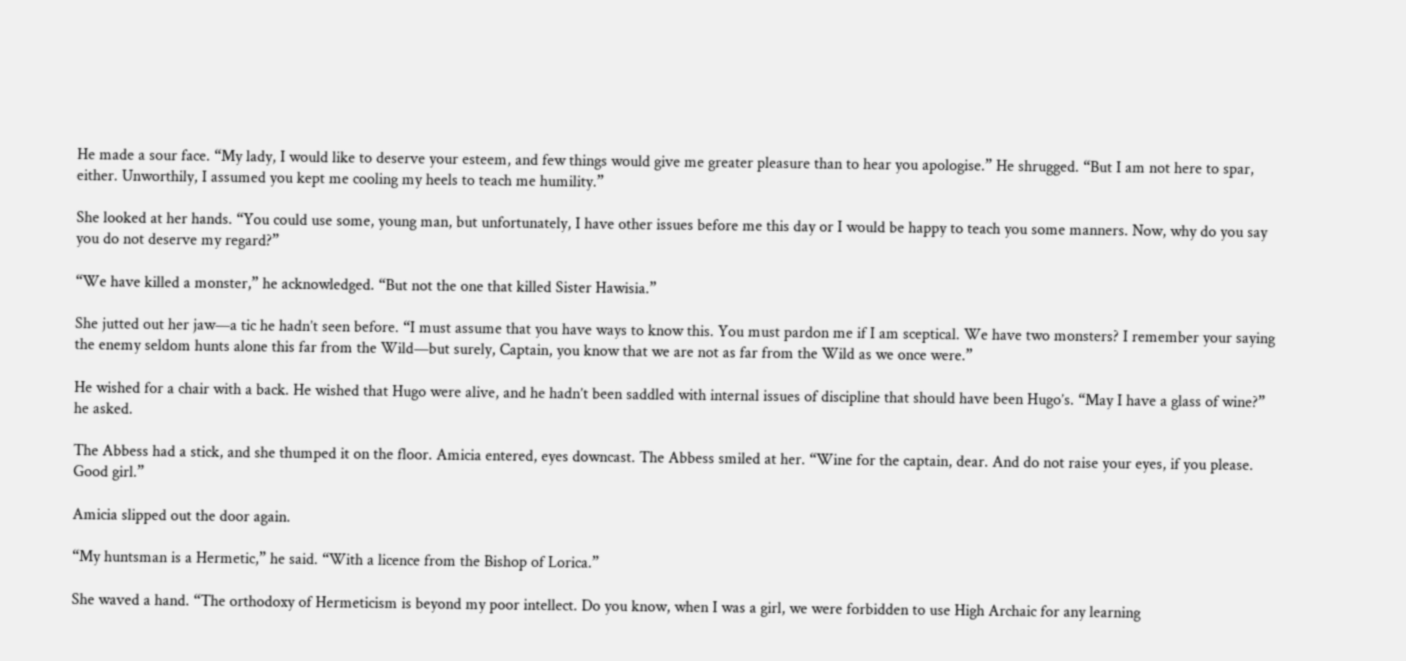He made a sour face. “My lady, I would like to deserve your esteem, and few things would give me greater pleasure than to hear you apologise.” He shrugged. “But I am not here to spar, either. Unworthily, I assumed you kept me cooling my heels to teach me humility.”

She looked at her hands. “You could use some, young man, but unfortunately, I have other issues before me this day or I would be happy to teach you some manners. Now, why do you say you do not deserve my regard?”

“We have killed a monster,” he acknowledged. “But not the one that killed Sister Hawisia.”

She jutted out her jaw—a tic he hadn’t seen before. “I must assume that you have ways to know this. You must pardon me if I am sceptical. We have two monsters? I remember your saying the enemy seldom hunts alone this far from the Wild—but surely, Captain, you know that we are not as far from the Wild as we once were.”

He wished for a chair with a back. He wished that Hugo were alive, and he hadn’t been saddled with internal issues of discipline that should have been Hugo’s. “May I have a glass of wine?” he asked.

The Abbess had a stick, and she thumped it on the floor. Amicia entered, eyes downcast. The Abbess smiled at her. “Wine for the captain, dear. And do not raise your eyes, if you please. Good girl.”

Amicia slipped out the door again.

“My huntsman is a Hermetic,” he said. “With a licence from the Bishop of Lorica.”

She waved a hand. “The orthodoxy of Hermeticism is beyond my poor intellect. Do you know, when I was a girl, we were forbidden to use High Archaic for any learning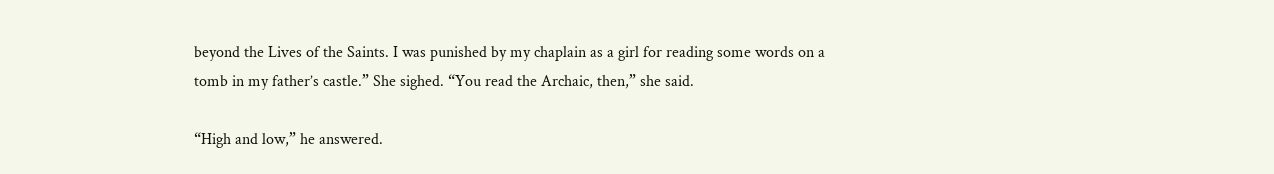beyond the Lives of the Saints. I was punished by my chaplain as a girl for reading some words on a tomb in my father’s castle.” She sighed. “You read the Archaic, then,” she said.

“High and low,” he answered.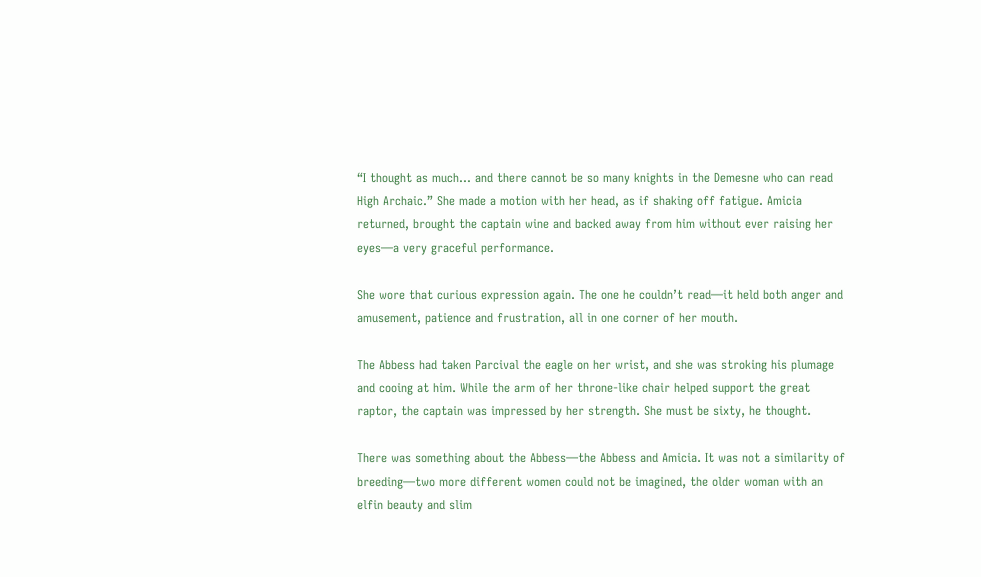“I thought as much… and there cannot be so many knights in the Demesne who can read High Archaic.” She made a motion with her head, as if shaking off fatigue. Amicia returned, brought the captain wine and backed away from him without ever raising her eyes—a very graceful performance.

She wore that curious expression again. The one he couldn’t read—it held both anger and amusement, patience and frustration, all in one corner of her mouth.

The Abbess had taken Parcival the eagle on her wrist, and she was stroking his plumage and cooing at him. While the arm of her throne-like chair helped support the great raptor, the captain was impressed by her strength. She must be sixty, he thought.

There was something about the Abbess—the Abbess and Amicia. It was not a similarity of breeding—two more different women could not be imagined, the older woman with an elfin beauty and slim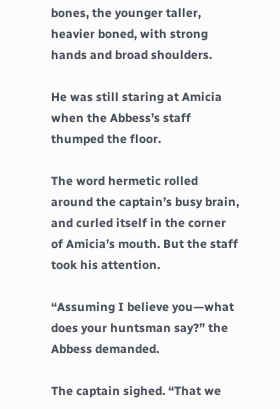bones, the younger taller, heavier boned, with strong hands and broad shoulders.

He was still staring at Amicia when the Abbess’s staff thumped the floor.

The word hermetic rolled around the captain’s busy brain, and curled itself in the corner of Amicia’s mouth. But the staff took his attention.

“Assuming I believe you—what does your huntsman say?” the Abbess demanded.

The captain sighed. “That we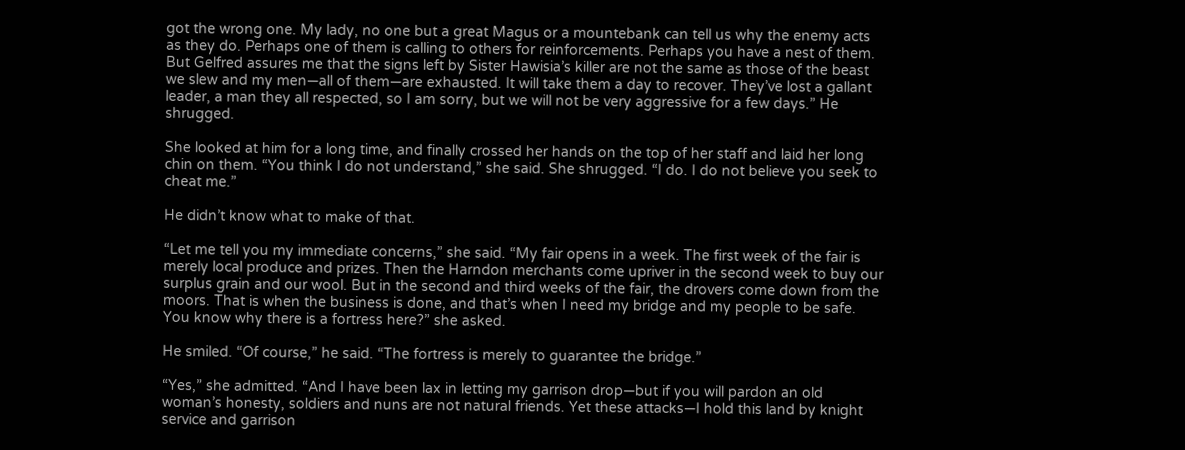got the wrong one. My lady, no one but a great Magus or a mountebank can tell us why the enemy acts as they do. Perhaps one of them is calling to others for reinforcements. Perhaps you have a nest of them. But Gelfred assures me that the signs left by Sister Hawisia’s killer are not the same as those of the beast we slew and my men—all of them—are exhausted. It will take them a day to recover. They’ve lost a gallant leader, a man they all respected, so I am sorry, but we will not be very aggressive for a few days.” He shrugged.

She looked at him for a long time, and finally crossed her hands on the top of her staff and laid her long chin on them. “You think I do not understand,” she said. She shrugged. “I do. I do not believe you seek to cheat me.”

He didn’t know what to make of that.

“Let me tell you my immediate concerns,” she said. “My fair opens in a week. The first week of the fair is merely local produce and prizes. Then the Harndon merchants come upriver in the second week to buy our surplus grain and our wool. But in the second and third weeks of the fair, the drovers come down from the moors. That is when the business is done, and that’s when I need my bridge and my people to be safe. You know why there is a fortress here?” she asked.

He smiled. “Of course,” he said. “The fortress is merely to guarantee the bridge.”

“Yes,” she admitted. “And I have been lax in letting my garrison drop—but if you will pardon an old woman’s honesty, soldiers and nuns are not natural friends. Yet these attacks—I hold this land by knight service and garrison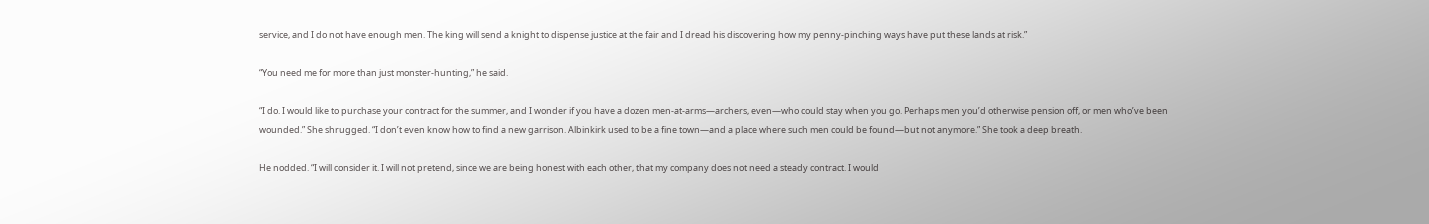service, and I do not have enough men. The king will send a knight to dispense justice at the fair and I dread his discovering how my penny-pinching ways have put these lands at risk.”

“You need me for more than just monster-hunting,” he said.

“I do. I would like to purchase your contract for the summer, and I wonder if you have a dozen men-at-arms—archers, even—who could stay when you go. Perhaps men you’d otherwise pension off, or men who’ve been wounded.” She shrugged. “I don’t even know how to find a new garrison. Albinkirk used to be a fine town—and a place where such men could be found—but not anymore.” She took a deep breath.

He nodded. “I will consider it. I will not pretend, since we are being honest with each other, that my company does not need a steady contract. I would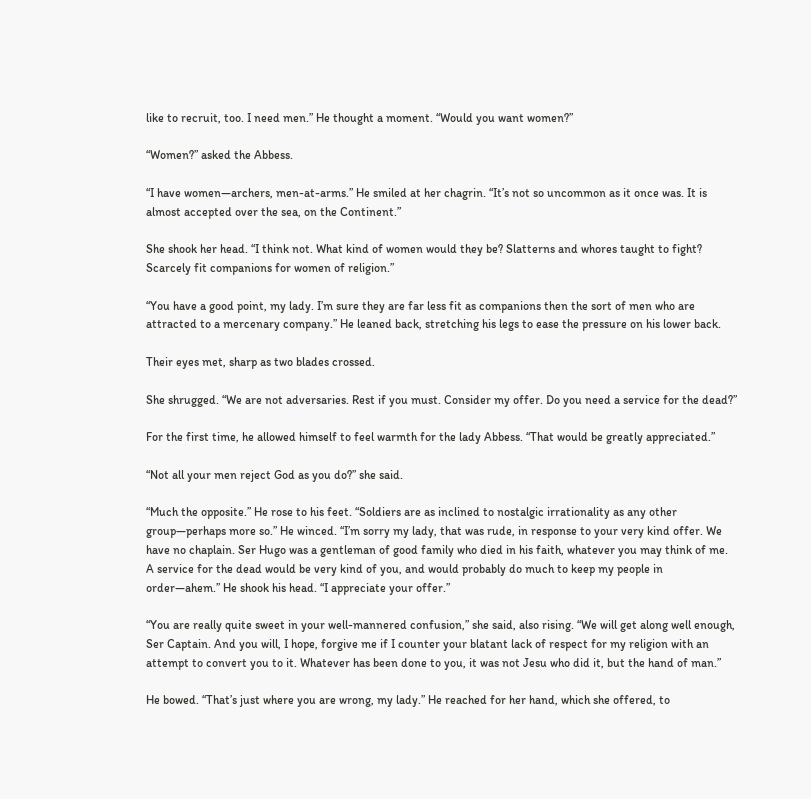like to recruit, too. I need men.” He thought a moment. “Would you want women?”

“Women?” asked the Abbess.

“I have women—archers, men-at-arms.” He smiled at her chagrin. “It’s not so uncommon as it once was. It is almost accepted over the sea, on the Continent.”

She shook her head. “I think not. What kind of women would they be? Slatterns and whores taught to fight? Scarcely fit companions for women of religion.”

“You have a good point, my lady. I’m sure they are far less fit as companions then the sort of men who are attracted to a mercenary company.” He leaned back, stretching his legs to ease the pressure on his lower back.

Their eyes met, sharp as two blades crossed.

She shrugged. “We are not adversaries. Rest if you must. Consider my offer. Do you need a service for the dead?”

For the first time, he allowed himself to feel warmth for the lady Abbess. “That would be greatly appreciated.”

“Not all your men reject God as you do?” she said.

“Much the opposite.” He rose to his feet. “Soldiers are as inclined to nostalgic irrationality as any other group—perhaps more so.” He winced. “I’m sorry my lady, that was rude, in response to your very kind offer. We have no chaplain. Ser Hugo was a gentleman of good family who died in his faith, whatever you may think of me. A service for the dead would be very kind of you, and would probably do much to keep my people in order—ahem.” He shook his head. “I appreciate your offer.”

“You are really quite sweet in your well-mannered confusion,” she said, also rising. “We will get along well enough, Ser Captain. And you will, I hope, forgive me if I counter your blatant lack of respect for my religion with an attempt to convert you to it. Whatever has been done to you, it was not Jesu who did it, but the hand of man.”

He bowed. “That’s just where you are wrong, my lady.” He reached for her hand, which she offered, to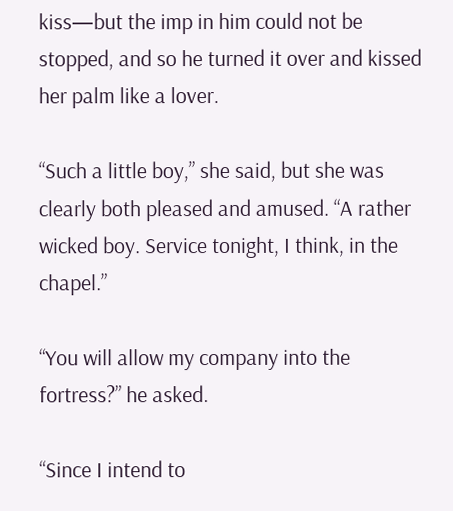kiss—but the imp in him could not be stopped, and so he turned it over and kissed her palm like a lover.

“Such a little boy,” she said, but she was clearly both pleased and amused. “A rather wicked boy. Service tonight, I think, in the chapel.”

“You will allow my company into the fortress?” he asked.

“Since I intend to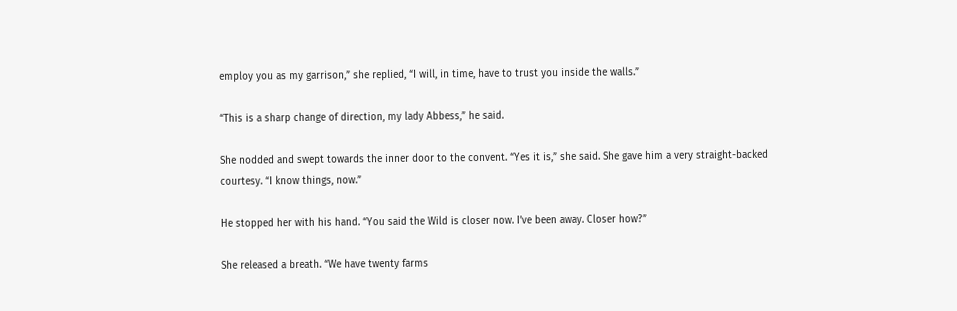employ you as my garrison,” she replied, “I will, in time, have to trust you inside the walls.”

“This is a sharp change of direction, my lady Abbess,” he said.

She nodded and swept towards the inner door to the convent. “Yes it is,” she said. She gave him a very straight-backed courtesy. “I know things, now.”

He stopped her with his hand. “You said the Wild is closer now. I’ve been away. Closer how?”

She released a breath. “We have twenty farms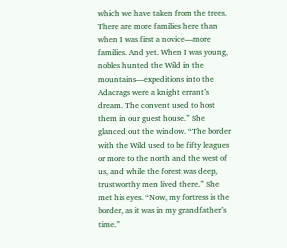which we have taken from the trees. There are more families here than when I was first a novice—more families. And yet. When I was young, nobles hunted the Wild in the mountains—expeditions into the Adacrags were a knight errant’s dream. The convent used to host them in our guest house.” She glanced out the window. “The border with the Wild used to be fifty leagues or more to the north and the west of us, and while the forest was deep, trustworthy men lived there.” She met his eyes. “Now, my fortress is the border, as it was in my grandfather’s time.”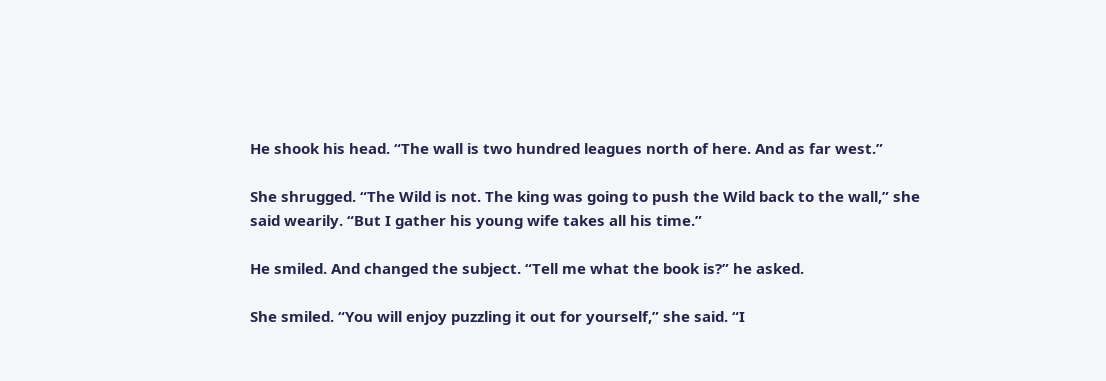He shook his head. “The wall is two hundred leagues north of here. And as far west.”

She shrugged. “The Wild is not. The king was going to push the Wild back to the wall,” she said wearily. “But I gather his young wife takes all his time.”

He smiled. And changed the subject. “Tell me what the book is?” he asked.

She smiled. “You will enjoy puzzling it out for yourself,” she said. “I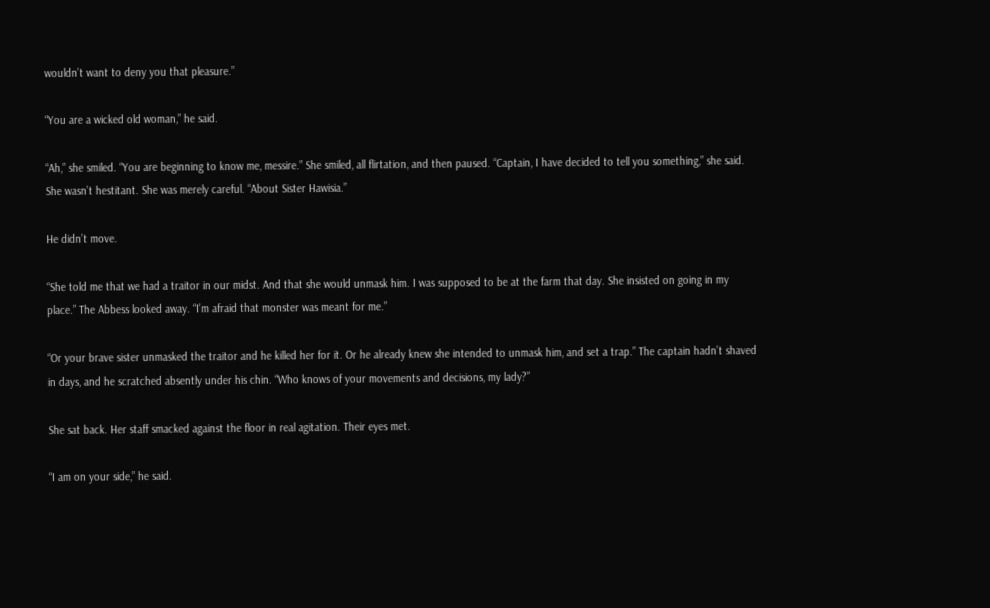wouldn’t want to deny you that pleasure.”

“You are a wicked old woman,” he said.

“Ah,” she smiled. “You are beginning to know me, messire.” She smiled, all flirtation, and then paused. “Captain, I have decided to tell you something,” she said. She wasn’t hestitant. She was merely careful. “About Sister Hawisia.”

He didn’t move.

“She told me that we had a traitor in our midst. And that she would unmask him. I was supposed to be at the farm that day. She insisted on going in my place.” The Abbess looked away. “I’m afraid that monster was meant for me.”

“Or your brave sister unmasked the traitor and he killed her for it. Or he already knew she intended to unmask him, and set a trap.” The captain hadn’t shaved in days, and he scratched absently under his chin. “Who knows of your movements and decisions, my lady?”

She sat back. Her staff smacked against the floor in real agitation. Their eyes met.

“I am on your side,” he said.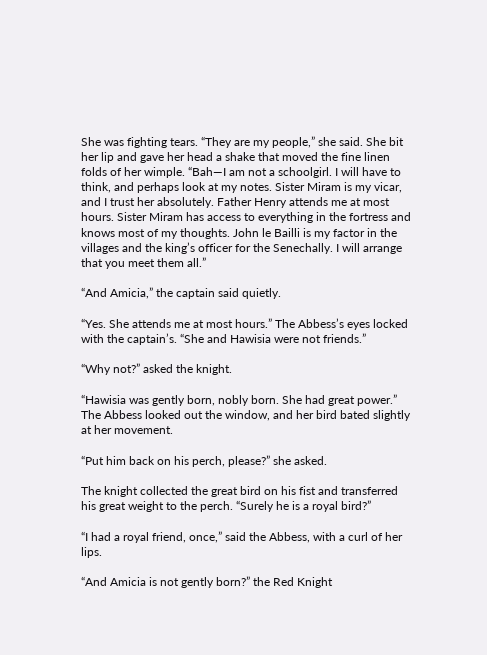She was fighting tears. “They are my people,” she said. She bit her lip and gave her head a shake that moved the fine linen folds of her wimple. “Bah—I am not a schoolgirl. I will have to think, and perhaps look at my notes. Sister Miram is my vicar, and I trust her absolutely. Father Henry attends me at most hours. Sister Miram has access to everything in the fortress and knows most of my thoughts. John le Bailli is my factor in the villages and the king’s officer for the Senechally. I will arrange that you meet them all.”

“And Amicia,” the captain said quietly.

“Yes. She attends me at most hours.” The Abbess’s eyes locked with the captain’s. “She and Hawisia were not friends.”

“Why not?” asked the knight.

“Hawisia was gently born, nobly born. She had great power.” The Abbess looked out the window, and her bird bated slightly at her movement.

“Put him back on his perch, please?” she asked.

The knight collected the great bird on his fist and transferred his great weight to the perch. “Surely he is a royal bird?”

“I had a royal friend, once,” said the Abbess, with a curl of her lips.

“And Amicia is not gently born?” the Red Knight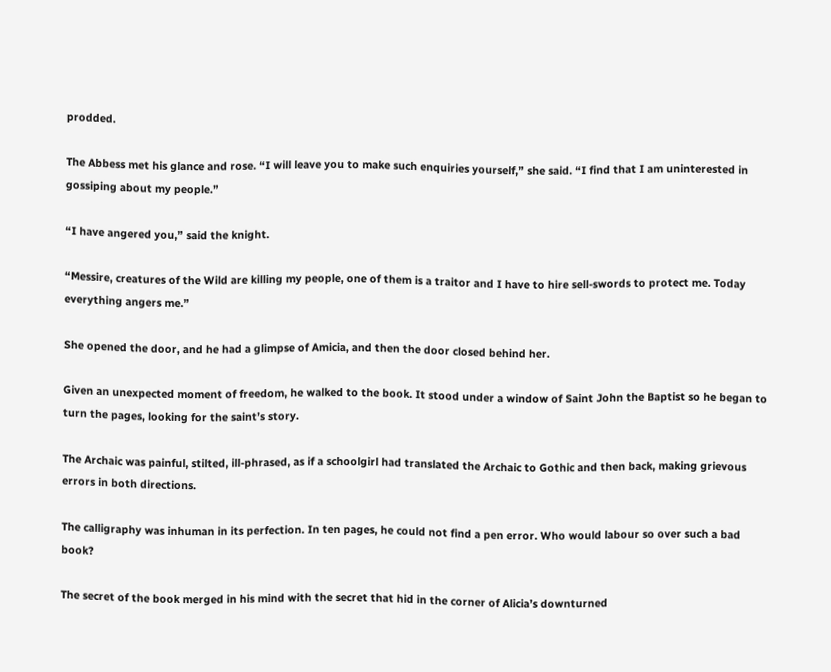prodded.

The Abbess met his glance and rose. “I will leave you to make such enquiries yourself,” she said. “I find that I am uninterested in gossiping about my people.”

“I have angered you,” said the knight.

“Messire, creatures of the Wild are killing my people, one of them is a traitor and I have to hire sell-swords to protect me. Today everything angers me.”

She opened the door, and he had a glimpse of Amicia, and then the door closed behind her.

Given an unexpected moment of freedom, he walked to the book. It stood under a window of Saint John the Baptist so he began to turn the pages, looking for the saint’s story.

The Archaic was painful, stilted, ill-phrased, as if a schoolgirl had translated the Archaic to Gothic and then back, making grievous errors in both directions.

The calligraphy was inhuman in its perfection. In ten pages, he could not find a pen error. Who would labour so over such a bad book?

The secret of the book merged in his mind with the secret that hid in the corner of Alicia’s downturned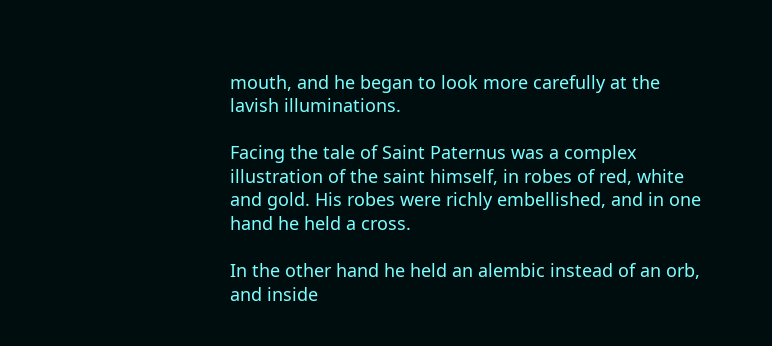mouth, and he began to look more carefully at the lavish illuminations.

Facing the tale of Saint Paternus was a complex illustration of the saint himself, in robes of red, white and gold. His robes were richly embellished, and in one hand he held a cross.

In the other hand he held an alembic instead of an orb, and inside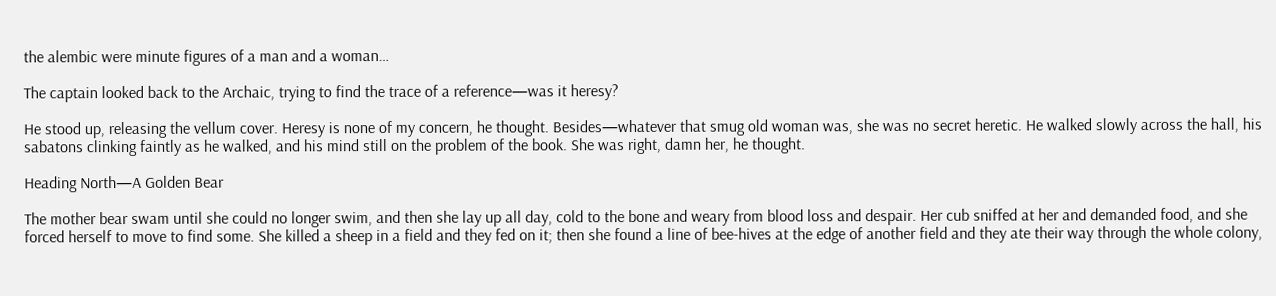the alembic were minute figures of a man and a woman…

The captain looked back to the Archaic, trying to find the trace of a reference—was it heresy?

He stood up, releasing the vellum cover. Heresy is none of my concern, he thought. Besides—whatever that smug old woman was, she was no secret heretic. He walked slowly across the hall, his sabatons clinking faintly as he walked, and his mind still on the problem of the book. She was right, damn her, he thought.

Heading North—A Golden Bear

The mother bear swam until she could no longer swim, and then she lay up all day, cold to the bone and weary from blood loss and despair. Her cub sniffed at her and demanded food, and she forced herself to move to find some. She killed a sheep in a field and they fed on it; then she found a line of bee-hives at the edge of another field and they ate their way through the whole colony,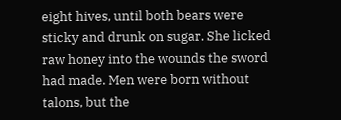eight hives, until both bears were sticky and drunk on sugar. She licked raw honey into the wounds the sword had made. Men were born without talons, but the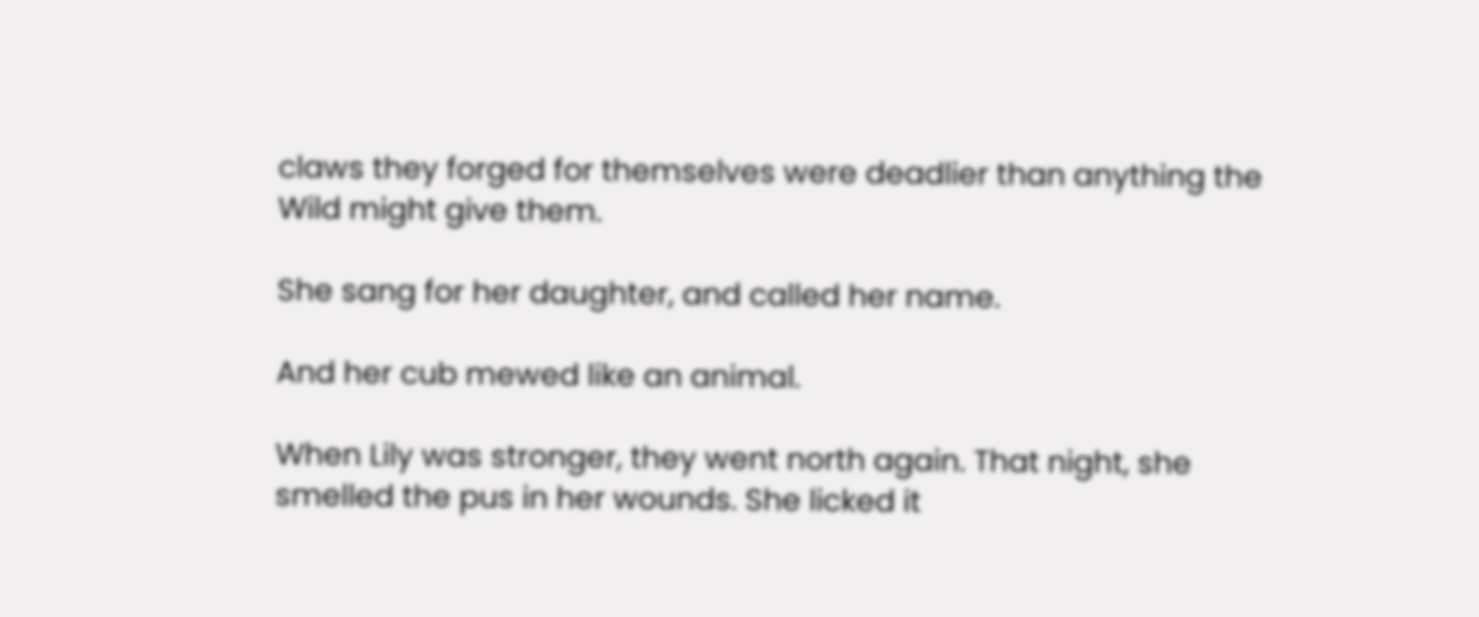claws they forged for themselves were deadlier than anything the Wild might give them.

She sang for her daughter, and called her name.

And her cub mewed like an animal.

When Lily was stronger, they went north again. That night, she smelled the pus in her wounds. She licked it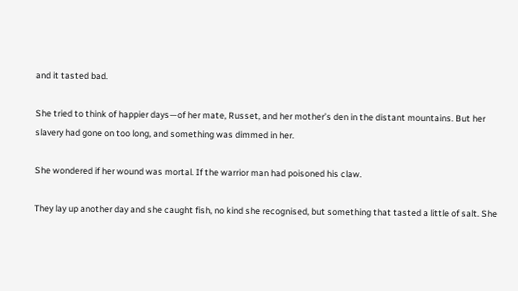and it tasted bad.

She tried to think of happier days—of her mate, Russet, and her mother’s den in the distant mountains. But her slavery had gone on too long, and something was dimmed in her.

She wondered if her wound was mortal. If the warrior man had poisoned his claw.

They lay up another day and she caught fish, no kind she recognised, but something that tasted a little of salt. She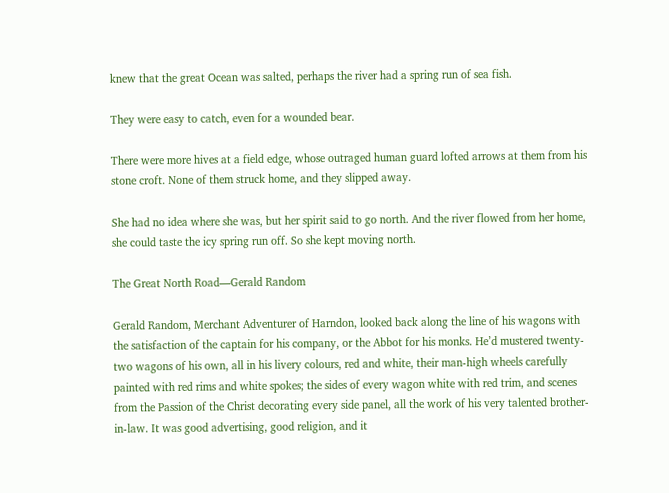knew that the great Ocean was salted, perhaps the river had a spring run of sea fish.

They were easy to catch, even for a wounded bear.

There were more hives at a field edge, whose outraged human guard lofted arrows at them from his stone croft. None of them struck home, and they slipped away.

She had no idea where she was, but her spirit said to go north. And the river flowed from her home, she could taste the icy spring run off. So she kept moving north.

The Great North Road—Gerald Random

Gerald Random, Merchant Adventurer of Harndon, looked back along the line of his wagons with the satisfaction of the captain for his company, or the Abbot for his monks. He’d mustered twenty-two wagons of his own, all in his livery colours, red and white, their man-high wheels carefully painted with red rims and white spokes; the sides of every wagon white with red trim, and scenes from the Passion of the Christ decorating every side panel, all the work of his very talented brother-in-law. It was good advertising, good religion, and it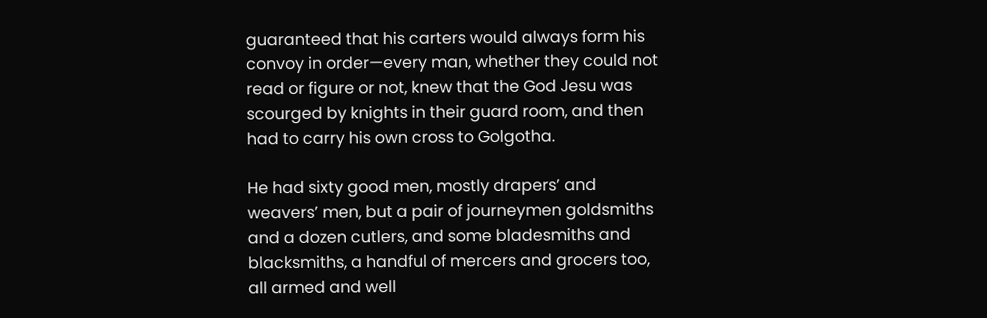guaranteed that his carters would always form his convoy in order—every man, whether they could not read or figure or not, knew that the God Jesu was scourged by knights in their guard room, and then had to carry his own cross to Golgotha.

He had sixty good men, mostly drapers’ and weavers’ men, but a pair of journeymen goldsmiths and a dozen cutlers, and some bladesmiths and blacksmiths, a handful of mercers and grocers too, all armed and well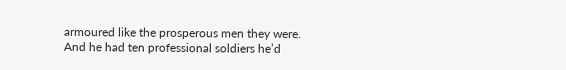armoured like the prosperous men they were. And he had ten professional soldiers he’d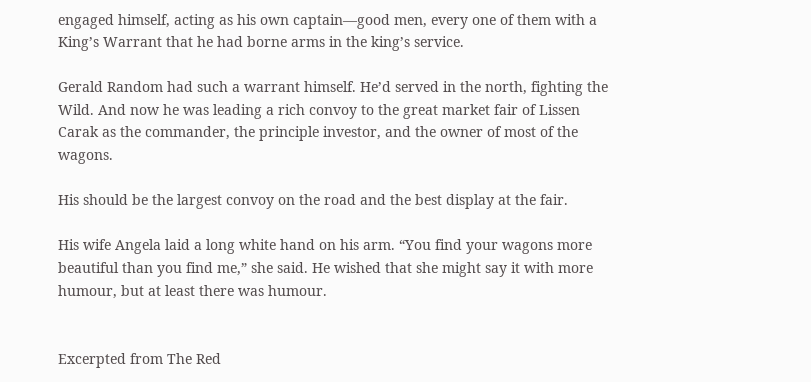engaged himself, acting as his own captain—good men, every one of them with a King’s Warrant that he had borne arms in the king’s service.

Gerald Random had such a warrant himself. He’d served in the north, fighting the Wild. And now he was leading a rich convoy to the great market fair of Lissen Carak as the commander, the principle investor, and the owner of most of the wagons.

His should be the largest convoy on the road and the best display at the fair.

His wife Angela laid a long white hand on his arm. “You find your wagons more beautiful than you find me,” she said. He wished that she might say it with more humour, but at least there was humour.


Excerpted from The Red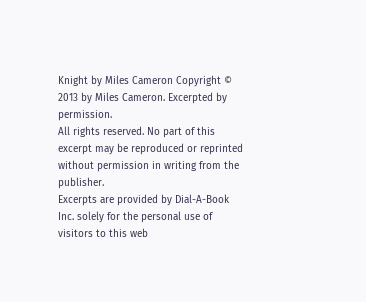Knight by Miles Cameron Copyright © 2013 by Miles Cameron. Excerpted by permission.
All rights reserved. No part of this excerpt may be reproduced or reprinted without permission in writing from the publisher.
Excerpts are provided by Dial-A-Book Inc. solely for the personal use of visitors to this web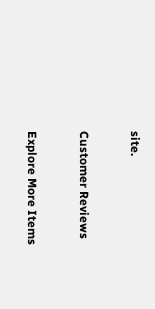site.

Customer Reviews

Explore More Items